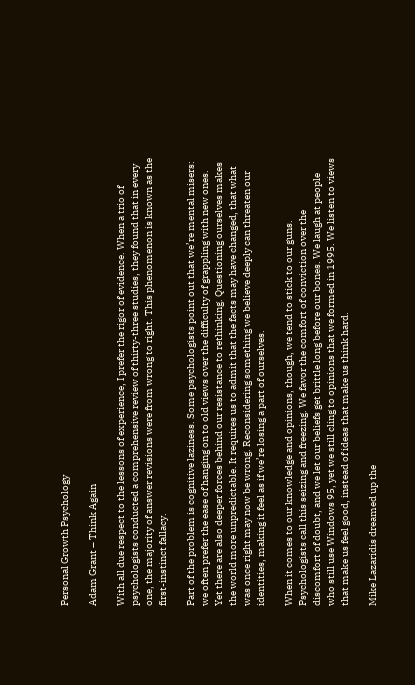Personal Growth Psychology

Adam Grant – Think Again

With all due respect to the lessons of experience, I prefer the rigor of evidence. When a trio of psychologists conducted a comprehensive review of thirty-three studies, they found that in every one, the majority of answer revisions were from wrong to right. This phenomenon is known as the first-instinct fallacy.

Part of the problem is cognitive laziness. Some psychologists point out that we’re mental misers: we often prefer the ease of hanging on to old views over the difficulty of grappling with new ones. Yet there are also deeper forces behind our resistance to rethinking. Questioning ourselves makes the world more unpredictable. It requires us to admit that the facts may have changed, that what was once right may now be wrong. Reconsidering something we believe deeply can threaten our identities, making it feel as if we’re losing a part of ourselves.

When it comes to our knowledge and opinions, though, we tend to stick to our guns. Psychologists call this seizing and freezing. We favor the comfort of conviction over the discomfort of doubt, and we let our beliefs get brittle long before our bones. We laugh at people who still use Windows 95, yet we still cling to opinions that we formed in 1995. We listen to views that make us feel good, instead of ideas that make us think hard.

Mike Lazaridis dreamed up the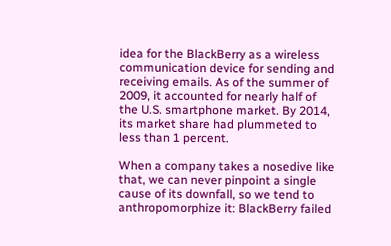idea for the BlackBerry as a wireless communication device for sending and receiving emails. As of the summer of 2009, it accounted for nearly half of the U.S. smartphone market. By 2014, its market share had plummeted to less than 1 percent.

When a company takes a nosedive like that, we can never pinpoint a single cause of its downfall, so we tend to anthropomorphize it: BlackBerry failed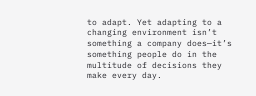to adapt. Yet adapting to a changing environment isn’t something a company does—it’s something people do in the multitude of decisions they make every day.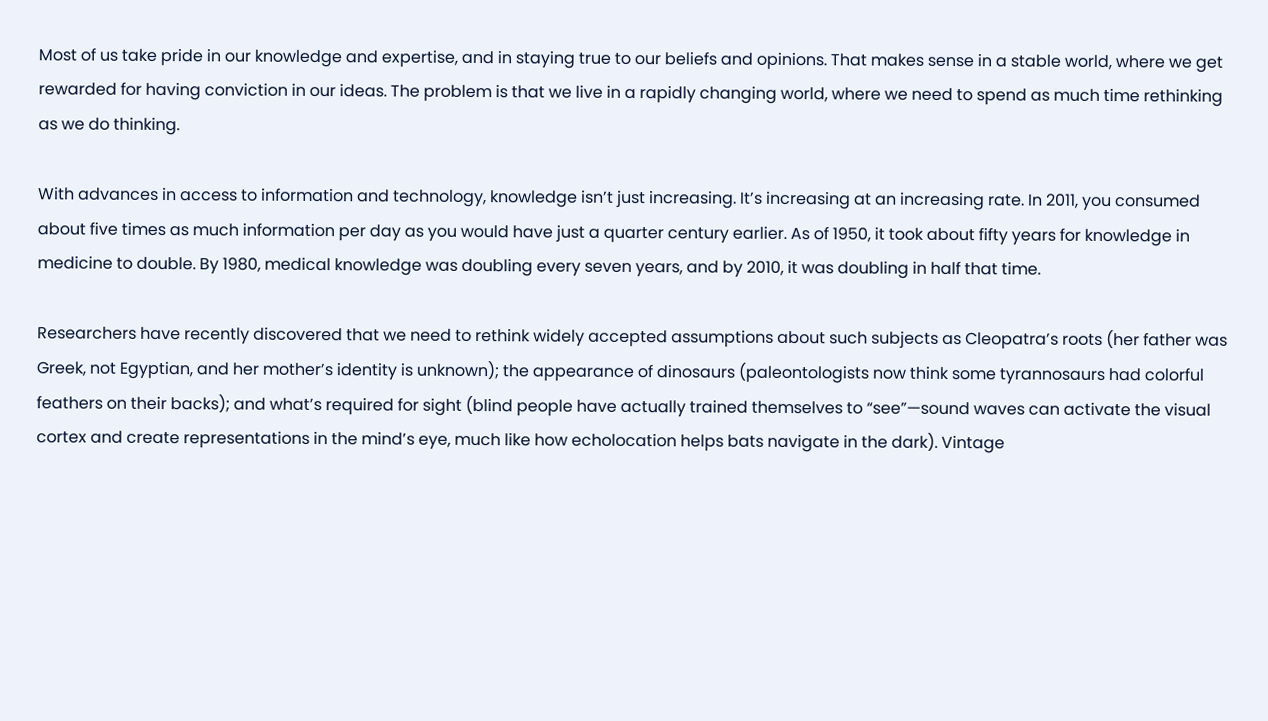Most of us take pride in our knowledge and expertise, and in staying true to our beliefs and opinions. That makes sense in a stable world, where we get rewarded for having conviction in our ideas. The problem is that we live in a rapidly changing world, where we need to spend as much time rethinking as we do thinking.

With advances in access to information and technology, knowledge isn’t just increasing. It’s increasing at an increasing rate. In 2011, you consumed about five times as much information per day as you would have just a quarter century earlier. As of 1950, it took about fifty years for knowledge in medicine to double. By 1980, medical knowledge was doubling every seven years, and by 2010, it was doubling in half that time.

Researchers have recently discovered that we need to rethink widely accepted assumptions about such subjects as Cleopatra’s roots (her father was Greek, not Egyptian, and her mother’s identity is unknown); the appearance of dinosaurs (paleontologists now think some tyrannosaurs had colorful feathers on their backs); and what’s required for sight (blind people have actually trained themselves to “see”—sound waves can activate the visual cortex and create representations in the mind’s eye, much like how echolocation helps bats navigate in the dark). Vintage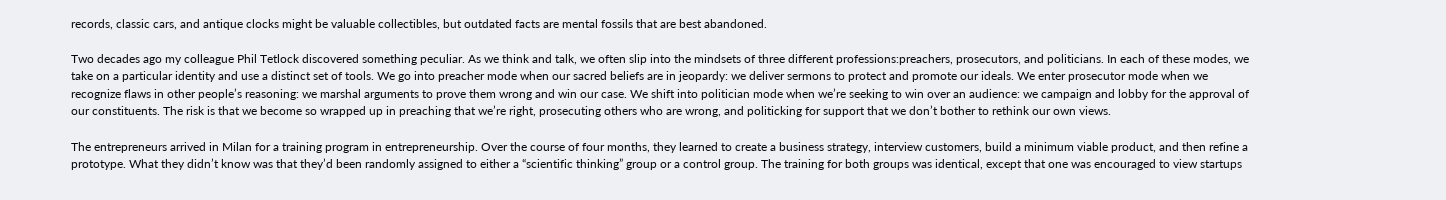records, classic cars, and antique clocks might be valuable collectibles, but outdated facts are mental fossils that are best abandoned.

Two decades ago my colleague Phil Tetlock discovered something peculiar. As we think and talk, we often slip into the mindsets of three different professions:preachers, prosecutors, and politicians. In each of these modes, we take on a particular identity and use a distinct set of tools. We go into preacher mode when our sacred beliefs are in jeopardy: we deliver sermons to protect and promote our ideals. We enter prosecutor mode when we recognize flaws in other people’s reasoning: we marshal arguments to prove them wrong and win our case. We shift into politician mode when we’re seeking to win over an audience: we campaign and lobby for the approval of our constituents. The risk is that we become so wrapped up in preaching that we’re right, prosecuting others who are wrong, and politicking for support that we don’t bother to rethink our own views.

The entrepreneurs arrived in Milan for a training program in entrepreneurship. Over the course of four months, they learned to create a business strategy, interview customers, build a minimum viable product, and then refine a prototype. What they didn’t know was that they’d been randomly assigned to either a “scientific thinking” group or a control group. The training for both groups was identical, except that one was encouraged to view startups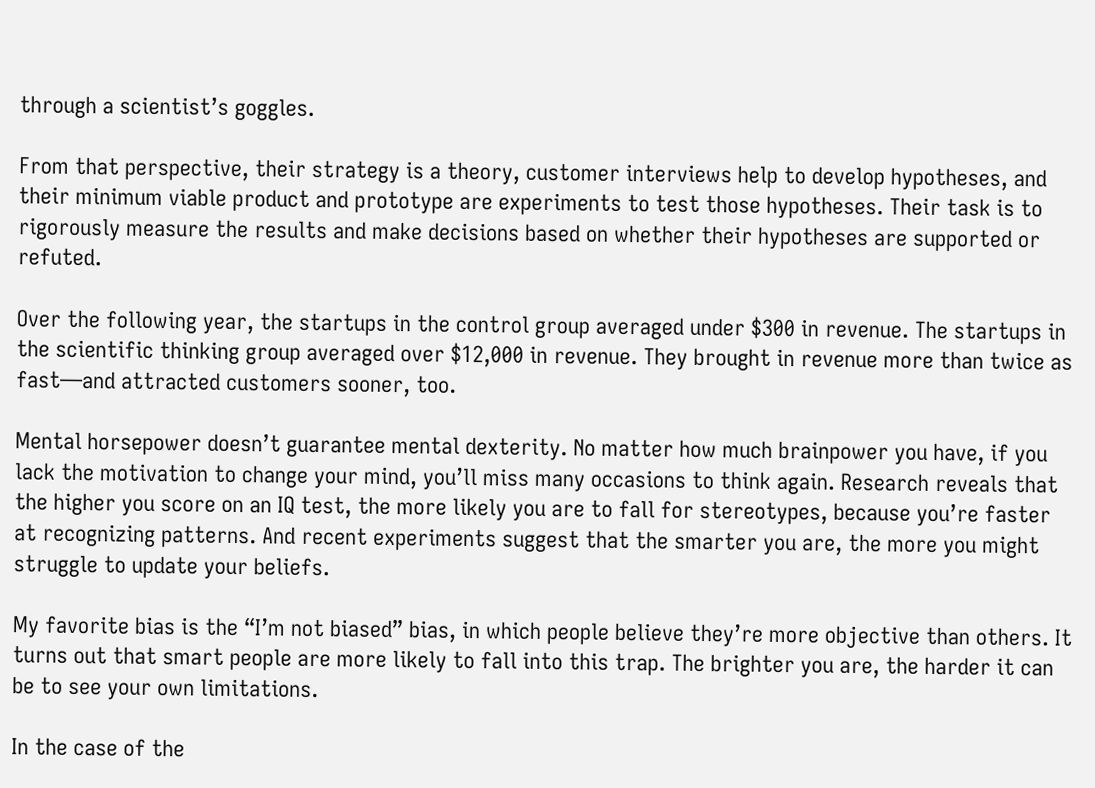through a scientist’s goggles.

From that perspective, their strategy is a theory, customer interviews help to develop hypotheses, and their minimum viable product and prototype are experiments to test those hypotheses. Their task is to rigorously measure the results and make decisions based on whether their hypotheses are supported or refuted.

Over the following year, the startups in the control group averaged under $300 in revenue. The startups in the scientific thinking group averaged over $12,000 in revenue. They brought in revenue more than twice as fast—and attracted customers sooner, too.

Mental horsepower doesn’t guarantee mental dexterity. No matter how much brainpower you have, if you lack the motivation to change your mind, you’ll miss many occasions to think again. Research reveals that the higher you score on an IQ test, the more likely you are to fall for stereotypes, because you’re faster at recognizing patterns. And recent experiments suggest that the smarter you are, the more you might struggle to update your beliefs.

My favorite bias is the “I’m not biased” bias, in which people believe they’re more objective than others. It turns out that smart people are more likely to fall into this trap. The brighter you are, the harder it can be to see your own limitations.

In the case of the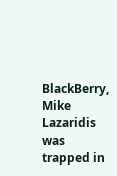BlackBerry, Mike Lazaridis was trapped in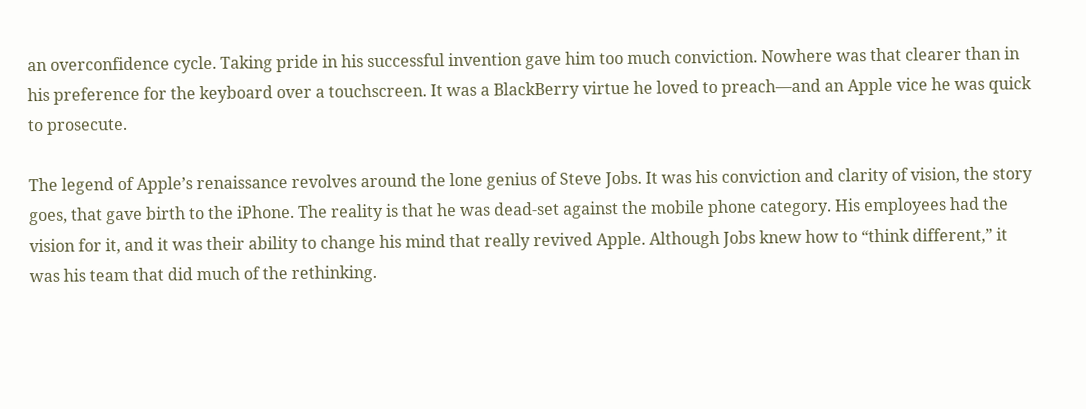an overconfidence cycle. Taking pride in his successful invention gave him too much conviction. Nowhere was that clearer than in his preference for the keyboard over a touchscreen. It was a BlackBerry virtue he loved to preach—and an Apple vice he was quick to prosecute.

The legend of Apple’s renaissance revolves around the lone genius of Steve Jobs. It was his conviction and clarity of vision, the story goes, that gave birth to the iPhone. The reality is that he was dead-set against the mobile phone category. His employees had the vision for it, and it was their ability to change his mind that really revived Apple. Although Jobs knew how to “think different,” it was his team that did much of the rethinking.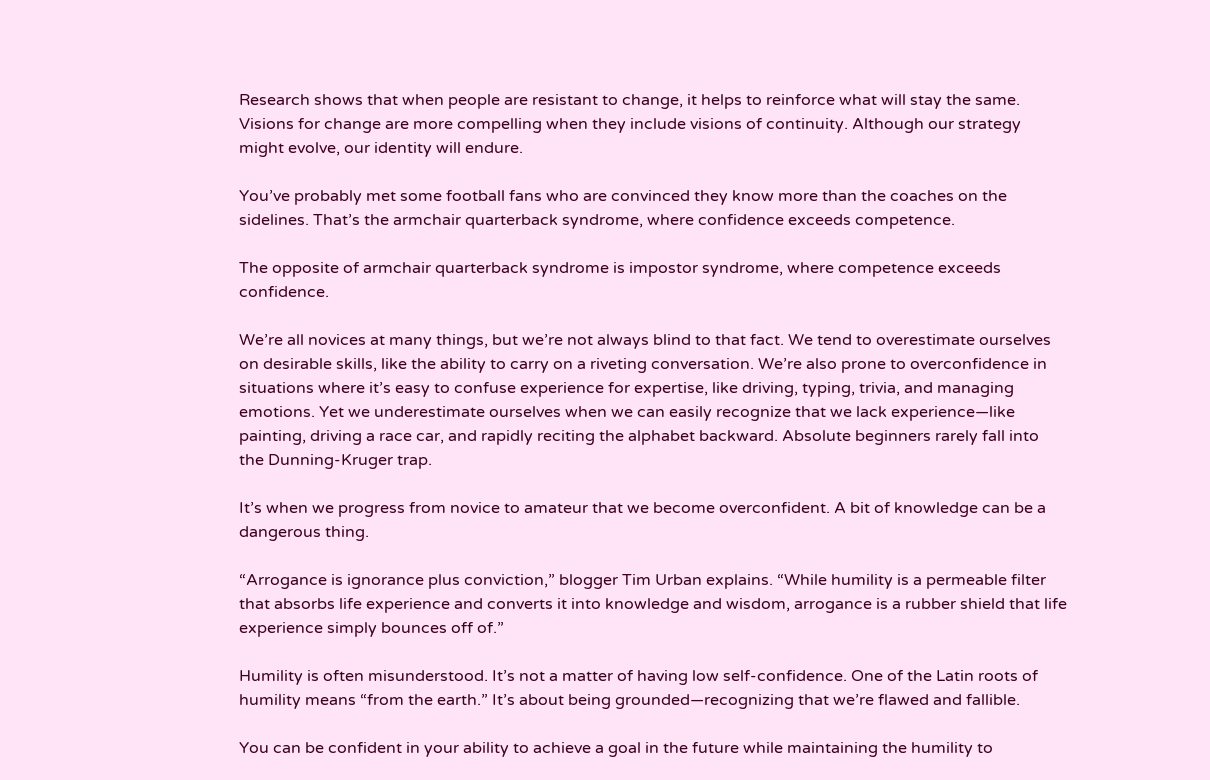Research shows that when people are resistant to change, it helps to reinforce what will stay the same. Visions for change are more compelling when they include visions of continuity. Although our strategy might evolve, our identity will endure.

You’ve probably met some football fans who are convinced they know more than the coaches on the sidelines. That’s the armchair quarterback syndrome, where confidence exceeds competence.

The opposite of armchair quarterback syndrome is impostor syndrome, where competence exceeds confidence.

We’re all novices at many things, but we’re not always blind to that fact. We tend to overestimate ourselves on desirable skills, like the ability to carry on a riveting conversation. We’re also prone to overconfidence in situations where it’s easy to confuse experience for expertise, like driving, typing, trivia, and managing emotions. Yet we underestimate ourselves when we can easily recognize that we lack experience—like painting, driving a race car, and rapidly reciting the alphabet backward. Absolute beginners rarely fall into the Dunning-Kruger trap.

It’s when we progress from novice to amateur that we become overconfident. A bit of knowledge can be a dangerous thing.

“Arrogance is ignorance plus conviction,” blogger Tim Urban explains. “While humility is a permeable filter that absorbs life experience and converts it into knowledge and wisdom, arrogance is a rubber shield that life experience simply bounces off of.”

Humility is often misunderstood. It’s not a matter of having low self-confidence. One of the Latin roots of humility means “from the earth.” It’s about being grounded—recognizing that we’re flawed and fallible.

You can be confident in your ability to achieve a goal in the future while maintaining the humility to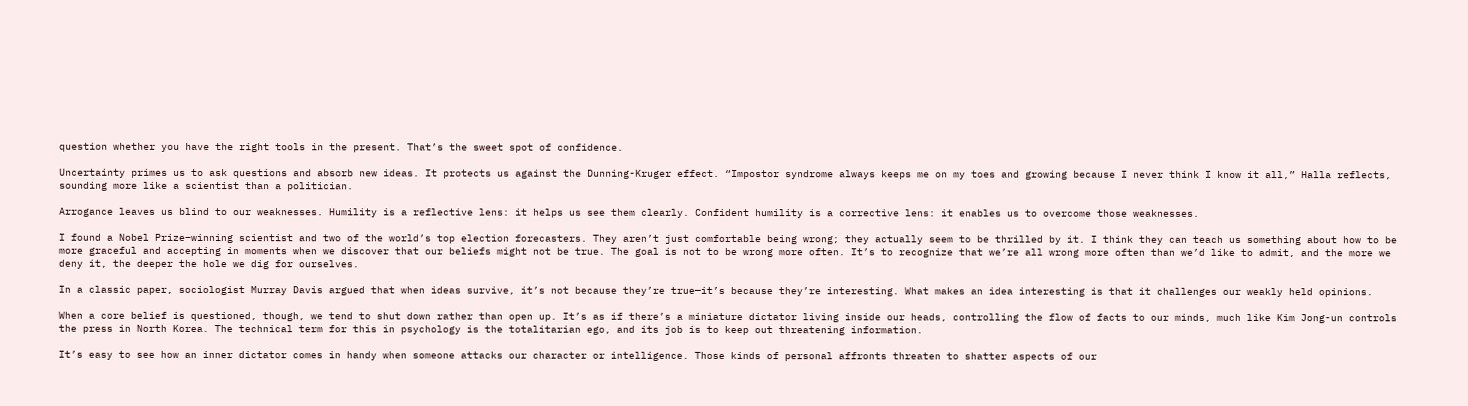question whether you have the right tools in the present. That’s the sweet spot of confidence.

Uncertainty primes us to ask questions and absorb new ideas. It protects us against the Dunning-Kruger effect. “Impostor syndrome always keeps me on my toes and growing because I never think I know it all,” Halla reflects, sounding more like a scientist than a politician.

Arrogance leaves us blind to our weaknesses. Humility is a reflective lens: it helps us see them clearly. Confident humility is a corrective lens: it enables us to overcome those weaknesses.

I found a Nobel Prize–winning scientist and two of the world’s top election forecasters. They aren’t just comfortable being wrong; they actually seem to be thrilled by it. I think they can teach us something about how to be more graceful and accepting in moments when we discover that our beliefs might not be true. The goal is not to be wrong more often. It’s to recognize that we’re all wrong more often than we’d like to admit, and the more we deny it, the deeper the hole we dig for ourselves.

In a classic paper, sociologist Murray Davis argued that when ideas survive, it’s not because they’re true—it’s because they’re interesting. What makes an idea interesting is that it challenges our weakly held opinions.

When a core belief is questioned, though, we tend to shut down rather than open up. It’s as if there’s a miniature dictator living inside our heads, controlling the flow of facts to our minds, much like Kim Jong-un controls the press in North Korea. The technical term for this in psychology is the totalitarian ego, and its job is to keep out threatening information.

It’s easy to see how an inner dictator comes in handy when someone attacks our character or intelligence. Those kinds of personal affronts threaten to shatter aspects of our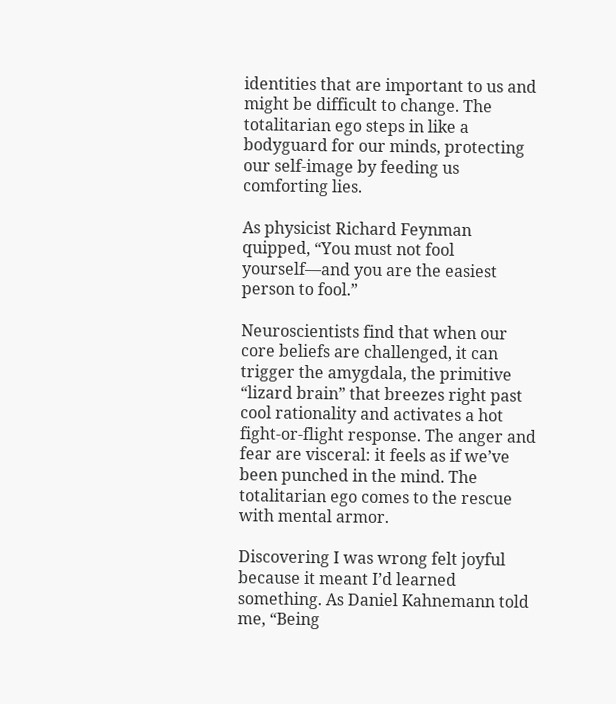identities that are important to us and might be difficult to change. The totalitarian ego steps in like a bodyguard for our minds, protecting our self-image by feeding us comforting lies.

As physicist Richard Feynman quipped, “You must not fool yourself—and you are the easiest person to fool.”

Neuroscientists find that when our core beliefs are challenged, it can trigger the amygdala, the primitive “lizard brain” that breezes right past cool rationality and activates a hot fight-or-flight response. The anger and fear are visceral: it feels as if we’ve been punched in the mind. The totalitarian ego comes to the rescue with mental armor.

Discovering I was wrong felt joyful because it meant I’d learned something. As Daniel Kahnemann told me, “Being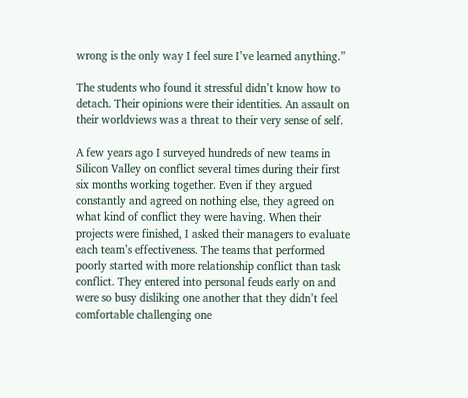wrong is the only way I feel sure I’ve learned anything.”

The students who found it stressful didn’t know how to detach. Their opinions were their identities. An assault on their worldviews was a threat to their very sense of self.

A few years ago I surveyed hundreds of new teams in Silicon Valley on conflict several times during their first six months working together. Even if they argued constantly and agreed on nothing else, they agreed on what kind of conflict they were having. When their projects were finished, I asked their managers to evaluate each team’s effectiveness. The teams that performed poorly started with more relationship conflict than task conflict. They entered into personal feuds early on and were so busy disliking one another that they didn’t feel comfortable challenging one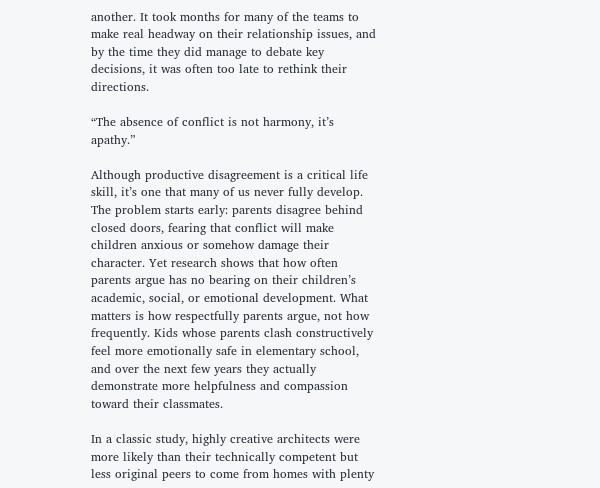another. It took months for many of the teams to make real headway on their relationship issues, and by the time they did manage to debate key decisions, it was often too late to rethink their directions.

“The absence of conflict is not harmony, it’s apathy.”

Although productive disagreement is a critical life skill, it’s one that many of us never fully develop. The problem starts early: parents disagree behind closed doors, fearing that conflict will make children anxious or somehow damage their character. Yet research shows that how often parents argue has no bearing on their children’s academic, social, or emotional development. What matters is how respectfully parents argue, not how frequently. Kids whose parents clash constructively feel more emotionally safe in elementary school, and over the next few years they actually demonstrate more helpfulness and compassion toward their classmates.

In a classic study, highly creative architects were more likely than their technically competent but less original peers to come from homes with plenty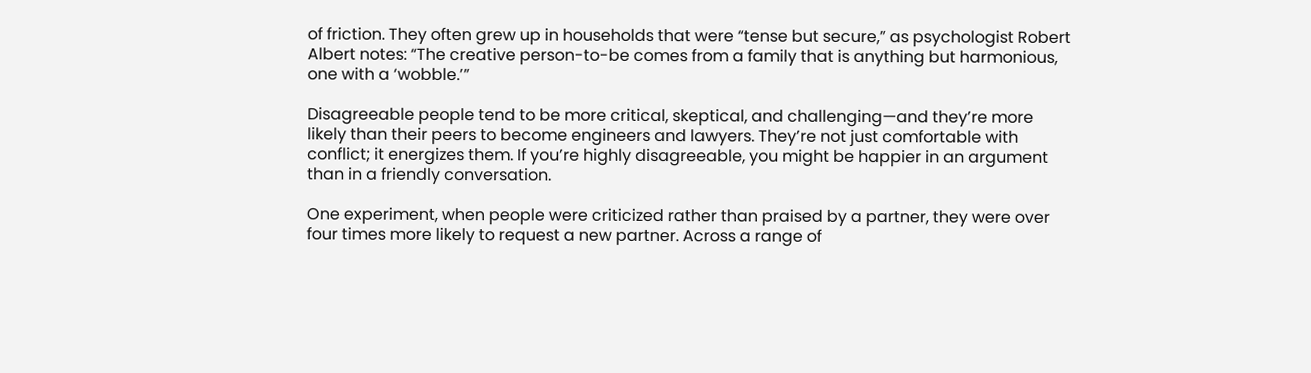of friction. They often grew up in households that were “tense but secure,” as psychologist Robert Albert notes: “The creative person-to-be comes from a family that is anything but harmonious, one with a ‘wobble.’”

Disagreeable people tend to be more critical, skeptical, and challenging—and they’re more likely than their peers to become engineers and lawyers. They’re not just comfortable with conflict; it energizes them. If you’re highly disagreeable, you might be happier in an argument than in a friendly conversation.

One experiment, when people were criticized rather than praised by a partner, they were over four times more likely to request a new partner. Across a range of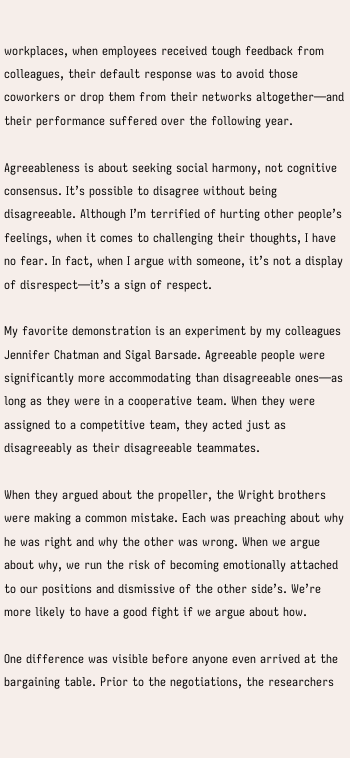workplaces, when employees received tough feedback from colleagues, their default response was to avoid those coworkers or drop them from their networks altogether—and their performance suffered over the following year.

Agreeableness is about seeking social harmony, not cognitive consensus. It’s possible to disagree without being disagreeable. Although I’m terrified of hurting other people’s feelings, when it comes to challenging their thoughts, I have no fear. In fact, when I argue with someone, it’s not a display of disrespect—it’s a sign of respect.

My favorite demonstration is an experiment by my colleagues Jennifer Chatman and Sigal Barsade. Agreeable people were significantly more accommodating than disagreeable ones—as long as they were in a cooperative team. When they were assigned to a competitive team, they acted just as disagreeably as their disagreeable teammates.

When they argued about the propeller, the Wright brothers were making a common mistake. Each was preaching about why he was right and why the other was wrong. When we argue about why, we run the risk of becoming emotionally attached to our positions and dismissive of the other side’s. We’re more likely to have a good fight if we argue about how.

One difference was visible before anyone even arrived at the bargaining table. Prior to the negotiations, the researchers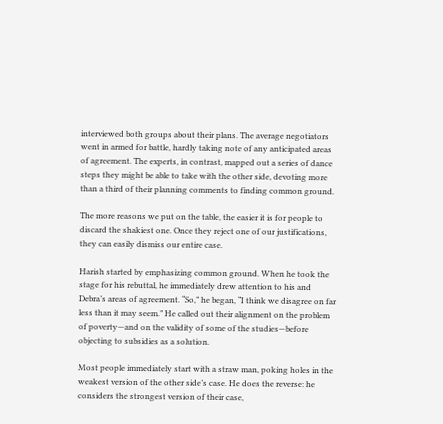interviewed both groups about their plans. The average negotiators went in armed for battle, hardly taking note of any anticipated areas of agreement. The experts, in contrast, mapped out a series of dance steps they might be able to take with the other side, devoting more than a third of their planning comments to finding common ground.

The more reasons we put on the table, the easier it is for people to discard the shakiest one. Once they reject one of our justifications, they can easily dismiss our entire case.

Harish started by emphasizing common ground. When he took the stage for his rebuttal, he immediately drew attention to his and Debra’s areas of agreement. “So,” he began, “I think we disagree on far less than it may seem.” He called out their alignment on the problem of poverty—and on the validity of some of the studies—before objecting to subsidies as a solution.

Most people immediately start with a straw man, poking holes in the weakest version of the other side’s case. He does the reverse: he considers the strongest version of their case,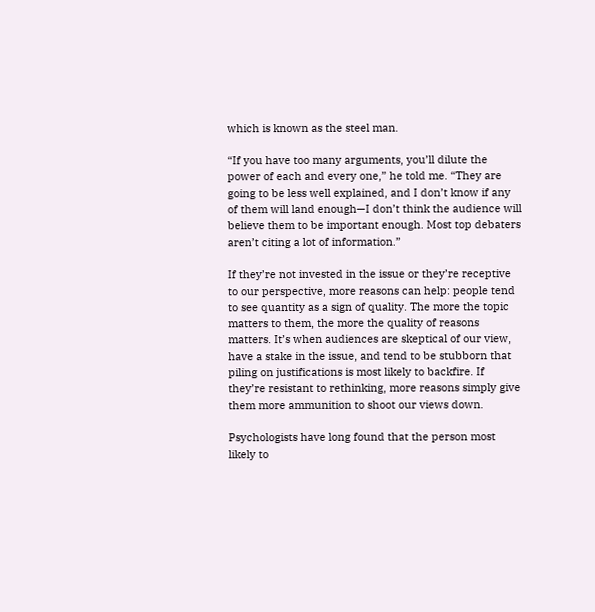which is known as the steel man.

“If you have too many arguments, you’ll dilute the power of each and every one,” he told me. “They are going to be less well explained, and I don’t know if any of them will land enough—I don’t think the audience will believe them to be important enough. Most top debaters aren’t citing a lot of information.”

If they’re not invested in the issue or they’re receptive to our perspective, more reasons can help: people tend to see quantity as a sign of quality. The more the topic matters to them, the more the quality of reasons matters. It’s when audiences are skeptical of our view, have a stake in the issue, and tend to be stubborn that piling on justifications is most likely to backfire. If they’re resistant to rethinking, more reasons simply give them more ammunition to shoot our views down.

Psychologists have long found that the person most likely to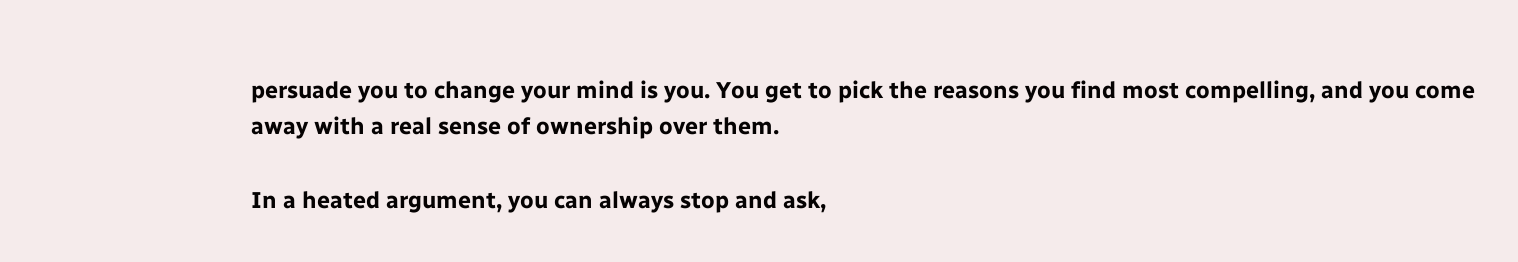persuade you to change your mind is you. You get to pick the reasons you find most compelling, and you come away with a real sense of ownership over them.

In a heated argument, you can always stop and ask,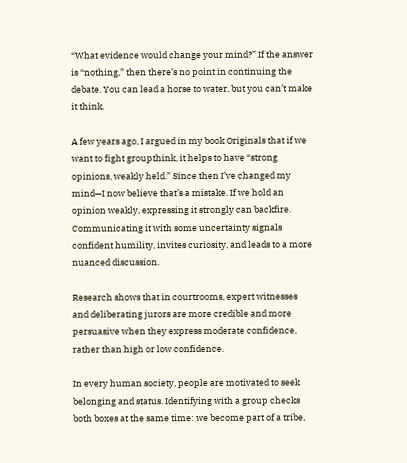“What evidence would change your mind?” If the answer is “nothing,” then there’s no point in continuing the debate. You can lead a horse to water, but you can’t make it think.

A few years ago, I argued in my book Originals that if we want to fight groupthink, it helps to have “strong opinions, weakly held.” Since then I’ve changed my mind—I now believe that’s a mistake. If we hold an opinion weakly, expressing it strongly can backfire. Communicating it with some uncertainty signals confident humility, invites curiosity, and leads to a more nuanced discussion.

Research shows that in courtrooms, expert witnesses and deliberating jurors are more credible and more persuasive when they express moderate confidence, rather than high or low confidence.

In every human society, people are motivated to seek belonging and status. Identifying with a group checks both boxes at the same time: we become part of a tribe,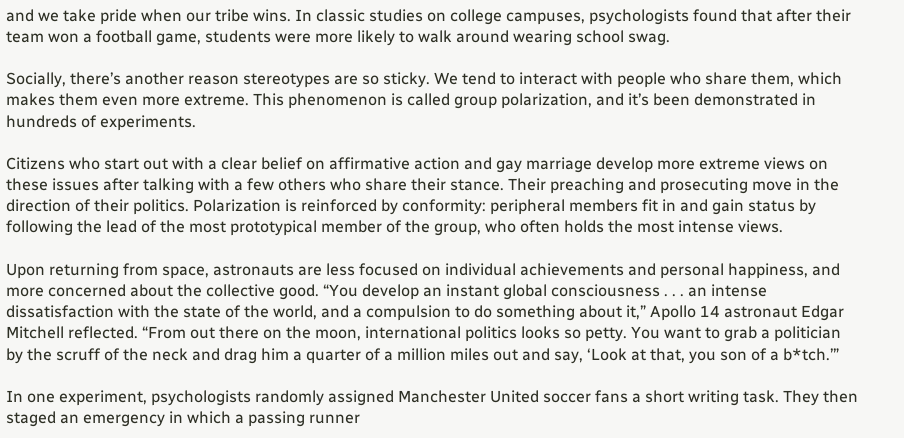and we take pride when our tribe wins. In classic studies on college campuses, psychologists found that after their team won a football game, students were more likely to walk around wearing school swag.

Socially, there’s another reason stereotypes are so sticky. We tend to interact with people who share them, which makes them even more extreme. This phenomenon is called group polarization, and it’s been demonstrated in hundreds of experiments.

Citizens who start out with a clear belief on affirmative action and gay marriage develop more extreme views on these issues after talking with a few others who share their stance. Their preaching and prosecuting move in the direction of their politics. Polarization is reinforced by conformity: peripheral members fit in and gain status by following the lead of the most prototypical member of the group, who often holds the most intense views.

Upon returning from space, astronauts are less focused on individual achievements and personal happiness, and more concerned about the collective good. “You develop an instant global consciousness . . . an intense dissatisfaction with the state of the world, and a compulsion to do something about it,” Apollo 14 astronaut Edgar Mitchell reflected. “From out there on the moon, international politics looks so petty. You want to grab a politician by the scruff of the neck and drag him a quarter of a million miles out and say, ‘Look at that, you son of a b*tch.’”

In one experiment, psychologists randomly assigned Manchester United soccer fans a short writing task. They then staged an emergency in which a passing runner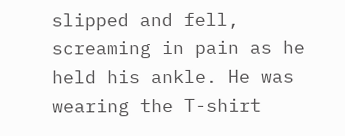slipped and fell, screaming in pain as he held his ankle. He was wearing the T-shirt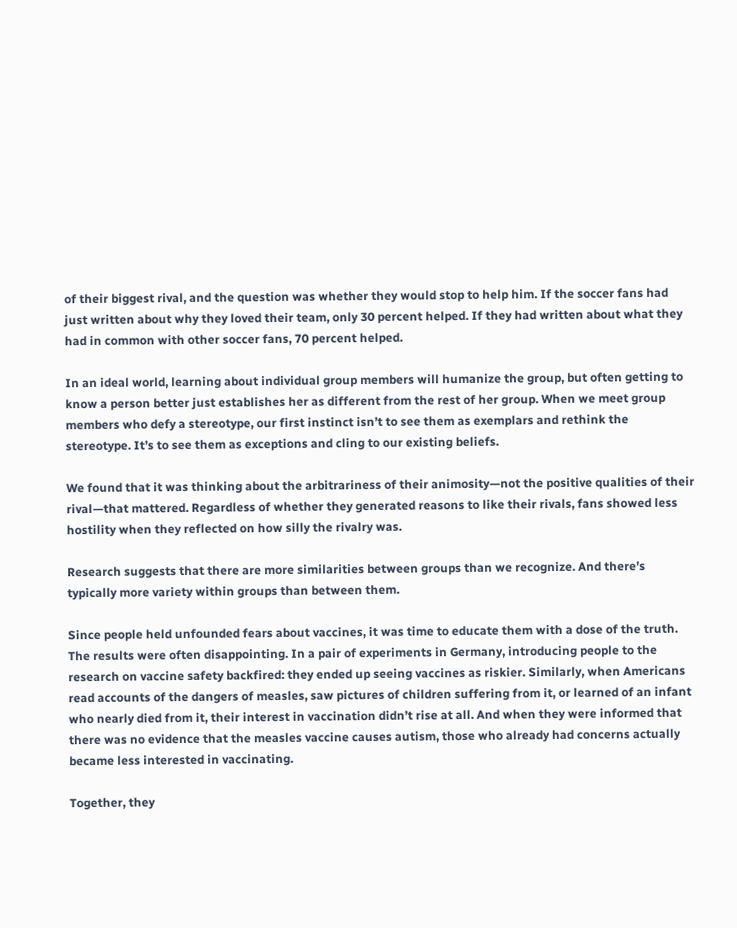of their biggest rival, and the question was whether they would stop to help him. If the soccer fans had just written about why they loved their team, only 30 percent helped. If they had written about what they had in common with other soccer fans, 70 percent helped.

In an ideal world, learning about individual group members will humanize the group, but often getting to know a person better just establishes her as different from the rest of her group. When we meet group members who defy a stereotype, our first instinct isn’t to see them as exemplars and rethink the stereotype. It’s to see them as exceptions and cling to our existing beliefs.

We found that it was thinking about the arbitrariness of their animosity—not the positive qualities of their rival—that mattered. Regardless of whether they generated reasons to like their rivals, fans showed less hostility when they reflected on how silly the rivalry was.

Research suggests that there are more similarities between groups than we recognize. And there’s typically more variety within groups than between them.

Since people held unfounded fears about vaccines, it was time to educate them with a dose of the truth. The results were often disappointing. In a pair of experiments in Germany, introducing people to the research on vaccine safety backfired: they ended up seeing vaccines as riskier. Similarly, when Americans read accounts of the dangers of measles, saw pictures of children suffering from it, or learned of an infant who nearly died from it, their interest in vaccination didn’t rise at all. And when they were informed that there was no evidence that the measles vaccine causes autism, those who already had concerns actually became less interested in vaccinating.

Together, they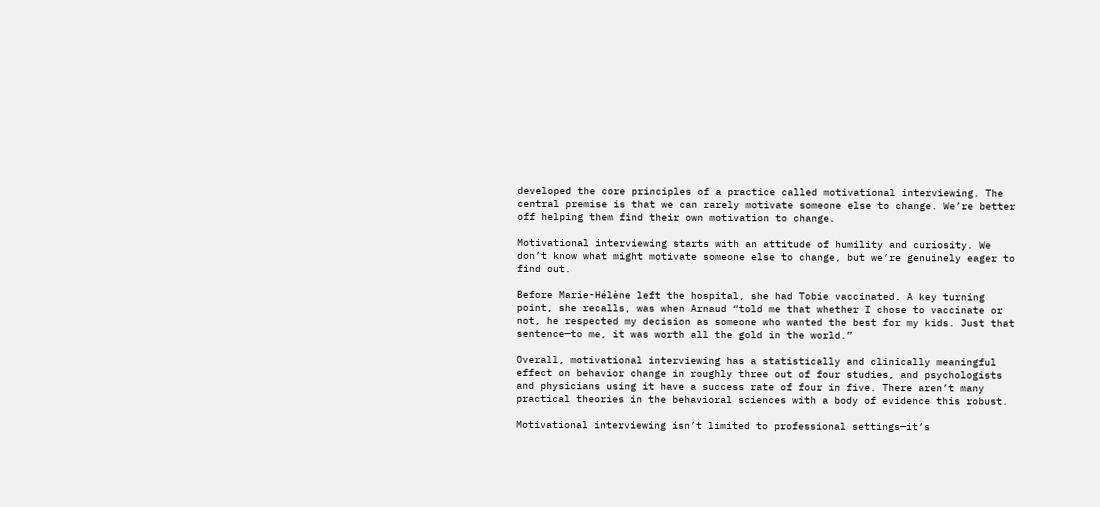developed the core principles of a practice called motivational interviewing. The central premise is that we can rarely motivate someone else to change. We’re better off helping them find their own motivation to change.

Motivational interviewing starts with an attitude of humility and curiosity. We don’t know what might motivate someone else to change, but we’re genuinely eager to find out.

Before Marie-Hélène left the hospital, she had Tobie vaccinated. A key turning point, she recalls, was when Arnaud “told me that whether I chose to vaccinate or not, he respected my decision as someone who wanted the best for my kids. Just that sentence—to me, it was worth all the gold in the world.”

Overall, motivational interviewing has a statistically and clinically meaningful effect on behavior change in roughly three out of four studies, and psychologists and physicians using it have a success rate of four in five. There aren’t many practical theories in the behavioral sciences with a body of evidence this robust.

Motivational interviewing isn’t limited to professional settings—it’s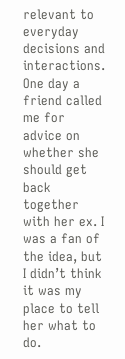relevant to everyday decisions and interactions. One day a friend called me for advice on whether she should get back together with her ex. I was a fan of the idea, but I didn’t think it was my place to tell her what to do.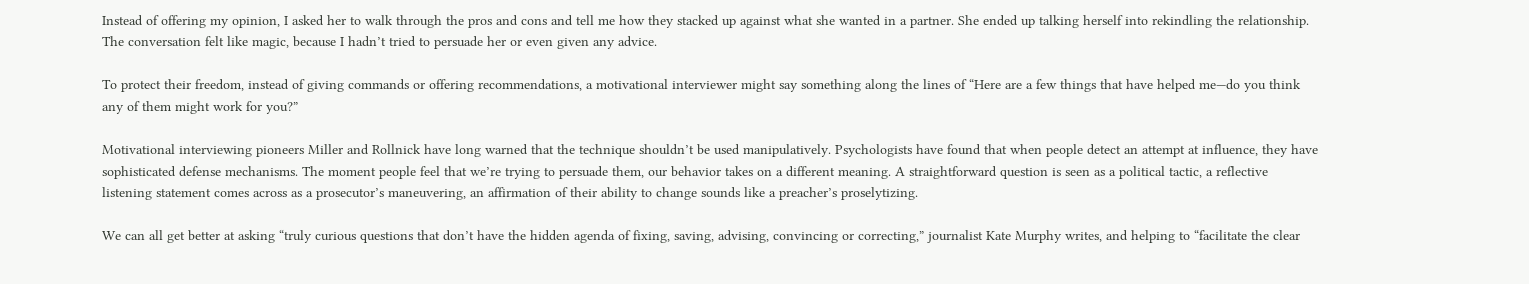Instead of offering my opinion, I asked her to walk through the pros and cons and tell me how they stacked up against what she wanted in a partner. She ended up talking herself into rekindling the relationship. The conversation felt like magic, because I hadn’t tried to persuade her or even given any advice.

To protect their freedom, instead of giving commands or offering recommendations, a motivational interviewer might say something along the lines of “Here are a few things that have helped me—do you think any of them might work for you?”

Motivational interviewing pioneers Miller and Rollnick have long warned that the technique shouldn’t be used manipulatively. Psychologists have found that when people detect an attempt at influence, they have sophisticated defense mechanisms. The moment people feel that we’re trying to persuade them, our behavior takes on a different meaning. A straightforward question is seen as a political tactic, a reflective listening statement comes across as a prosecutor’s maneuvering, an affirmation of their ability to change sounds like a preacher’s proselytizing.

We can all get better at asking “truly curious questions that don’t have the hidden agenda of fixing, saving, advising, convincing or correcting,” journalist Kate Murphy writes, and helping to “facilitate the clear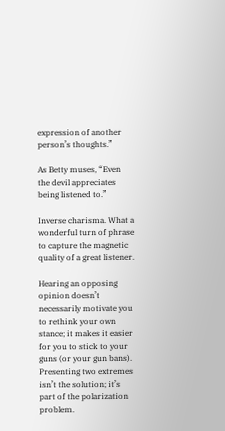expression of another person’s thoughts.”

As Betty muses, “Even the devil appreciates being listened to.”

Inverse charisma. What a wonderful turn of phrase to capture the magnetic quality of a great listener.

Hearing an opposing opinion doesn’t necessarily motivate you to rethink your own stance; it makes it easier for you to stick to your guns (or your gun bans). Presenting two extremes isn’t the solution; it’s part of the polarization problem.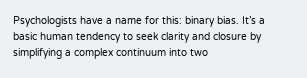Psychologists have a name for this: binary bias. It’s a basic human tendency to seek clarity and closure by simplifying a complex continuum into two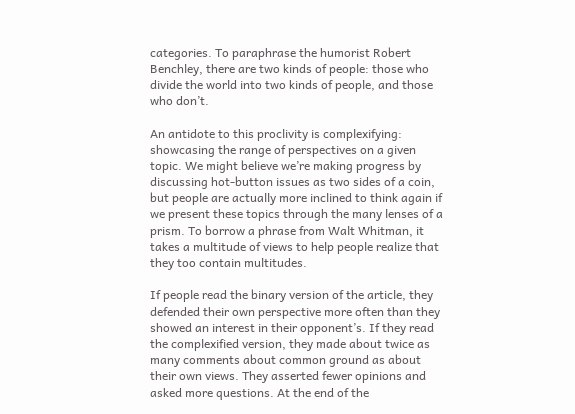categories. To paraphrase the humorist Robert Benchley, there are two kinds of people: those who divide the world into two kinds of people, and those who don’t.

An antidote to this proclivity is complexifying: showcasing the range of perspectives on a given topic. We might believe we’re making progress by discussing hot-button issues as two sides of a coin, but people are actually more inclined to think again if we present these topics through the many lenses of a prism. To borrow a phrase from Walt Whitman, it takes a multitude of views to help people realize that they too contain multitudes.

If people read the binary version of the article, they defended their own perspective more often than they showed an interest in their opponent’s. If they read the complexified version, they made about twice as many comments about common ground as about their own views. They asserted fewer opinions and asked more questions. At the end of the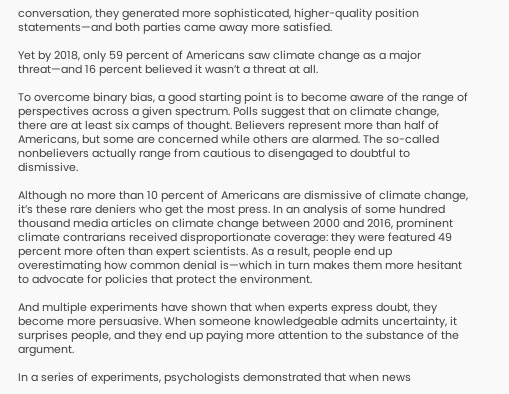conversation, they generated more sophisticated, higher-quality position statements—and both parties came away more satisfied.

Yet by 2018, only 59 percent of Americans saw climate change as a major threat—and 16 percent believed it wasn’t a threat at all.

To overcome binary bias, a good starting point is to become aware of the range of perspectives across a given spectrum. Polls suggest that on climate change, there are at least six camps of thought. Believers represent more than half of Americans, but some are concerned while others are alarmed. The so-called nonbelievers actually range from cautious to disengaged to doubtful to dismissive.

Although no more than 10 percent of Americans are dismissive of climate change, it’s these rare deniers who get the most press. In an analysis of some hundred thousand media articles on climate change between 2000 and 2016, prominent climate contrarians received disproportionate coverage: they were featured 49 percent more often than expert scientists. As a result, people end up overestimating how common denial is—which in turn makes them more hesitant to advocate for policies that protect the environment.

And multiple experiments have shown that when experts express doubt, they become more persuasive. When someone knowledgeable admits uncertainty, it surprises people, and they end up paying more attention to the substance of the argument.

In a series of experiments, psychologists demonstrated that when news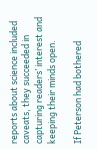reports about science included caveats, they succeeded in capturing readers’ interest and keeping their minds open.

If Peterson had bothered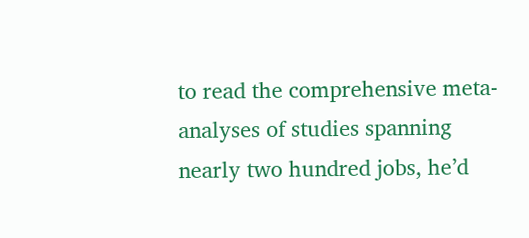to read the comprehensive meta-analyses of studies spanning nearly two hundred jobs, he’d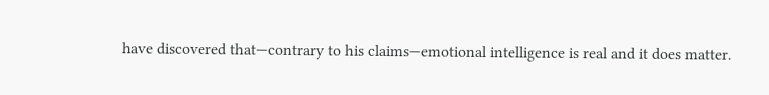have discovered that—contrary to his claims—emotional intelligence is real and it does matter.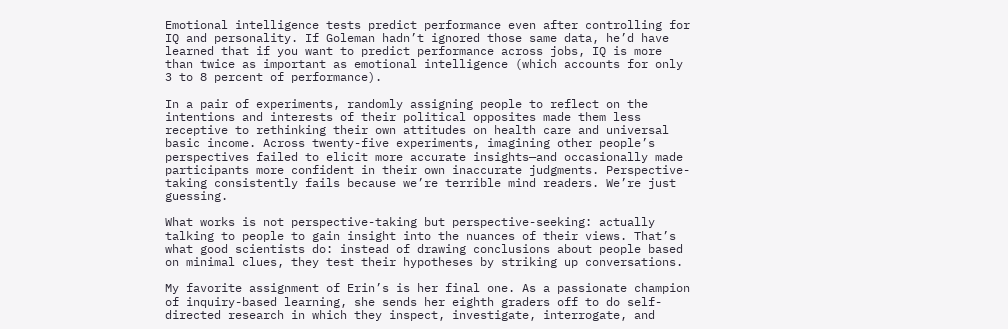Emotional intelligence tests predict performance even after controlling for IQ and personality. If Goleman hadn’t ignored those same data, he’d have learned that if you want to predict performance across jobs, IQ is more than twice as important as emotional intelligence (which accounts for only 3 to 8 percent of performance).

In a pair of experiments, randomly assigning people to reflect on the intentions and interests of their political opposites made them less receptive to rethinking their own attitudes on health care and universal basic income. Across twenty-five experiments, imagining other people’s perspectives failed to elicit more accurate insights—and occasionally made participants more confident in their own inaccurate judgments. Perspective-taking consistently fails because we’re terrible mind readers. We’re just guessing.

What works is not perspective-taking but perspective-seeking: actually talking to people to gain insight into the nuances of their views. That’s what good scientists do: instead of drawing conclusions about people based on minimal clues, they test their hypotheses by striking up conversations.

My favorite assignment of Erin’s is her final one. As a passionate champion of inquiry-based learning, she sends her eighth graders off to do self-directed research in which they inspect, investigate, interrogate, and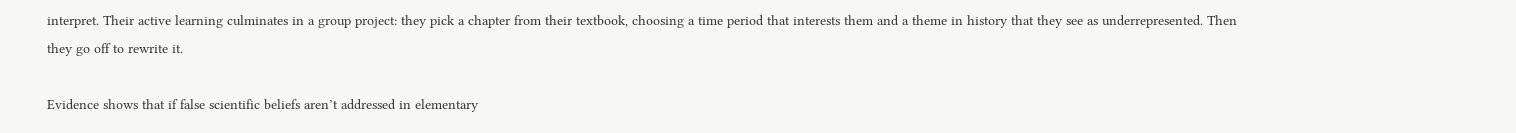interpret. Their active learning culminates in a group project: they pick a chapter from their textbook, choosing a time period that interests them and a theme in history that they see as underrepresented. Then they go off to rewrite it.

Evidence shows that if false scientific beliefs aren’t addressed in elementary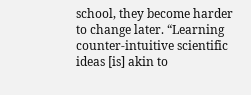school, they become harder to change later. “Learning counter-intuitive scientific ideas [is] akin to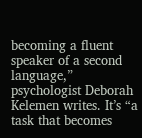becoming a fluent speaker of a second language,” psychologist Deborah Kelemen writes. It’s “a task that becomes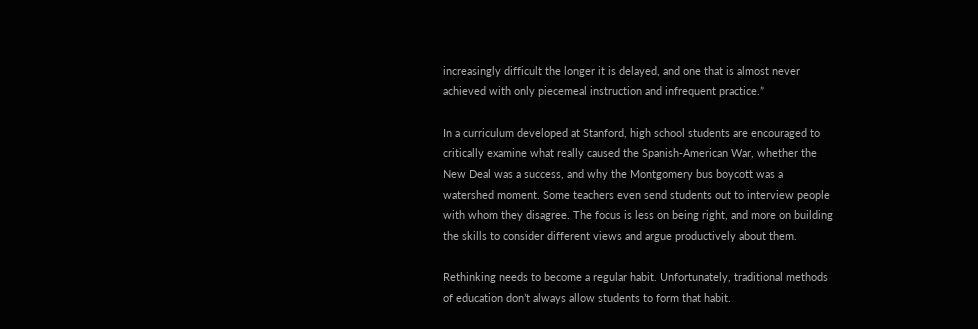increasingly difficult the longer it is delayed, and one that is almost never achieved with only piecemeal instruction and infrequent practice.”

In a curriculum developed at Stanford, high school students are encouraged to critically examine what really caused the Spanish-American War, whether the New Deal was a success, and why the Montgomery bus boycott was a watershed moment. Some teachers even send students out to interview people with whom they disagree. The focus is less on being right, and more on building the skills to consider different views and argue productively about them.

Rethinking needs to become a regular habit. Unfortunately, traditional methods of education don’t always allow students to form that habit.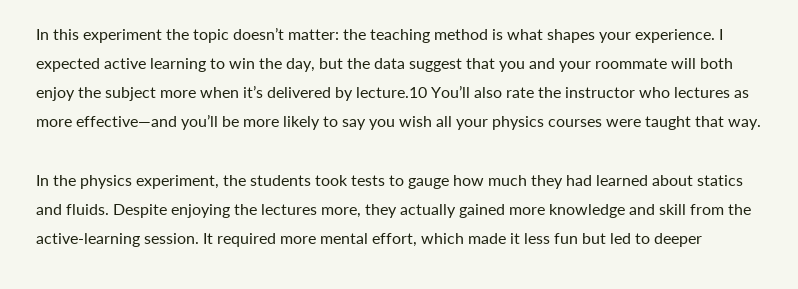In this experiment the topic doesn’t matter: the teaching method is what shapes your experience. I expected active learning to win the day, but the data suggest that you and your roommate will both enjoy the subject more when it’s delivered by lecture.10 You’ll also rate the instructor who lectures as more effective—and you’ll be more likely to say you wish all your physics courses were taught that way.

In the physics experiment, the students took tests to gauge how much they had learned about statics and fluids. Despite enjoying the lectures more, they actually gained more knowledge and skill from the active-learning session. It required more mental effort, which made it less fun but led to deeper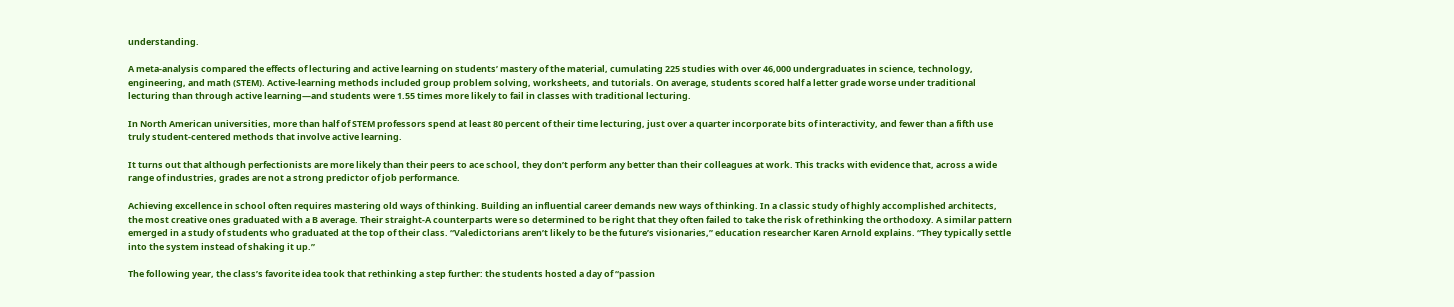understanding.

A meta-analysis compared the effects of lecturing and active learning on students’ mastery of the material, cumulating 225 studies with over 46,000 undergraduates in science, technology, engineering, and math (STEM). Active-learning methods included group problem solving, worksheets, and tutorials. On average, students scored half a letter grade worse under traditional lecturing than through active learning—and students were 1.55 times more likely to fail in classes with traditional lecturing.

In North American universities, more than half of STEM professors spend at least 80 percent of their time lecturing, just over a quarter incorporate bits of interactivity, and fewer than a fifth use truly student-centered methods that involve active learning.

It turns out that although perfectionists are more likely than their peers to ace school, they don’t perform any better than their colleagues at work. This tracks with evidence that, across a wide range of industries, grades are not a strong predictor of job performance.

Achieving excellence in school often requires mastering old ways of thinking. Building an influential career demands new ways of thinking. In a classic study of highly accomplished architects, the most creative ones graduated with a B average. Their straight-A counterparts were so determined to be right that they often failed to take the risk of rethinking the orthodoxy. A similar pattern emerged in a study of students who graduated at the top of their class. “Valedictorians aren’t likely to be the future’s visionaries,” education researcher Karen Arnold explains. “They typically settle into the system instead of shaking it up.”

The following year, the class’s favorite idea took that rethinking a step further: the students hosted a day of “passion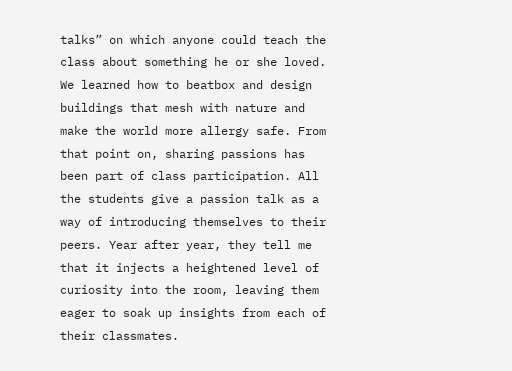talks” on which anyone could teach the class about something he or she loved. We learned how to beatbox and design buildings that mesh with nature and make the world more allergy safe. From that point on, sharing passions has been part of class participation. All the students give a passion talk as a way of introducing themselves to their peers. Year after year, they tell me that it injects a heightened level of curiosity into the room, leaving them eager to soak up insights from each of their classmates.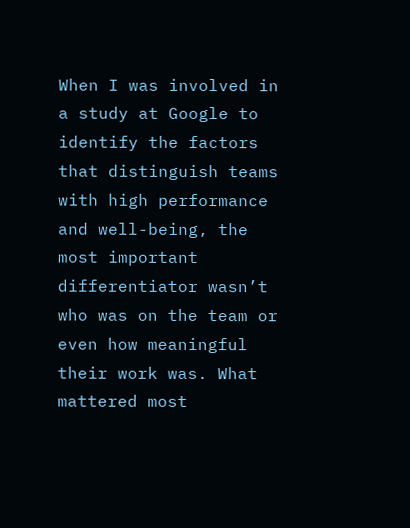When I was involved in a study at Google to identify the factors that distinguish teams with high performance and well-being, the most important differentiator wasn’t who was on the team or even how meaningful their work was. What mattered most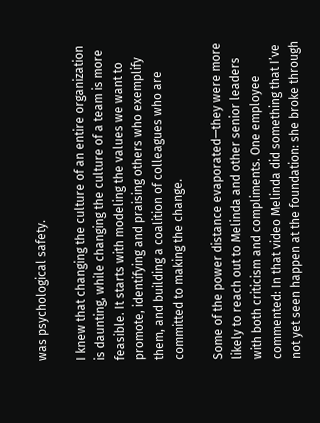was psychological safety.

I knew that changing the culture of an entire organization is daunting, while changing the culture of a team is more feasible. It starts with modeling the values we want to promote, identifying and praising others who exemplify them, and building a coalition of colleagues who are committed to making the change.

Some of the power distance evaporated—they were more likely to reach out to Melinda and other senior leaders with both criticism and compliments. One employee commented: In that video Melinda did something that I’ve not yet seen happen at the foundation: she broke through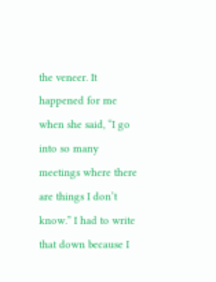the veneer. It happened for me when she said, “I go into so many meetings where there are things I don’t know.” I had to write that down because I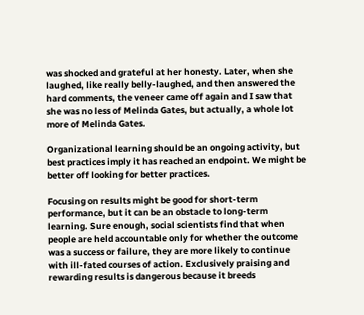was shocked and grateful at her honesty. Later, when she laughed, like really belly-laughed, and then answered the hard comments, the veneer came off again and I saw that she was no less of Melinda Gates, but actually, a whole lot more of Melinda Gates.

Organizational learning should be an ongoing activity, but best practices imply it has reached an endpoint. We might be better off looking for better practices.

Focusing on results might be good for short-term performance, but it can be an obstacle to long-term learning. Sure enough, social scientists find that when people are held accountable only for whether the outcome was a success or failure, they are more likely to continue with ill-fated courses of action. Exclusively praising and rewarding results is dangerous because it breeds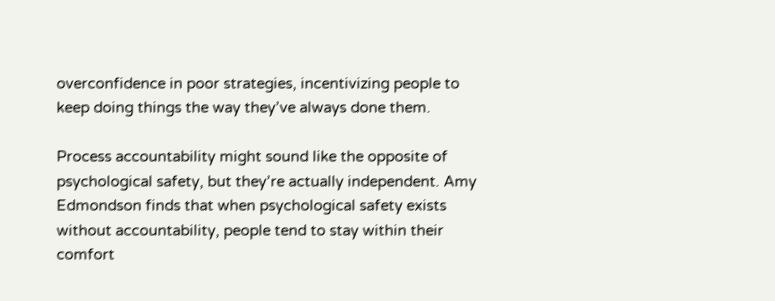overconfidence in poor strategies, incentivizing people to keep doing things the way they’ve always done them.

Process accountability might sound like the opposite of psychological safety, but they’re actually independent. Amy Edmondson finds that when psychological safety exists without accountability, people tend to stay within their comfort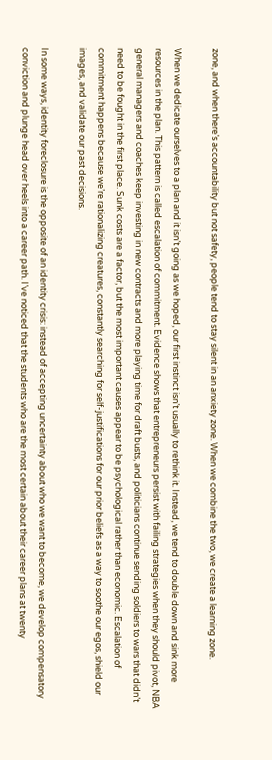zone, and when there’s accountability but not safety, people tend to stay silent in an anxiety zone. When we combine the two, we create a learning zone.

When we dedicate ourselves to a plan and it isn’t going as we hoped, our first instinct isn’t usually to rethink it. Instead, we tend to double down and sink more resources in the plan. This pattern is called escalation of commitment. Evidence shows that entrepreneurs persist with failing strategies when they should pivot, NBA general managers and coaches keep investing in new contracts and more playing time for draft busts, and politicians continue sending soldiers to wars that didn’t need to be fought in the first place. Sunk costs are a factor, but the most important causes appear to be psychological rather than economic. Escalation of commitment happens because we’re rationalizing creatures, constantly searching for self-justifications for our prior beliefs as a way to soothe our egos, shield our images, and validate our past decisions.

In some ways, identity foreclosure is the opposite of an identity crisis: instead of accepting uncertainty about who we want to become, we develop compensatory conviction and plunge head over heels into a career path. I’ve noticed that the students who are the most certain about their career plans at twenty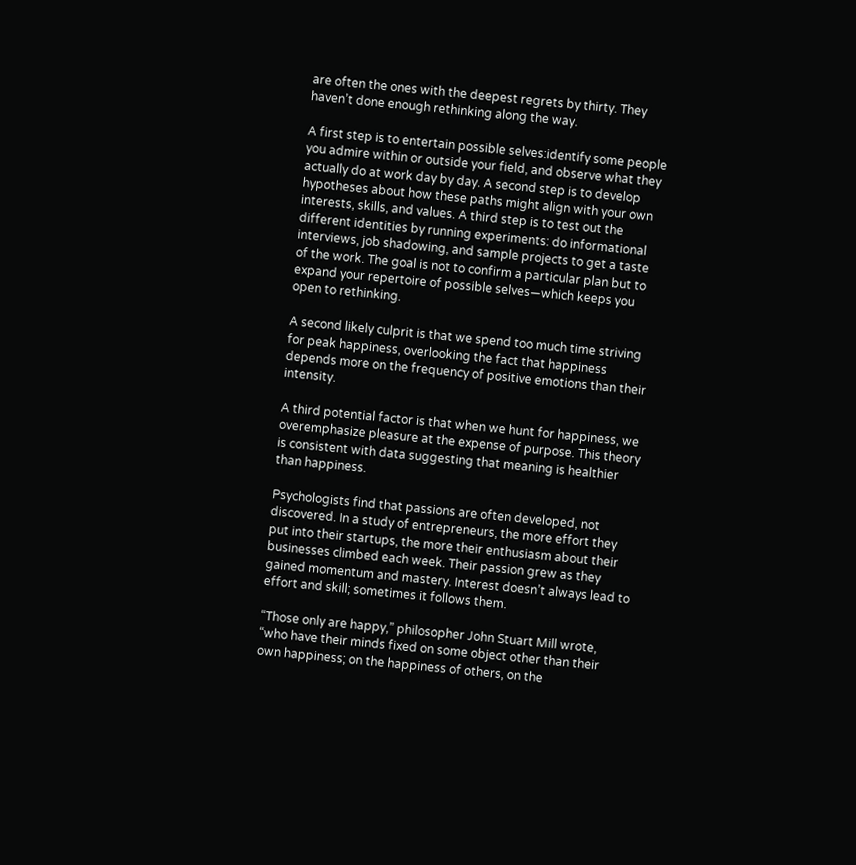are often the ones with the deepest regrets by thirty. They haven’t done enough rethinking along the way.

A first step is to entertain possible selves:identify some people you admire within or outside your field, and observe what they actually do at work day by day. A second step is to develop hypotheses about how these paths might align with your own interests, skills, and values. A third step is to test out the different identities by running experiments: do informational interviews, job shadowing, and sample projects to get a taste of the work. The goal is not to confirm a particular plan but to expand your repertoire of possible selves—which keeps you open to rethinking.

A second likely culprit is that we spend too much time striving for peak happiness, overlooking the fact that happiness depends more on the frequency of positive emotions than their intensity.

A third potential factor is that when we hunt for happiness, we overemphasize pleasure at the expense of purpose. This theory is consistent with data suggesting that meaning is healthier than happiness.

Psychologists find that passions are often developed, not discovered. In a study of entrepreneurs, the more effort they put into their startups, the more their enthusiasm about their businesses climbed each week. Their passion grew as they gained momentum and mastery. Interest doesn’t always lead to effort and skill; sometimes it follows them.

“Those only are happy,” philosopher John Stuart Mill wrote, “who have their minds fixed on some object other than their own happiness; on the happiness of others, on the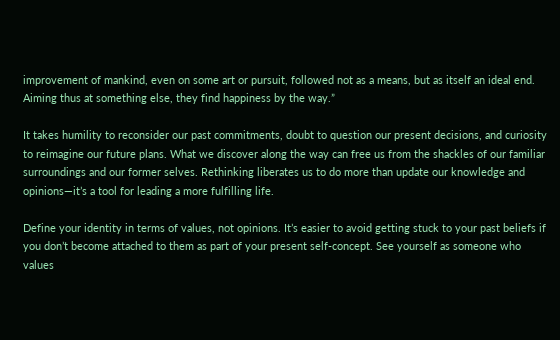improvement of mankind, even on some art or pursuit, followed not as a means, but as itself an ideal end. Aiming thus at something else, they find happiness by the way.”

It takes humility to reconsider our past commitments, doubt to question our present decisions, and curiosity to reimagine our future plans. What we discover along the way can free us from the shackles of our familiar surroundings and our former selves. Rethinking liberates us to do more than update our knowledge and opinions—it’s a tool for leading a more fulfilling life.

Define your identity in terms of values, not opinions. It’s easier to avoid getting stuck to your past beliefs if you don’t become attached to them as part of your present self-concept. See yourself as someone who values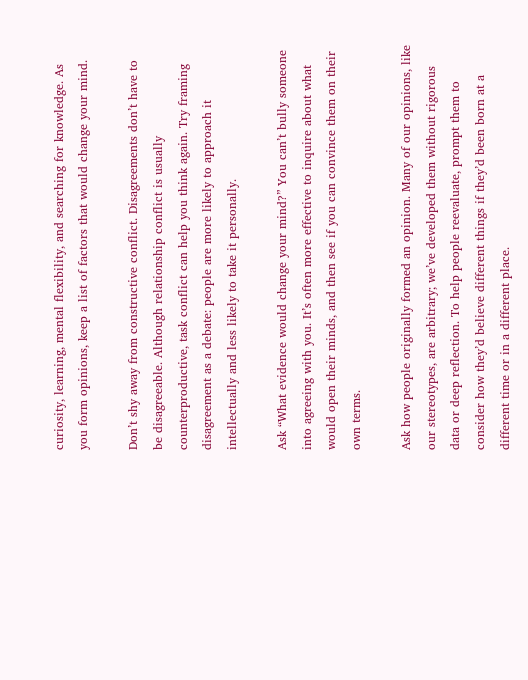curiosity, learning, mental flexibility, and searching for knowledge. As you form opinions, keep a list of factors that would change your mind.

Don’t shy away from constructive conflict. Disagreements don’t have to be disagreeable. Although relationship conflict is usually counterproductive, task conflict can help you think again. Try framing disagreement as a debate: people are more likely to approach it intellectually and less likely to take it personally.

Ask “What evidence would change your mind?” You can’t bully someone into agreeing with you. It’s often more effective to inquire about what would open their minds, and then see if you can convince them on their own terms.

Ask how people originally formed an opinion. Many of our opinions, like our stereotypes, are arbitrary; we’ve developed them without rigorous data or deep reflection. To help people reevaluate, prompt them to consider how they’d believe different things if they’d been born at a different time or in a different place.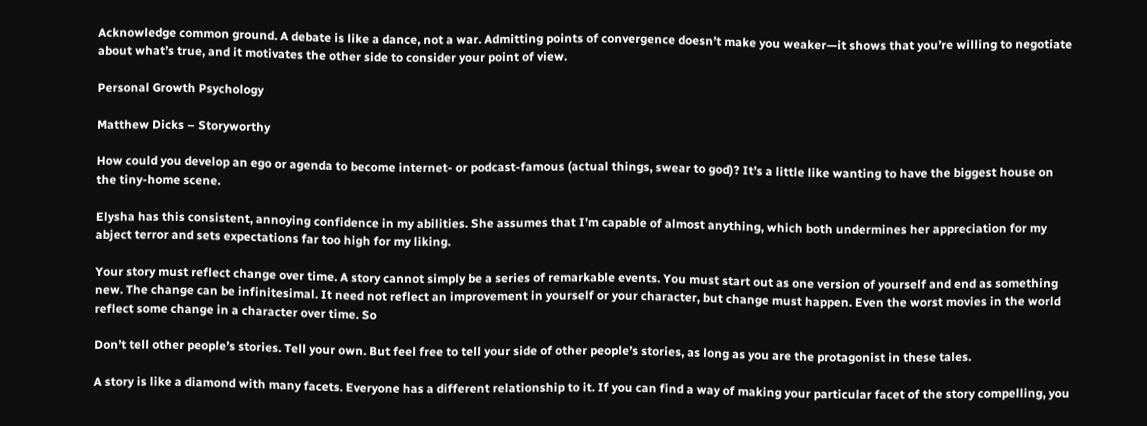Acknowledge common ground. A debate is like a dance, not a war. Admitting points of convergence doesn’t make you weaker—it shows that you’re willing to negotiate about what’s true, and it motivates the other side to consider your point of view.

Personal Growth Psychology

Matthew Dicks – Storyworthy

How could you develop an ego or agenda to become internet- or podcast-famous (actual things, swear to god)? It’s a little like wanting to have the biggest house on the tiny-home scene.

Elysha has this consistent, annoying confidence in my abilities. She assumes that I’m capable of almost anything, which both undermines her appreciation for my abject terror and sets expectations far too high for my liking.

Your story must reflect change over time. A story cannot simply be a series of remarkable events. You must start out as one version of yourself and end as something new. The change can be infinitesimal. It need not reflect an improvement in yourself or your character, but change must happen. Even the worst movies in the world reflect some change in a character over time. So

Don’t tell other people’s stories. Tell your own. But feel free to tell your side of other people’s stories, as long as you are the protagonist in these tales.

A story is like a diamond with many facets. Everyone has a different relationship to it. If you can find a way of making your particular facet of the story compelling, you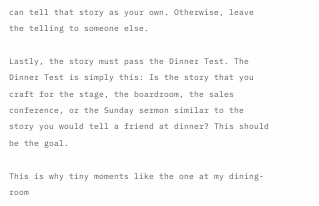can tell that story as your own. Otherwise, leave the telling to someone else.

Lastly, the story must pass the Dinner Test. The Dinner Test is simply this: Is the story that you craft for the stage, the boardroom, the sales conference, or the Sunday sermon similar to the story you would tell a friend at dinner? This should be the goal.

This is why tiny moments like the one at my dining-room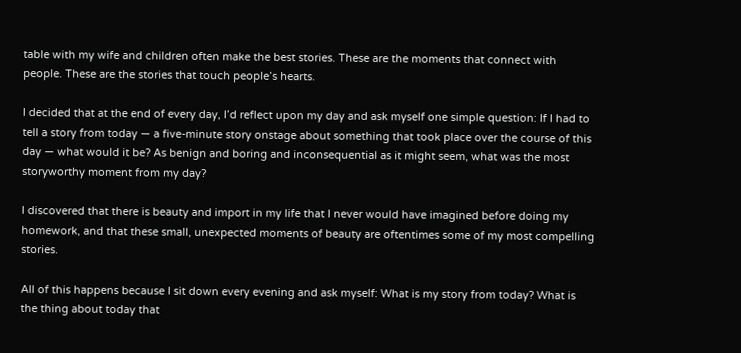table with my wife and children often make the best stories. These are the moments that connect with people. These are the stories that touch people’s hearts.

I decided that at the end of every day, I’d reflect upon my day and ask myself one simple question: If I had to tell a story from today — a five-minute story onstage about something that took place over the course of this day — what would it be? As benign and boring and inconsequential as it might seem, what was the most storyworthy moment from my day?

I discovered that there is beauty and import in my life that I never would have imagined before doing my homework, and that these small, unexpected moments of beauty are oftentimes some of my most compelling stories.

All of this happens because I sit down every evening and ask myself: What is my story from today? What is the thing about today that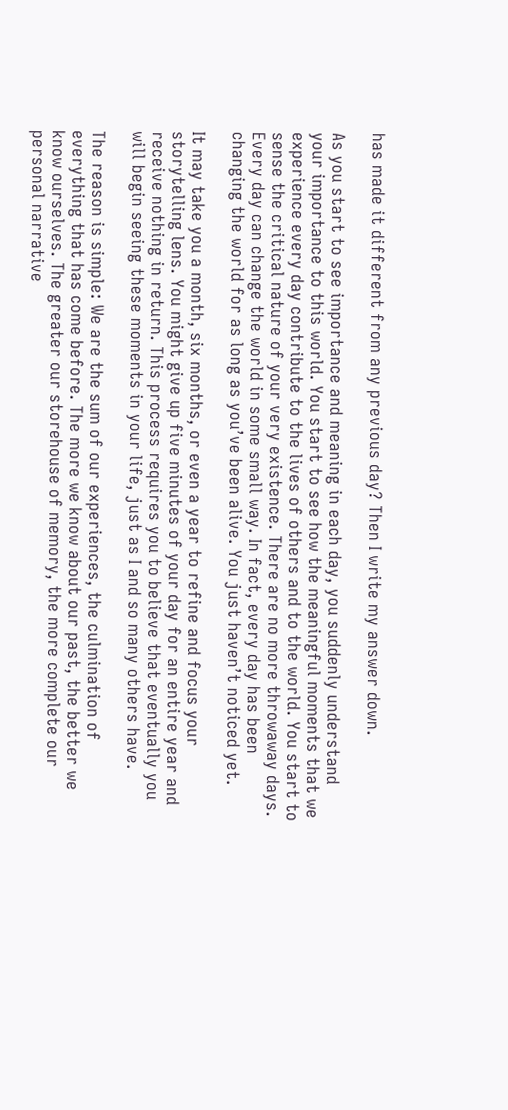has made it different from any previous day? Then I write my answer down.

As you start to see importance and meaning in each day, you suddenly understand your importance to this world. You start to see how the meaningful moments that we experience every day contribute to the lives of others and to the world. You start to sense the critical nature of your very existence. There are no more throwaway days. Every day can change the world in some small way. In fact, every day has been changing the world for as long as you’ve been alive. You just haven’t noticed yet.

It may take you a month, six months, or even a year to refine and focus your storytelling lens. You might give up five minutes of your day for an entire year and receive nothing in return. This process requires you to believe that eventually you will begin seeing these moments in your life, just as I and so many others have.

The reason is simple: We are the sum of our experiences, the culmination of everything that has come before. The more we know about our past, the better we know ourselves. The greater our storehouse of memory, the more complete our personal narrative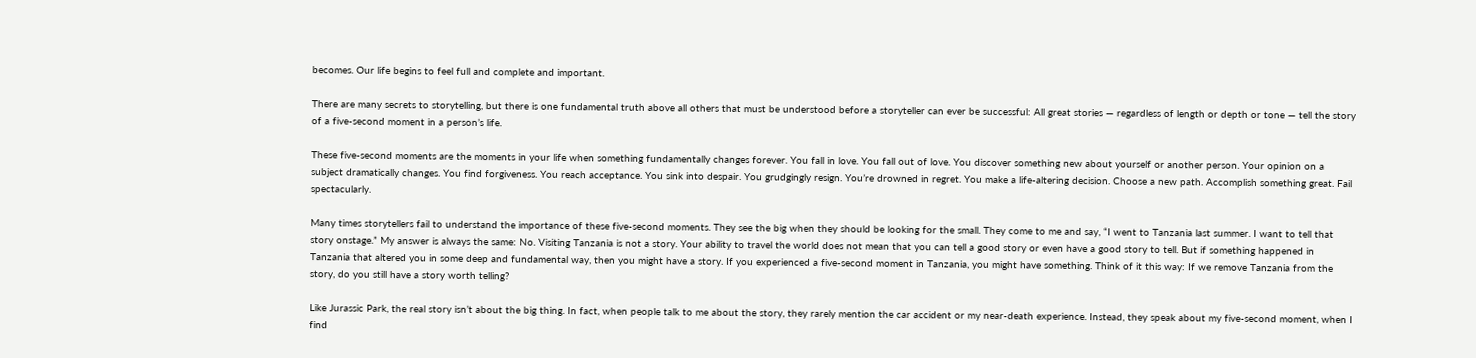becomes. Our life begins to feel full and complete and important.

There are many secrets to storytelling, but there is one fundamental truth above all others that must be understood before a storyteller can ever be successful: All great stories — regardless of length or depth or tone — tell the story of a five-second moment in a person’s life.

These five-second moments are the moments in your life when something fundamentally changes forever. You fall in love. You fall out of love. You discover something new about yourself or another person. Your opinion on a subject dramatically changes. You find forgiveness. You reach acceptance. You sink into despair. You grudgingly resign. You’re drowned in regret. You make a life-altering decision. Choose a new path. Accomplish something great. Fail spectacularly.

Many times storytellers fail to understand the importance of these five-second moments. They see the big when they should be looking for the small. They come to me and say, “I went to Tanzania last summer. I want to tell that story onstage.” My answer is always the same: No. Visiting Tanzania is not a story. Your ability to travel the world does not mean that you can tell a good story or even have a good story to tell. But if something happened in Tanzania that altered you in some deep and fundamental way, then you might have a story. If you experienced a five-second moment in Tanzania, you might have something. Think of it this way: If we remove Tanzania from the story, do you still have a story worth telling?

Like Jurassic Park, the real story isn’t about the big thing. In fact, when people talk to me about the story, they rarely mention the car accident or my near-death experience. Instead, they speak about my five-second moment, when I find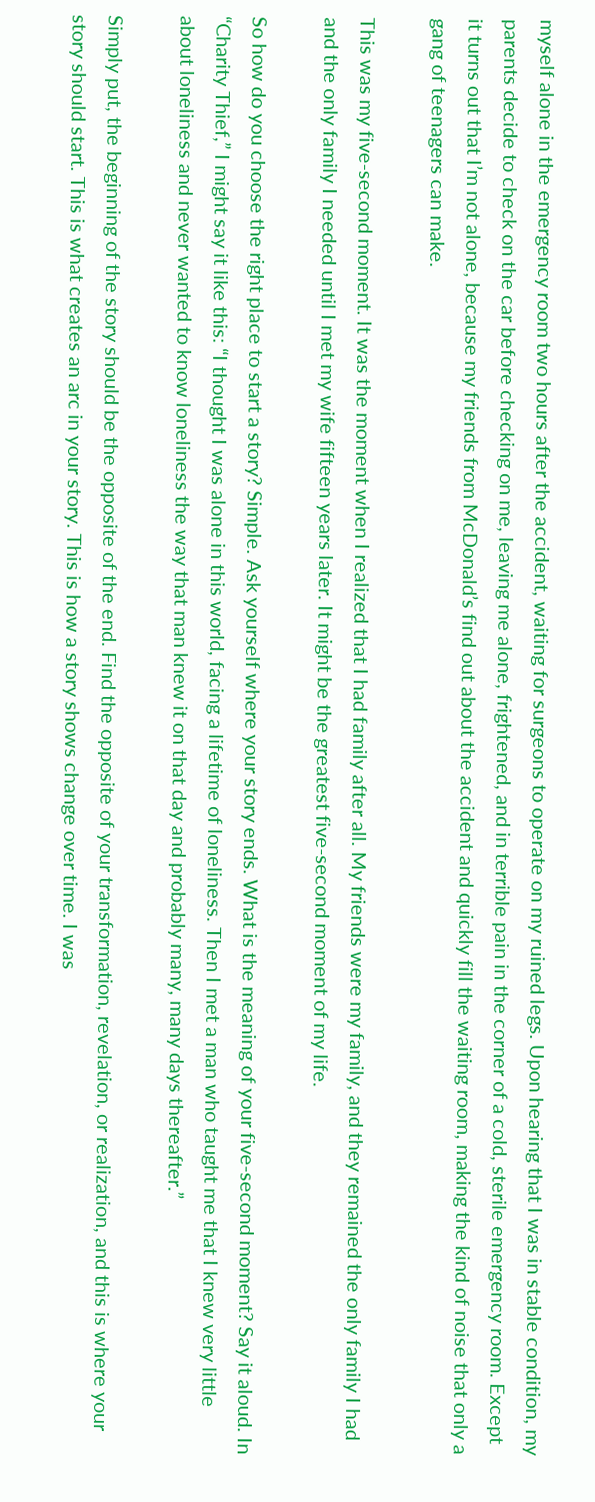myself alone in the emergency room two hours after the accident, waiting for surgeons to operate on my ruined legs. Upon hearing that I was in stable condition, my parents decide to check on the car before checking on me, leaving me alone, frightened, and in terrible pain in the corner of a cold, sterile emergency room. Except it turns out that I’m not alone, because my friends from McDonald’s find out about the accident and quickly fill the waiting room, making the kind of noise that only a gang of teenagers can make.

This was my five-second moment. It was the moment when I realized that I had family after all. My friends were my family, and they remained the only family I had and the only family I needed until I met my wife fifteen years later. It might be the greatest five-second moment of my life.

So how do you choose the right place to start a story? Simple. Ask yourself where your story ends. What is the meaning of your five-second moment? Say it aloud. In “Charity Thief,” I might say it like this: “I thought I was alone in this world, facing a lifetime of loneliness. Then I met a man who taught me that I knew very little about loneliness and never wanted to know loneliness the way that man knew it on that day and probably many, many days thereafter.”

Simply put, the beginning of the story should be the opposite of the end. Find the opposite of your transformation, revelation, or realization, and this is where your story should start. This is what creates an arc in your story. This is how a story shows change over time. I was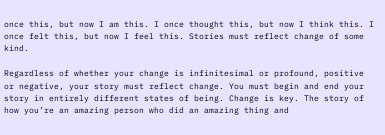once this, but now I am this. I once thought this, but now I think this. I once felt this, but now I feel this. Stories must reflect change of some kind.

Regardless of whether your change is infinitesimal or profound, positive or negative, your story must reflect change. You must begin and end your story in entirely different states of being. Change is key. The story of how you’re an amazing person who did an amazing thing and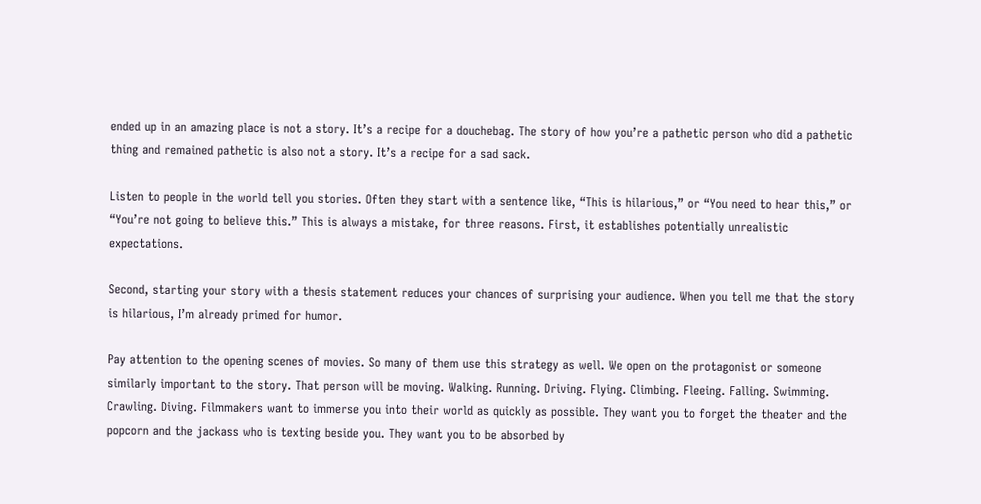ended up in an amazing place is not a story. It’s a recipe for a douchebag. The story of how you’re a pathetic person who did a pathetic thing and remained pathetic is also not a story. It’s a recipe for a sad sack.

Listen to people in the world tell you stories. Often they start with a sentence like, “This is hilarious,” or “You need to hear this,” or “You’re not going to believe this.” This is always a mistake, for three reasons. First, it establishes potentially unrealistic expectations.

Second, starting your story with a thesis statement reduces your chances of surprising your audience. When you tell me that the story is hilarious, I’m already primed for humor.

Pay attention to the opening scenes of movies. So many of them use this strategy as well. We open on the protagonist or someone similarly important to the story. That person will be moving. Walking. Running. Driving. Flying. Climbing. Fleeing. Falling. Swimming. Crawling. Diving. Filmmakers want to immerse you into their world as quickly as possible. They want you to forget the theater and the popcorn and the jackass who is texting beside you. They want you to be absorbed by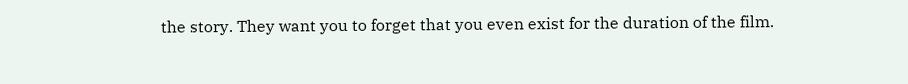the story. They want you to forget that you even exist for the duration of the film.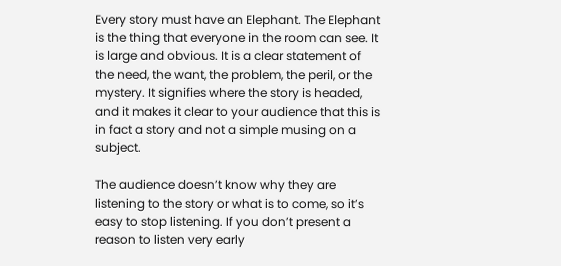Every story must have an Elephant. The Elephant is the thing that everyone in the room can see. It is large and obvious. It is a clear statement of the need, the want, the problem, the peril, or the mystery. It signifies where the story is headed, and it makes it clear to your audience that this is in fact a story and not a simple musing on a subject.

The audience doesn’t know why they are listening to the story or what is to come, so it’s easy to stop listening. If you don’t present a reason to listen very early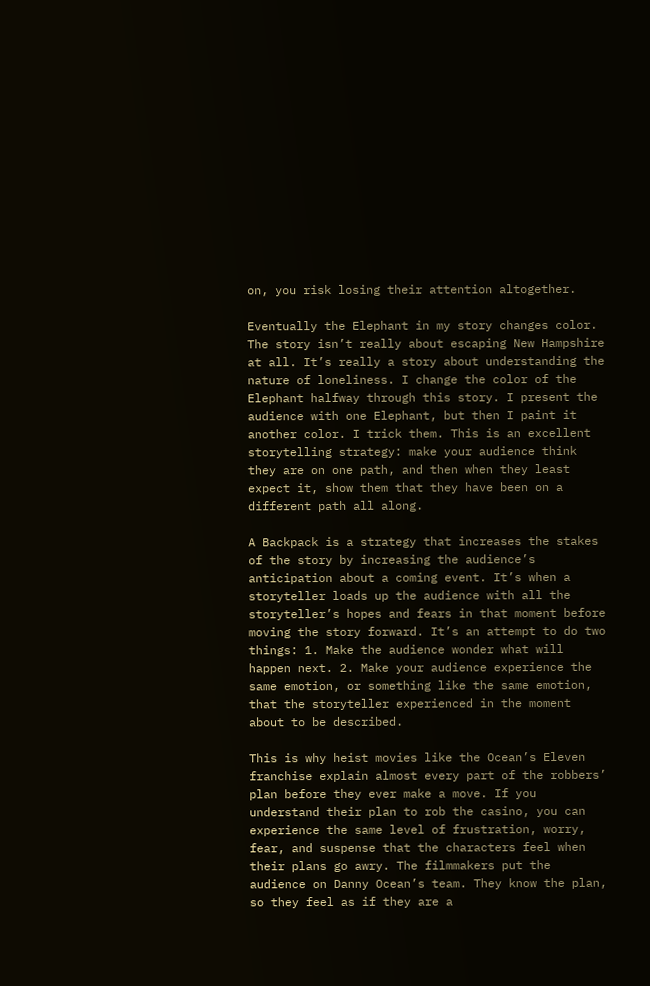on, you risk losing their attention altogether.

Eventually the Elephant in my story changes color. The story isn’t really about escaping New Hampshire at all. It’s really a story about understanding the nature of loneliness. I change the color of the Elephant halfway through this story. I present the audience with one Elephant, but then I paint it another color. I trick them. This is an excellent storytelling strategy: make your audience think they are on one path, and then when they least expect it, show them that they have been on a different path all along.

A Backpack is a strategy that increases the stakes of the story by increasing the audience’s anticipation about a coming event. It’s when a storyteller loads up the audience with all the storyteller’s hopes and fears in that moment before moving the story forward. It’s an attempt to do two things: 1. Make the audience wonder what will happen next. 2. Make your audience experience the same emotion, or something like the same emotion, that the storyteller experienced in the moment about to be described.

This is why heist movies like the Ocean’s Eleven franchise explain almost every part of the robbers’ plan before they ever make a move. If you understand their plan to rob the casino, you can experience the same level of frustration, worry, fear, and suspense that the characters feel when their plans go awry. The filmmakers put the audience on Danny Ocean’s team. They know the plan, so they feel as if they are a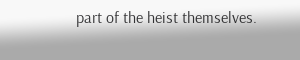part of the heist themselves.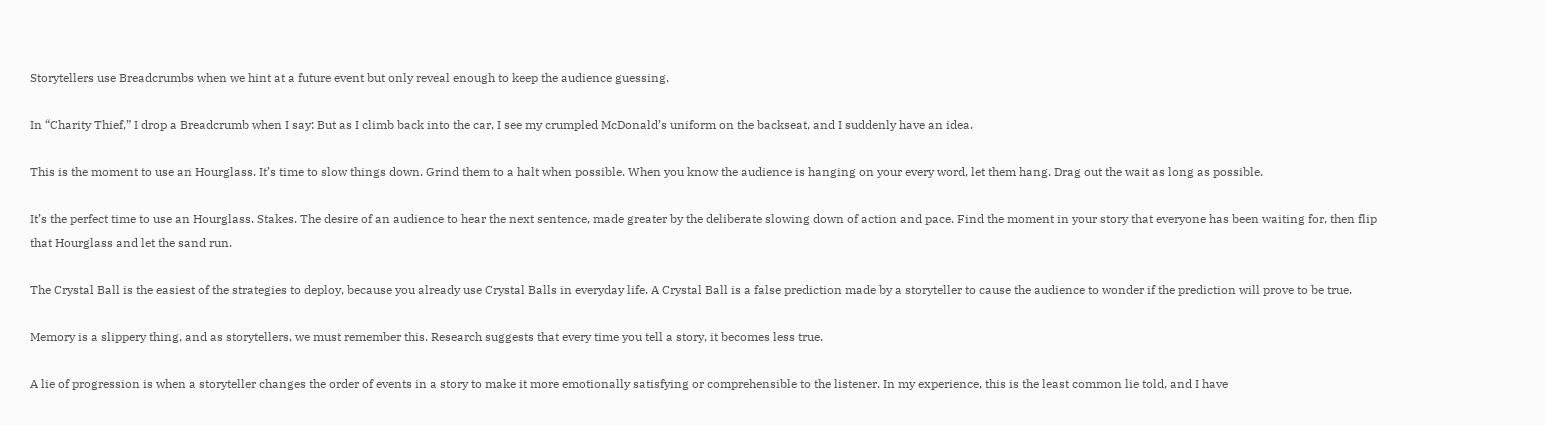Storytellers use Breadcrumbs when we hint at a future event but only reveal enough to keep the audience guessing.

In “Charity Thief,” I drop a Breadcrumb when I say: But as I climb back into the car, I see my crumpled McDonald’s uniform on the backseat, and I suddenly have an idea.

This is the moment to use an Hourglass. It’s time to slow things down. Grind them to a halt when possible. When you know the audience is hanging on your every word, let them hang. Drag out the wait as long as possible.

It’s the perfect time to use an Hourglass. Stakes. The desire of an audience to hear the next sentence, made greater by the deliberate slowing down of action and pace. Find the moment in your story that everyone has been waiting for, then flip that Hourglass and let the sand run.

The Crystal Ball is the easiest of the strategies to deploy, because you already use Crystal Balls in everyday life. A Crystal Ball is a false prediction made by a storyteller to cause the audience to wonder if the prediction will prove to be true.

Memory is a slippery thing, and as storytellers, we must remember this. Research suggests that every time you tell a story, it becomes less true.

A lie of progression is when a storyteller changes the order of events in a story to make it more emotionally satisfying or comprehensible to the listener. In my experience, this is the least common lie told, and I have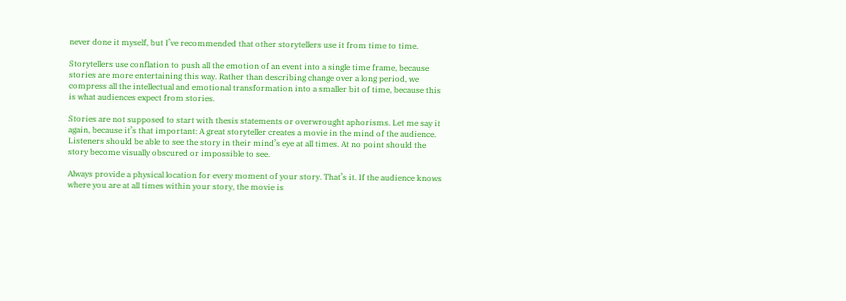never done it myself, but I’ve recommended that other storytellers use it from time to time.

Storytellers use conflation to push all the emotion of an event into a single time frame, because stories are more entertaining this way. Rather than describing change over a long period, we compress all the intellectual and emotional transformation into a smaller bit of time, because this is what audiences expect from stories.

Stories are not supposed to start with thesis statements or overwrought aphorisms. Let me say it again, because it’s that important: A great storyteller creates a movie in the mind of the audience. Listeners should be able to see the story in their mind’s eye at all times. At no point should the story become visually obscured or impossible to see.

Always provide a physical location for every moment of your story. That’s it. If the audience knows where you are at all times within your story, the movie is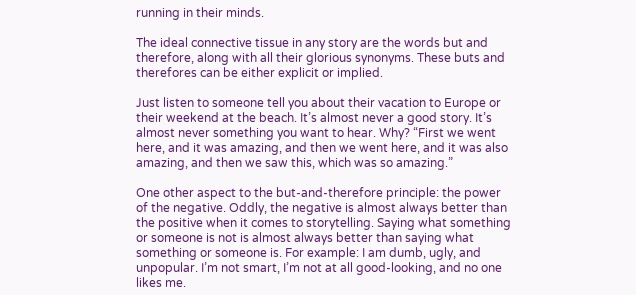running in their minds.

The ideal connective tissue in any story are the words but and therefore, along with all their glorious synonyms. These buts and therefores can be either explicit or implied.

Just listen to someone tell you about their vacation to Europe or their weekend at the beach. It’s almost never a good story. It’s almost never something you want to hear. Why? “First we went here, and it was amazing, and then we went here, and it was also amazing, and then we saw this, which was so amazing.”

One other aspect to the but-and-therefore principle: the power of the negative. Oddly, the negative is almost always better than the positive when it comes to storytelling. Saying what something or someone is not is almost always better than saying what something or someone is. For example: I am dumb, ugly, and unpopular. I’m not smart, I’m not at all good-looking, and no one likes me.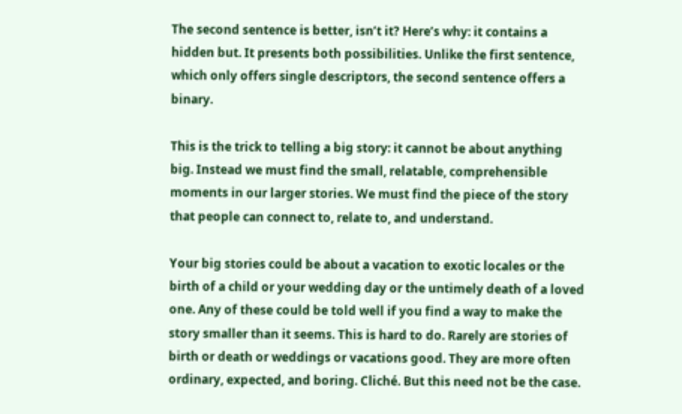The second sentence is better, isn’t it? Here’s why: it contains a hidden but. It presents both possibilities. Unlike the first sentence, which only offers single descriptors, the second sentence offers a binary.

This is the trick to telling a big story: it cannot be about anything big. Instead we must find the small, relatable, comprehensible moments in our larger stories. We must find the piece of the story that people can connect to, relate to, and understand.

Your big stories could be about a vacation to exotic locales or the birth of a child or your wedding day or the untimely death of a loved one. Any of these could be told well if you find a way to make the story smaller than it seems. This is hard to do. Rarely are stories of birth or death or weddings or vacations good. They are more often ordinary, expected, and boring. Cliché. But this need not be the case.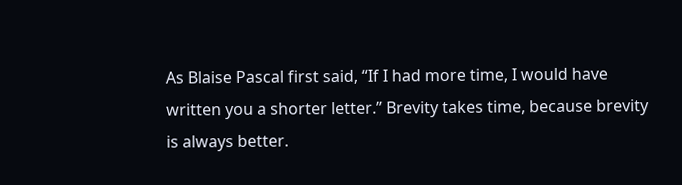As Blaise Pascal first said, “If I had more time, I would have written you a shorter letter.” Brevity takes time, because brevity is always better.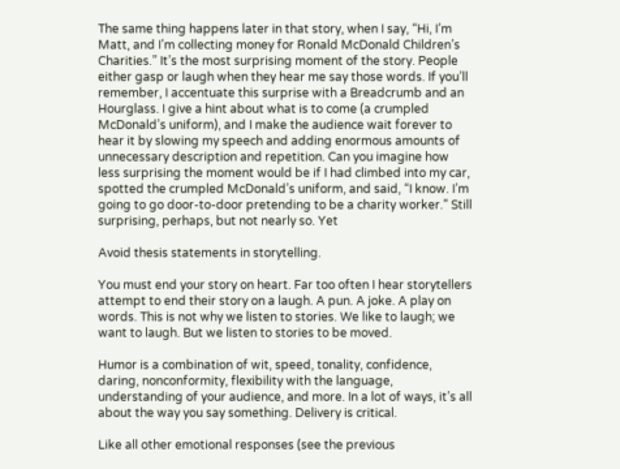The same thing happens later in that story, when I say, “Hi, I’m Matt, and I’m collecting money for Ronald McDonald Children’s Charities.” It’s the most surprising moment of the story. People either gasp or laugh when they hear me say those words. If you’ll remember, I accentuate this surprise with a Breadcrumb and an Hourglass. I give a hint about what is to come (a crumpled McDonald’s uniform), and I make the audience wait forever to hear it by slowing my speech and adding enormous amounts of unnecessary description and repetition. Can you imagine how less surprising the moment would be if I had climbed into my car, spotted the crumpled McDonald’s uniform, and said, “I know. I’m going to go door-to-door pretending to be a charity worker.” Still surprising, perhaps, but not nearly so. Yet

Avoid thesis statements in storytelling.

You must end your story on heart. Far too often I hear storytellers attempt to end their story on a laugh. A pun. A joke. A play on words. This is not why we listen to stories. We like to laugh; we want to laugh. But we listen to stories to be moved.

Humor is a combination of wit, speed, tonality, confidence, daring, nonconformity, flexibility with the language, understanding of your audience, and more. In a lot of ways, it’s all about the way you say something. Delivery is critical.

Like all other emotional responses (see the previous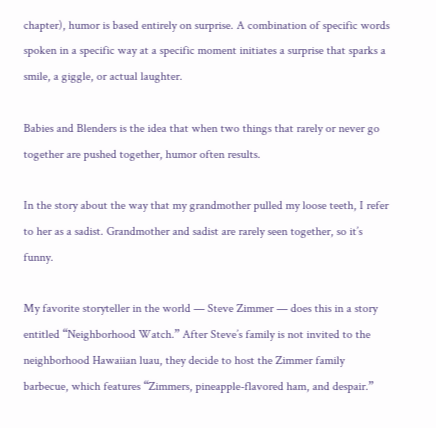chapter), humor is based entirely on surprise. A combination of specific words spoken in a specific way at a specific moment initiates a surprise that sparks a smile, a giggle, or actual laughter.

Babies and Blenders is the idea that when two things that rarely or never go together are pushed together, humor often results.

In the story about the way that my grandmother pulled my loose teeth, I refer to her as a sadist. Grandmother and sadist are rarely seen together, so it’s funny.

My favorite storyteller in the world — Steve Zimmer — does this in a story entitled “Neighborhood Watch.” After Steve’s family is not invited to the neighborhood Hawaiian luau, they decide to host the Zimmer family barbecue, which features “Zimmers, pineapple-flavored ham, and despair.”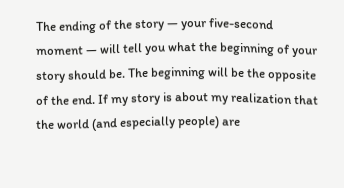The ending of the story — your five-second moment — will tell you what the beginning of your story should be. The beginning will be the opposite of the end. If my story is about my realization that the world (and especially people) are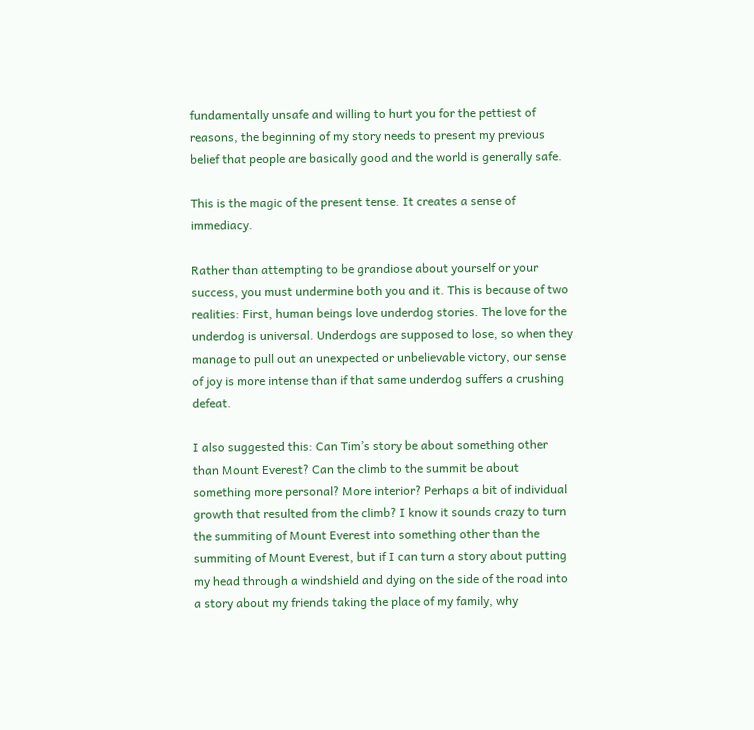fundamentally unsafe and willing to hurt you for the pettiest of reasons, the beginning of my story needs to present my previous belief that people are basically good and the world is generally safe.

This is the magic of the present tense. It creates a sense of immediacy.

Rather than attempting to be grandiose about yourself or your success, you must undermine both you and it. This is because of two realities: First, human beings love underdog stories. The love for the underdog is universal. Underdogs are supposed to lose, so when they manage to pull out an unexpected or unbelievable victory, our sense of joy is more intense than if that same underdog suffers a crushing defeat.

I also suggested this: Can Tim’s story be about something other than Mount Everest? Can the climb to the summit be about something more personal? More interior? Perhaps a bit of individual growth that resulted from the climb? I know it sounds crazy to turn the summiting of Mount Everest into something other than the summiting of Mount Everest, but if I can turn a story about putting my head through a windshield and dying on the side of the road into a story about my friends taking the place of my family, why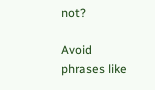not?

Avoid phrases like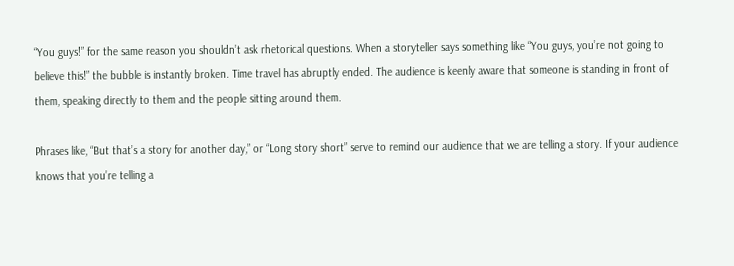“You guys!” for the same reason you shouldn’t ask rhetorical questions. When a storyteller says something like “You guys, you’re not going to believe this!” the bubble is instantly broken. Time travel has abruptly ended. The audience is keenly aware that someone is standing in front of them, speaking directly to them and the people sitting around them.

Phrases like, “But that’s a story for another day,” or “Long story short” serve to remind our audience that we are telling a story. If your audience knows that you’re telling a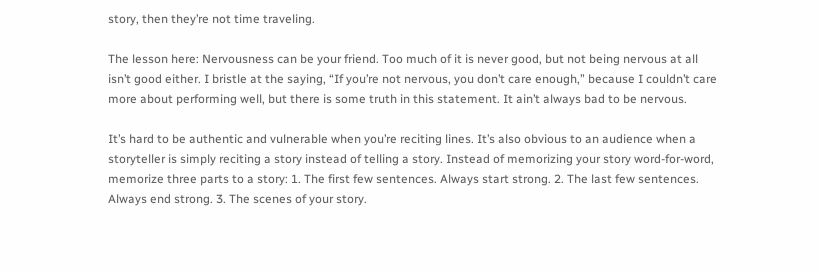story, then they’re not time traveling.

The lesson here: Nervousness can be your friend. Too much of it is never good, but not being nervous at all isn’t good either. I bristle at the saying, “If you’re not nervous, you don’t care enough,” because I couldn’t care more about performing well, but there is some truth in this statement. It ain’t always bad to be nervous.

It’s hard to be authentic and vulnerable when you’re reciting lines. It’s also obvious to an audience when a storyteller is simply reciting a story instead of telling a story. Instead of memorizing your story word-for-word, memorize three parts to a story: 1. The first few sentences. Always start strong. 2. The last few sentences. Always end strong. 3. The scenes of your story.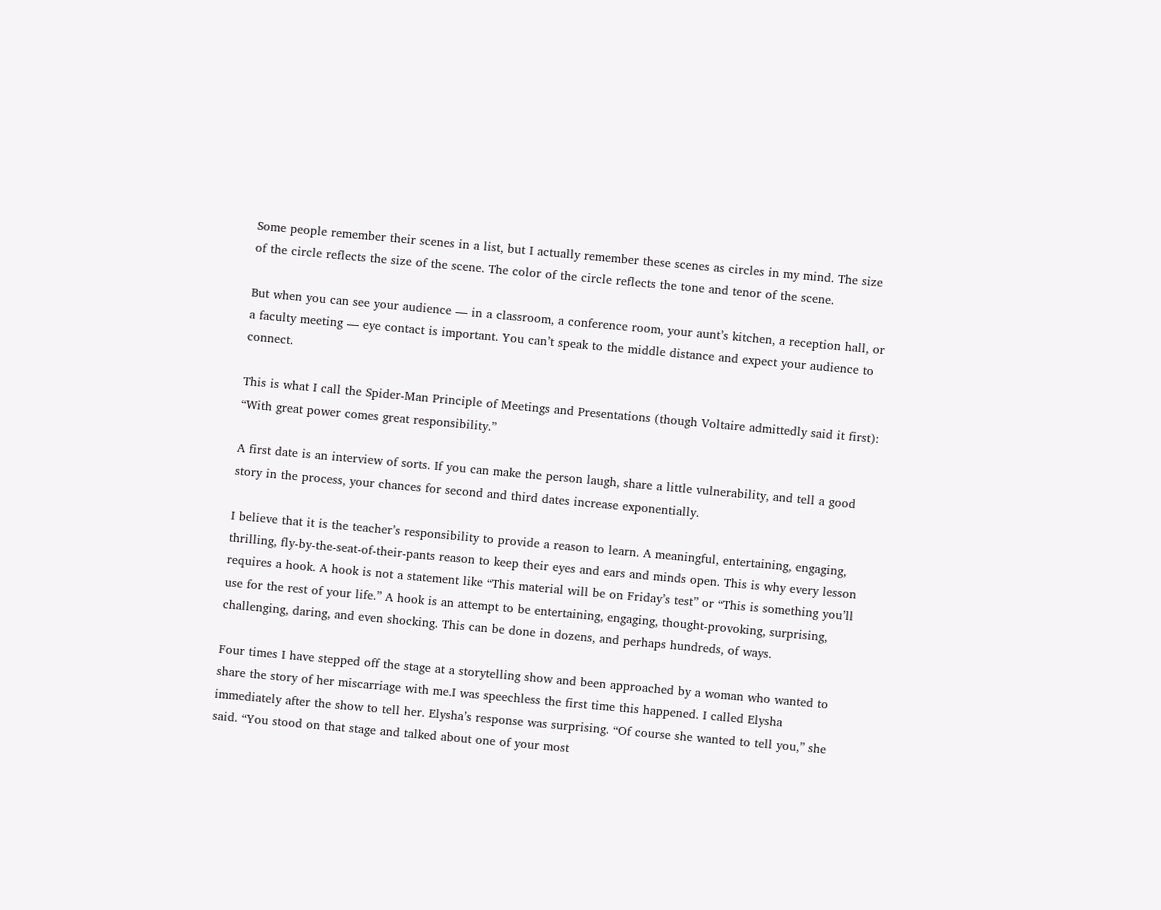Some people remember their scenes in a list, but I actually remember these scenes as circles in my mind. The size of the circle reflects the size of the scene. The color of the circle reflects the tone and tenor of the scene.

But when you can see your audience — in a classroom, a conference room, your aunt’s kitchen, a reception hall, or a faculty meeting — eye contact is important. You can’t speak to the middle distance and expect your audience to connect.

This is what I call the Spider-Man Principle of Meetings and Presentations (though Voltaire admittedly said it first): “With great power comes great responsibility.”

A first date is an interview of sorts. If you can make the person laugh, share a little vulnerability, and tell a good story in the process, your chances for second and third dates increase exponentially.

I believe that it is the teacher’s responsibility to provide a reason to learn. A meaningful, entertaining, engaging, thrilling, fly-by-the-seat-of-their-pants reason to keep their eyes and ears and minds open. This is why every lesson requires a hook. A hook is not a statement like “This material will be on Friday’s test” or “This is something you’ll use for the rest of your life.” A hook is an attempt to be entertaining, engaging, thought-provoking, surprising, challenging, daring, and even shocking. This can be done in dozens, and perhaps hundreds, of ways.

Four times I have stepped off the stage at a storytelling show and been approached by a woman who wanted to share the story of her miscarriage with me.I was speechless the first time this happened. I called Elysha immediately after the show to tell her. Elysha’s response was surprising. “Of course she wanted to tell you,” she said. “You stood on that stage and talked about one of your most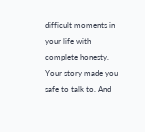difficult moments in your life with complete honesty. Your story made you safe to talk to. And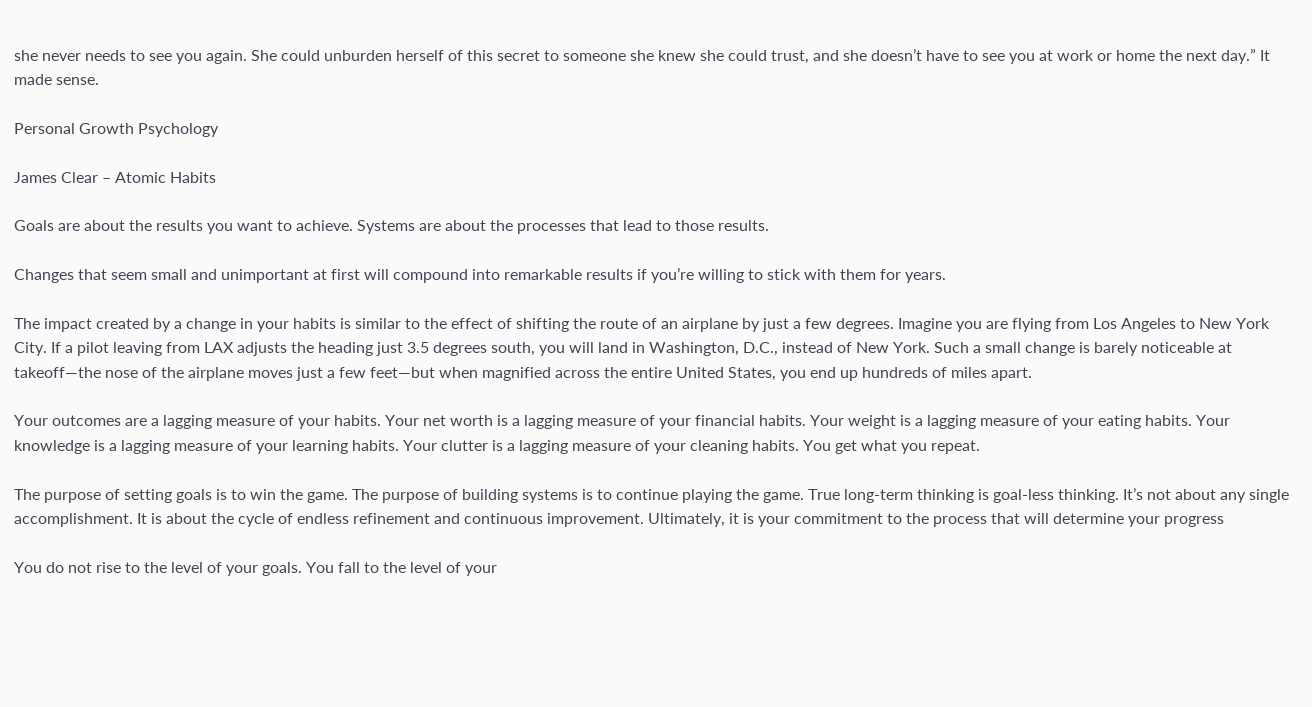she never needs to see you again. She could unburden herself of this secret to someone she knew she could trust, and she doesn’t have to see you at work or home the next day.” It made sense.

Personal Growth Psychology

James Clear – Atomic Habits

Goals are about the results you want to achieve. Systems are about the processes that lead to those results.

Changes that seem small and unimportant at first will compound into remarkable results if you’re willing to stick with them for years.

The impact created by a change in your habits is similar to the effect of shifting the route of an airplane by just a few degrees. Imagine you are flying from Los Angeles to New York City. If a pilot leaving from LAX adjusts the heading just 3.5 degrees south, you will land in Washington, D.C., instead of New York. Such a small change is barely noticeable at takeoff—the nose of the airplane moves just a few feet—but when magnified across the entire United States, you end up hundreds of miles apart.

Your outcomes are a lagging measure of your habits. Your net worth is a lagging measure of your financial habits. Your weight is a lagging measure of your eating habits. Your knowledge is a lagging measure of your learning habits. Your clutter is a lagging measure of your cleaning habits. You get what you repeat.

The purpose of setting goals is to win the game. The purpose of building systems is to continue playing the game. True long-term thinking is goal-less thinking. It’s not about any single accomplishment. It is about the cycle of endless refinement and continuous improvement. Ultimately, it is your commitment to the process that will determine your progress

You do not rise to the level of your goals. You fall to the level of your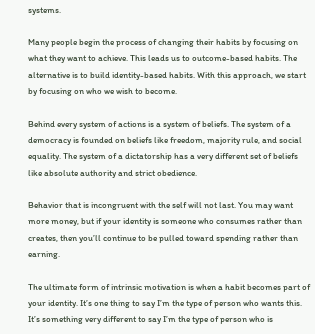systems.

Many people begin the process of changing their habits by focusing on what they want to achieve. This leads us to outcome-based habits. The alternative is to build identity-based habits. With this approach, we start by focusing on who we wish to become.

Behind every system of actions is a system of beliefs. The system of a democracy is founded on beliefs like freedom, majority rule, and social equality. The system of a dictatorship has a very different set of beliefs like absolute authority and strict obedience.

Behavior that is incongruent with the self will not last. You may want more money, but if your identity is someone who consumes rather than creates, then you’ll continue to be pulled toward spending rather than earning.

The ultimate form of intrinsic motivation is when a habit becomes part of your identity. It’s one thing to say I’m the type of person who wants this. It’s something very different to say I’m the type of person who is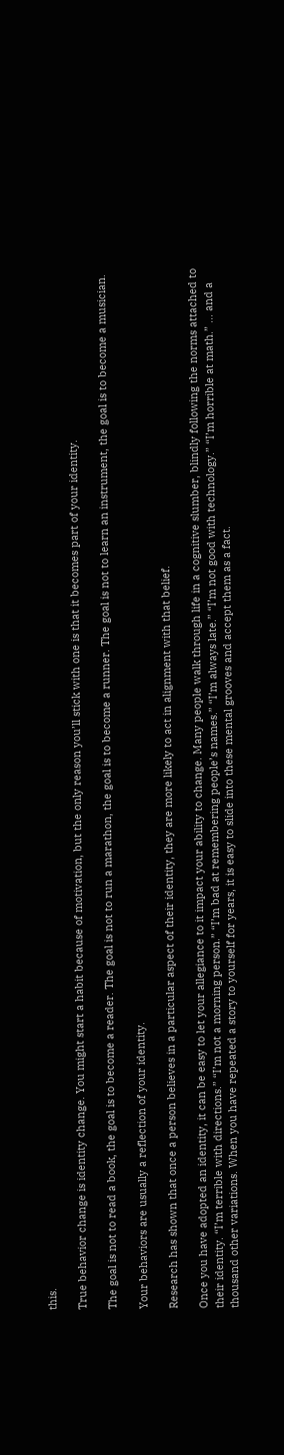this.

True behavior change is identity change. You might start a habit because of motivation, but the only reason you’ll stick with one is that it becomes part of your identity.

The goal is not to read a book, the goal is to become a reader. The goal is not to run a marathon, the goal is to become a runner. The goal is not to learn an instrument, the goal is to become a musician.

Your behaviors are usually a reflection of your identity.

Research has shown that once a person believes in a particular aspect of their identity, they are more likely to act in alignment with that belief.

Once you have adopted an identity, it can be easy to let your allegiance to it impact your ability to change. Many people walk through life in a cognitive slumber, blindly following the norms attached to their identity. “I’m terrible with directions.” “I’m not a morning person.” “I’m bad at remembering people’s names.” “I’m always late.” “I’m not good with technology.” “I’m horrible at math.” … and a thousand other variations. When you have repeated a story to yourself for years, it is easy to slide into these mental grooves and accept them as a fact.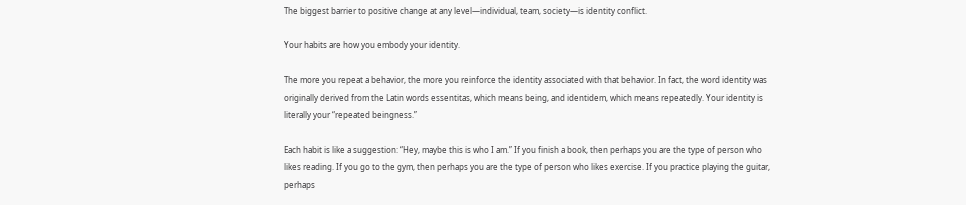The biggest barrier to positive change at any level—individual, team, society—is identity conflict.

Your habits are how you embody your identity.

The more you repeat a behavior, the more you reinforce the identity associated with that behavior. In fact, the word identity was originally derived from the Latin words essentitas, which means being, and identidem, which means repeatedly. Your identity is literally your “repeated beingness.”

Each habit is like a suggestion: “Hey, maybe this is who I am.” If you finish a book, then perhaps you are the type of person who likes reading. If you go to the gym, then perhaps you are the type of person who likes exercise. If you practice playing the guitar, perhaps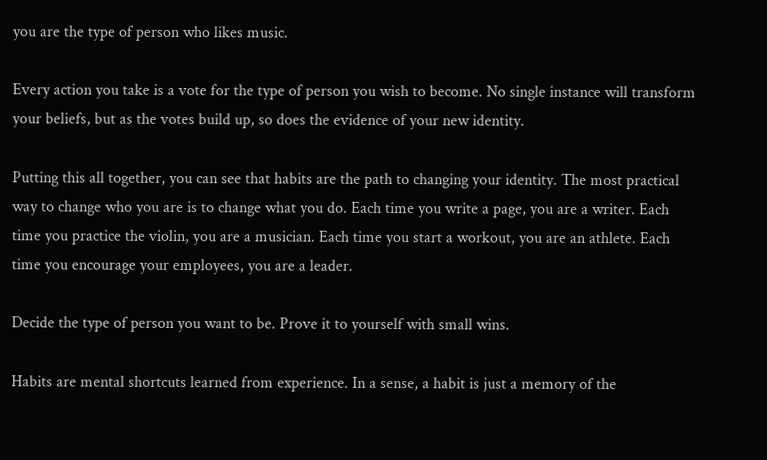you are the type of person who likes music.

Every action you take is a vote for the type of person you wish to become. No single instance will transform your beliefs, but as the votes build up, so does the evidence of your new identity.

Putting this all together, you can see that habits are the path to changing your identity. The most practical way to change who you are is to change what you do. Each time you write a page, you are a writer. Each time you practice the violin, you are a musician. Each time you start a workout, you are an athlete. Each time you encourage your employees, you are a leader.

Decide the type of person you want to be. Prove it to yourself with small wins.

Habits are mental shortcuts learned from experience. In a sense, a habit is just a memory of the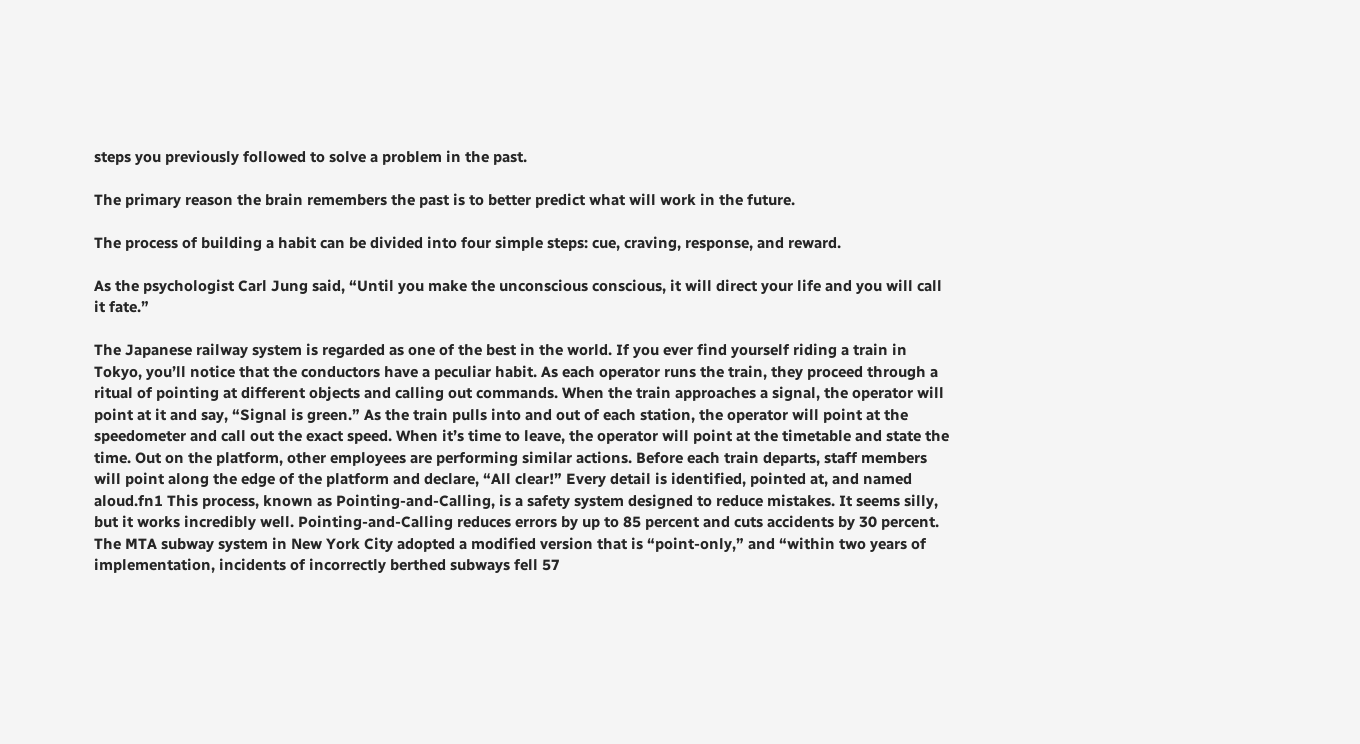steps you previously followed to solve a problem in the past.

The primary reason the brain remembers the past is to better predict what will work in the future.

The process of building a habit can be divided into four simple steps: cue, craving, response, and reward.

As the psychologist Carl Jung said, “Until you make the unconscious conscious, it will direct your life and you will call it fate.”

The Japanese railway system is regarded as one of the best in the world. If you ever find yourself riding a train in Tokyo, you’ll notice that the conductors have a peculiar habit. As each operator runs the train, they proceed through a ritual of pointing at different objects and calling out commands. When the train approaches a signal, the operator will point at it and say, “Signal is green.” As the train pulls into and out of each station, the operator will point at the speedometer and call out the exact speed. When it’s time to leave, the operator will point at the timetable and state the time. Out on the platform, other employees are performing similar actions. Before each train departs, staff members will point along the edge of the platform and declare, “All clear!” Every detail is identified, pointed at, and named aloud.fn1 This process, known as Pointing-and-Calling, is a safety system designed to reduce mistakes. It seems silly, but it works incredibly well. Pointing-and-Calling reduces errors by up to 85 percent and cuts accidents by 30 percent. The MTA subway system in New York City adopted a modified version that is “point-only,” and “within two years of implementation, incidents of incorrectly berthed subways fell 57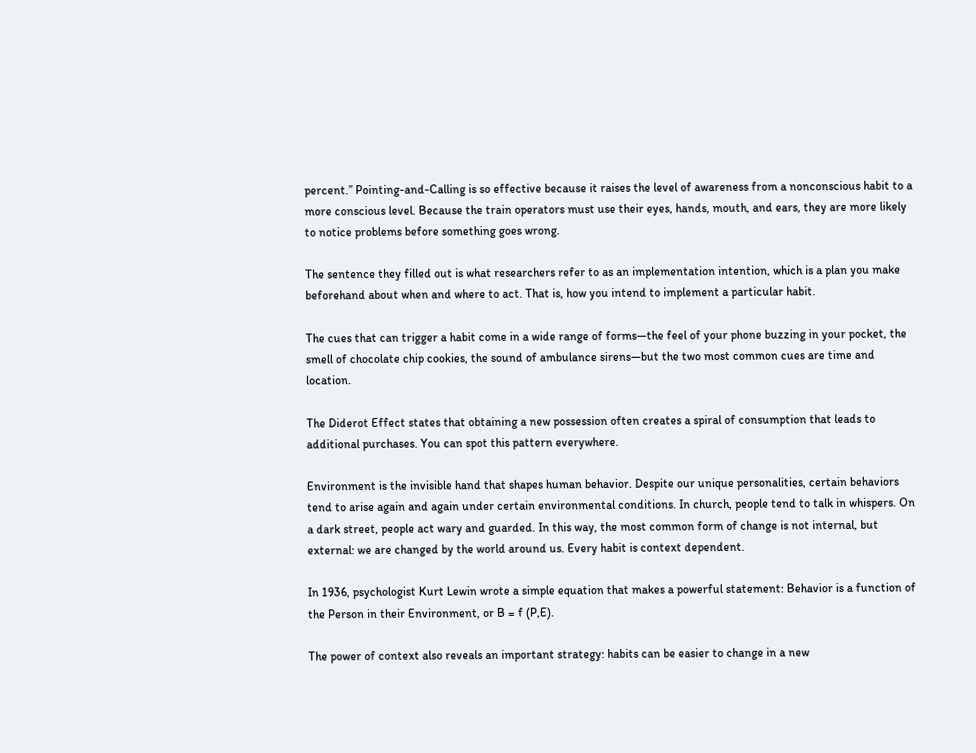percent.” Pointing-and-Calling is so effective because it raises the level of awareness from a nonconscious habit to a more conscious level. Because the train operators must use their eyes, hands, mouth, and ears, they are more likely to notice problems before something goes wrong.

The sentence they filled out is what researchers refer to as an implementation intention, which is a plan you make beforehand about when and where to act. That is, how you intend to implement a particular habit.

The cues that can trigger a habit come in a wide range of forms—the feel of your phone buzzing in your pocket, the smell of chocolate chip cookies, the sound of ambulance sirens—but the two most common cues are time and location.

The Diderot Effect states that obtaining a new possession often creates a spiral of consumption that leads to additional purchases. You can spot this pattern everywhere.

Environment is the invisible hand that shapes human behavior. Despite our unique personalities, certain behaviors tend to arise again and again under certain environmental conditions. In church, people tend to talk in whispers. On a dark street, people act wary and guarded. In this way, the most common form of change is not internal, but external: we are changed by the world around us. Every habit is context dependent.

In 1936, psychologist Kurt Lewin wrote a simple equation that makes a powerful statement: Behavior is a function of the Person in their Environment, or B = f (P,E).

The power of context also reveals an important strategy: habits can be easier to change in a new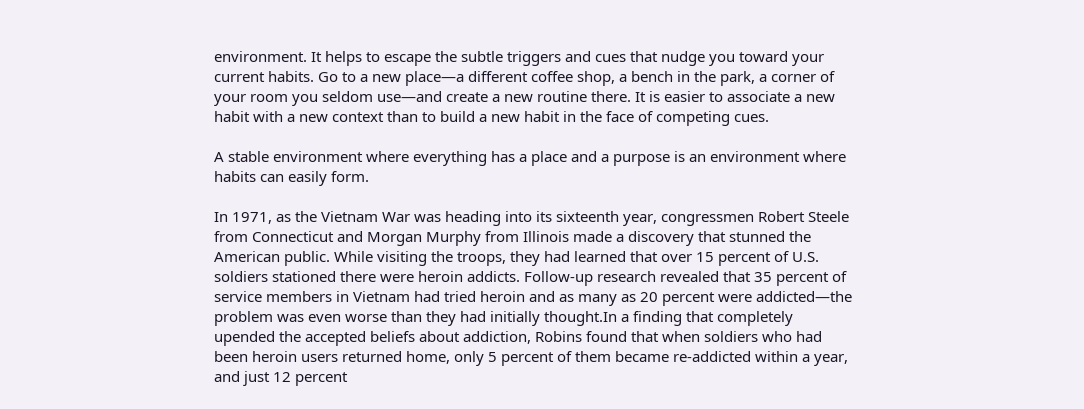environment. It helps to escape the subtle triggers and cues that nudge you toward your current habits. Go to a new place—a different coffee shop, a bench in the park, a corner of your room you seldom use—and create a new routine there. It is easier to associate a new habit with a new context than to build a new habit in the face of competing cues.

A stable environment where everything has a place and a purpose is an environment where habits can easily form.

In 1971, as the Vietnam War was heading into its sixteenth year, congressmen Robert Steele from Connecticut and Morgan Murphy from Illinois made a discovery that stunned the American public. While visiting the troops, they had learned that over 15 percent of U.S. soldiers stationed there were heroin addicts. Follow-up research revealed that 35 percent of service members in Vietnam had tried heroin and as many as 20 percent were addicted—the problem was even worse than they had initially thought.In a finding that completely upended the accepted beliefs about addiction, Robins found that when soldiers who had been heroin users returned home, only 5 percent of them became re-addicted within a year, and just 12 percent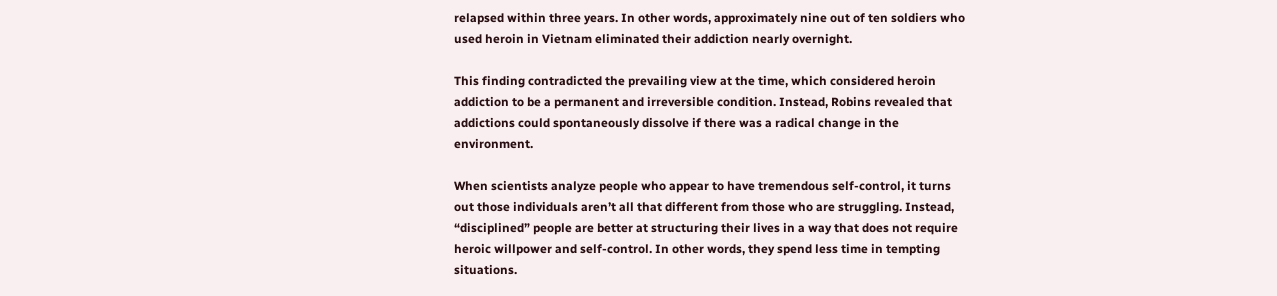relapsed within three years. In other words, approximately nine out of ten soldiers who used heroin in Vietnam eliminated their addiction nearly overnight.

This finding contradicted the prevailing view at the time, which considered heroin addiction to be a permanent and irreversible condition. Instead, Robins revealed that addictions could spontaneously dissolve if there was a radical change in the environment.

When scientists analyze people who appear to have tremendous self-control, it turns out those individuals aren’t all that different from those who are struggling. Instead, “disciplined” people are better at structuring their lives in a way that does not require heroic willpower and self-control. In other words, they spend less time in tempting situations.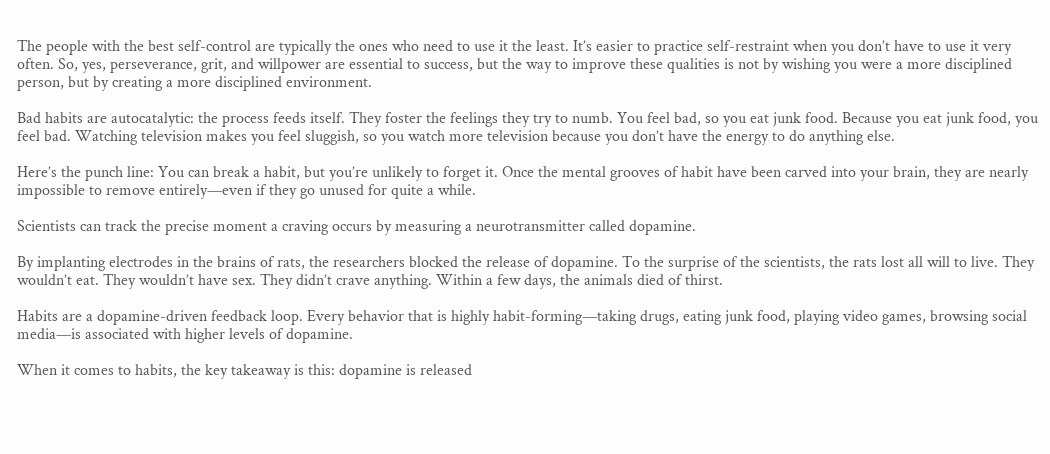The people with the best self-control are typically the ones who need to use it the least. It’s easier to practice self-restraint when you don’t have to use it very often. So, yes, perseverance, grit, and willpower are essential to success, but the way to improve these qualities is not by wishing you were a more disciplined person, but by creating a more disciplined environment.

Bad habits are autocatalytic: the process feeds itself. They foster the feelings they try to numb. You feel bad, so you eat junk food. Because you eat junk food, you feel bad. Watching television makes you feel sluggish, so you watch more television because you don’t have the energy to do anything else.

Here’s the punch line: You can break a habit, but you’re unlikely to forget it. Once the mental grooves of habit have been carved into your brain, they are nearly impossible to remove entirely—even if they go unused for quite a while.

Scientists can track the precise moment a craving occurs by measuring a neurotransmitter called dopamine.

By implanting electrodes in the brains of rats, the researchers blocked the release of dopamine. To the surprise of the scientists, the rats lost all will to live. They wouldn’t eat. They wouldn’t have sex. They didn’t crave anything. Within a few days, the animals died of thirst.

Habits are a dopamine-driven feedback loop. Every behavior that is highly habit-forming—taking drugs, eating junk food, playing video games, browsing social media—is associated with higher levels of dopamine.

When it comes to habits, the key takeaway is this: dopamine is released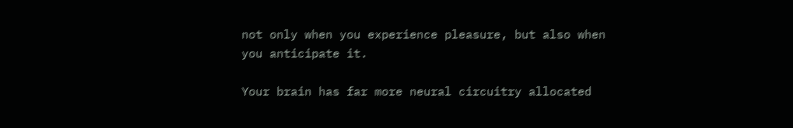not only when you experience pleasure, but also when you anticipate it.

Your brain has far more neural circuitry allocated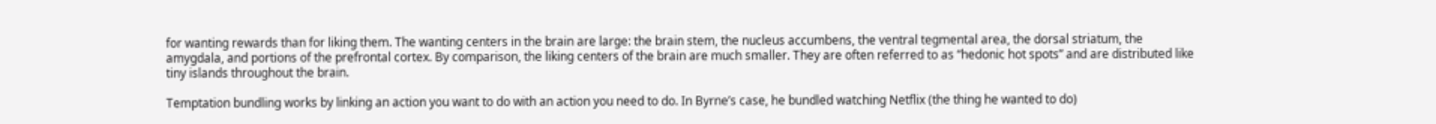for wanting rewards than for liking them. The wanting centers in the brain are large: the brain stem, the nucleus accumbens, the ventral tegmental area, the dorsal striatum, the amygdala, and portions of the prefrontal cortex. By comparison, the liking centers of the brain are much smaller. They are often referred to as “hedonic hot spots” and are distributed like tiny islands throughout the brain.

Temptation bundling works by linking an action you want to do with an action you need to do. In Byrne’s case, he bundled watching Netflix (the thing he wanted to do)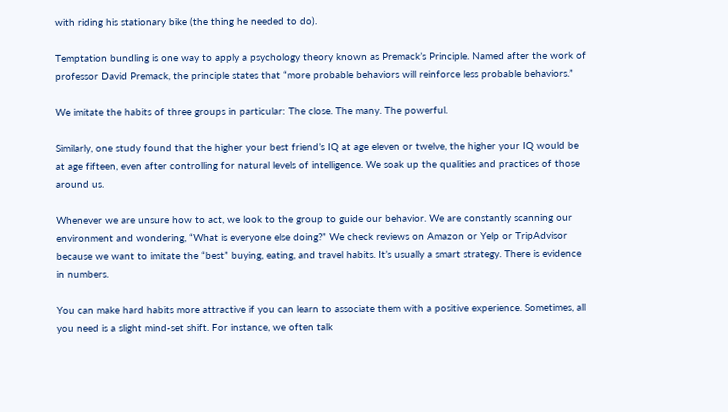with riding his stationary bike (the thing he needed to do).

Temptation bundling is one way to apply a psychology theory known as Premack’s Principle. Named after the work of professor David Premack, the principle states that “more probable behaviors will reinforce less probable behaviors.”

We imitate the habits of three groups in particular: The close. The many. The powerful.

Similarly, one study found that the higher your best friend’s IQ at age eleven or twelve, the higher your IQ would be at age fifteen, even after controlling for natural levels of intelligence. We soak up the qualities and practices of those around us.

Whenever we are unsure how to act, we look to the group to guide our behavior. We are constantly scanning our environment and wondering, “What is everyone else doing?” We check reviews on Amazon or Yelp or TripAdvisor because we want to imitate the “best” buying, eating, and travel habits. It’s usually a smart strategy. There is evidence in numbers.

You can make hard habits more attractive if you can learn to associate them with a positive experience. Sometimes, all you need is a slight mind-set shift. For instance, we often talk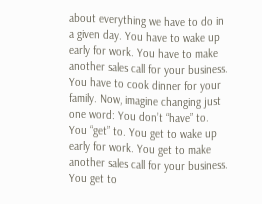about everything we have to do in a given day. You have to wake up early for work. You have to make another sales call for your business. You have to cook dinner for your family. Now, imagine changing just one word: You don’t “have” to. You “get” to. You get to wake up early for work. You get to make another sales call for your business. You get to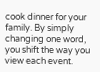cook dinner for your family. By simply changing one word, you shift the way you view each event.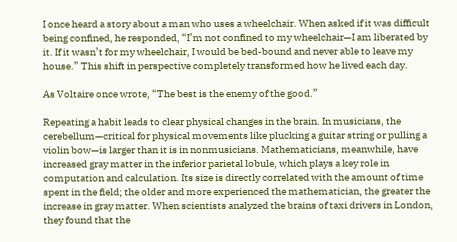I once heard a story about a man who uses a wheelchair. When asked if it was difficult being confined, he responded, “I’m not confined to my wheelchair—I am liberated by it. If it wasn’t for my wheelchair, I would be bed-bound and never able to leave my house.” This shift in perspective completely transformed how he lived each day.

As Voltaire once wrote, “The best is the enemy of the good.”

Repeating a habit leads to clear physical changes in the brain. In musicians, the cerebellum—critical for physical movements like plucking a guitar string or pulling a violin bow—is larger than it is in nonmusicians. Mathematicians, meanwhile, have increased gray matter in the inferior parietal lobule, which plays a key role in computation and calculation. Its size is directly correlated with the amount of time spent in the field; the older and more experienced the mathematician, the greater the increase in gray matter. When scientists analyzed the brains of taxi drivers in London, they found that the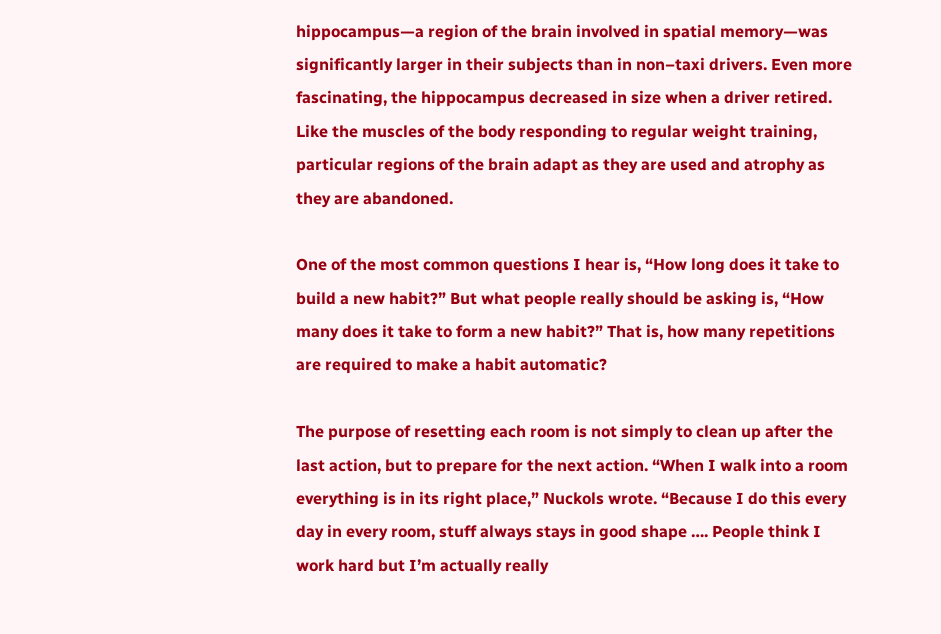hippocampus—a region of the brain involved in spatial memory—was significantly larger in their subjects than in non–taxi drivers. Even more fascinating, the hippocampus decreased in size when a driver retired. Like the muscles of the body responding to regular weight training, particular regions of the brain adapt as they are used and atrophy as they are abandoned.

One of the most common questions I hear is, “How long does it take to build a new habit?” But what people really should be asking is, “How many does it take to form a new habit?” That is, how many repetitions are required to make a habit automatic?

The purpose of resetting each room is not simply to clean up after the last action, but to prepare for the next action. “When I walk into a room everything is in its right place,” Nuckols wrote. “Because I do this every day in every room, stuff always stays in good shape …. People think I work hard but I’m actually really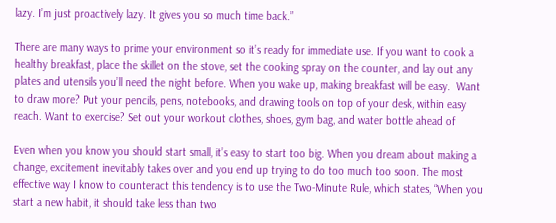lazy. I’m just proactively lazy. It gives you so much time back.”

There are many ways to prime your environment so it’s ready for immediate use. If you want to cook a healthy breakfast, place the skillet on the stove, set the cooking spray on the counter, and lay out any plates and utensils you’ll need the night before. When you wake up, making breakfast will be easy.  Want to draw more? Put your pencils, pens, notebooks, and drawing tools on top of your desk, within easy reach. Want to exercise? Set out your workout clothes, shoes, gym bag, and water bottle ahead of

Even when you know you should start small, it’s easy to start too big. When you dream about making a change, excitement inevitably takes over and you end up trying to do too much too soon. The most effective way I know to counteract this tendency is to use the Two-Minute Rule, which states, “When you start a new habit, it should take less than two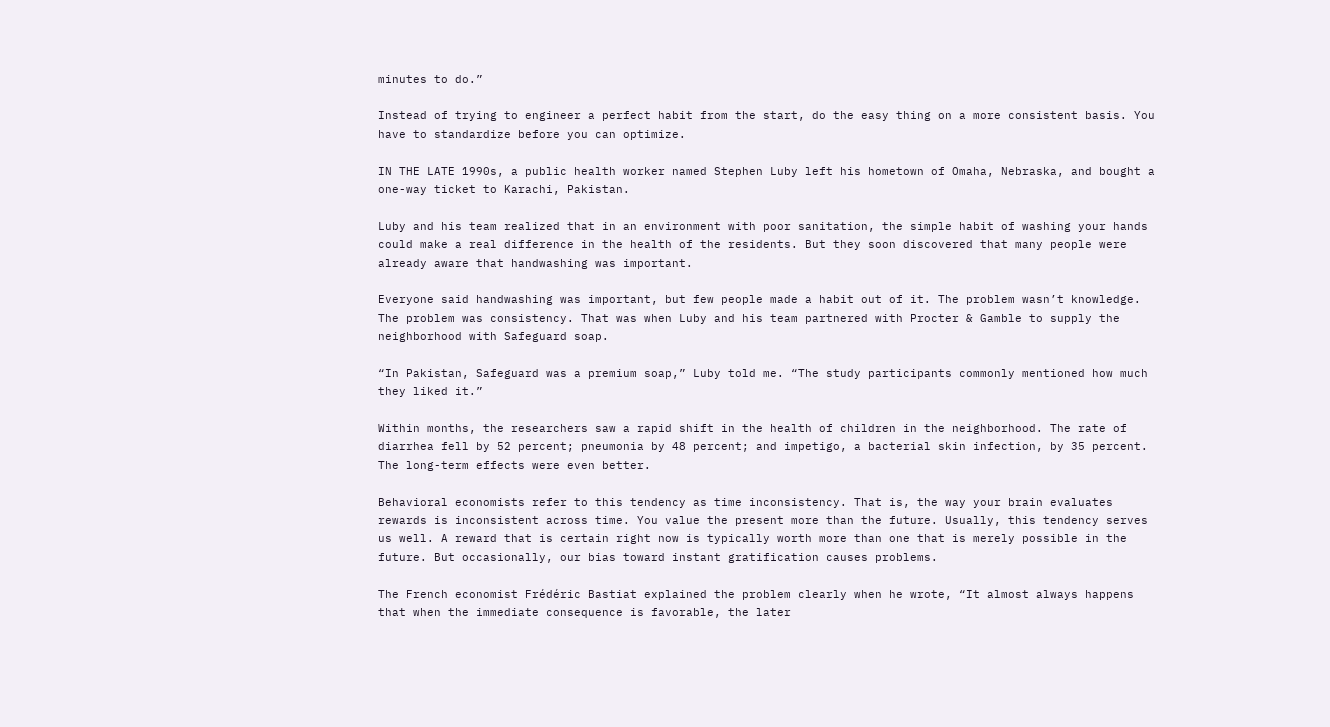minutes to do.”

Instead of trying to engineer a perfect habit from the start, do the easy thing on a more consistent basis. You have to standardize before you can optimize.

IN THE LATE 1990s, a public health worker named Stephen Luby left his hometown of Omaha, Nebraska, and bought a one-way ticket to Karachi, Pakistan.

Luby and his team realized that in an environment with poor sanitation, the simple habit of washing your hands could make a real difference in the health of the residents. But they soon discovered that many people were already aware that handwashing was important.

Everyone said handwashing was important, but few people made a habit out of it. The problem wasn’t knowledge. The problem was consistency. That was when Luby and his team partnered with Procter & Gamble to supply the neighborhood with Safeguard soap.

“In Pakistan, Safeguard was a premium soap,” Luby told me. “The study participants commonly mentioned how much they liked it.”

Within months, the researchers saw a rapid shift in the health of children in the neighborhood. The rate of diarrhea fell by 52 percent; pneumonia by 48 percent; and impetigo, a bacterial skin infection, by 35 percent. The long-term effects were even better.

Behavioral economists refer to this tendency as time inconsistency. That is, the way your brain evaluates rewards is inconsistent across time. You value the present more than the future. Usually, this tendency serves us well. A reward that is certain right now is typically worth more than one that is merely possible in the future. But occasionally, our bias toward instant gratification causes problems.

The French economist Frédéric Bastiat explained the problem clearly when he wrote, “It almost always happens that when the immediate consequence is favorable, the later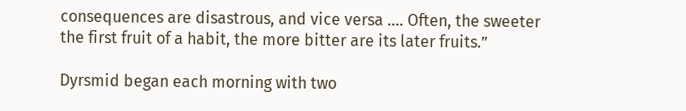consequences are disastrous, and vice versa …. Often, the sweeter the first fruit of a habit, the more bitter are its later fruits.”

Dyrsmid began each morning with two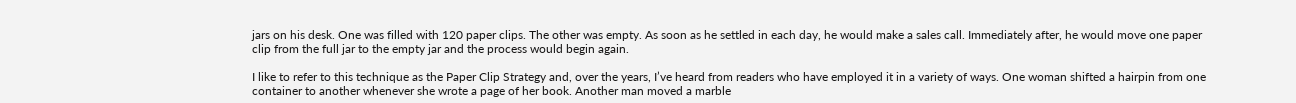jars on his desk. One was filled with 120 paper clips. The other was empty. As soon as he settled in each day, he would make a sales call. Immediately after, he would move one paper clip from the full jar to the empty jar and the process would begin again.

I like to refer to this technique as the Paper Clip Strategy and, over the years, I’ve heard from readers who have employed it in a variety of ways. One woman shifted a hairpin from one container to another whenever she wrote a page of her book. Another man moved a marble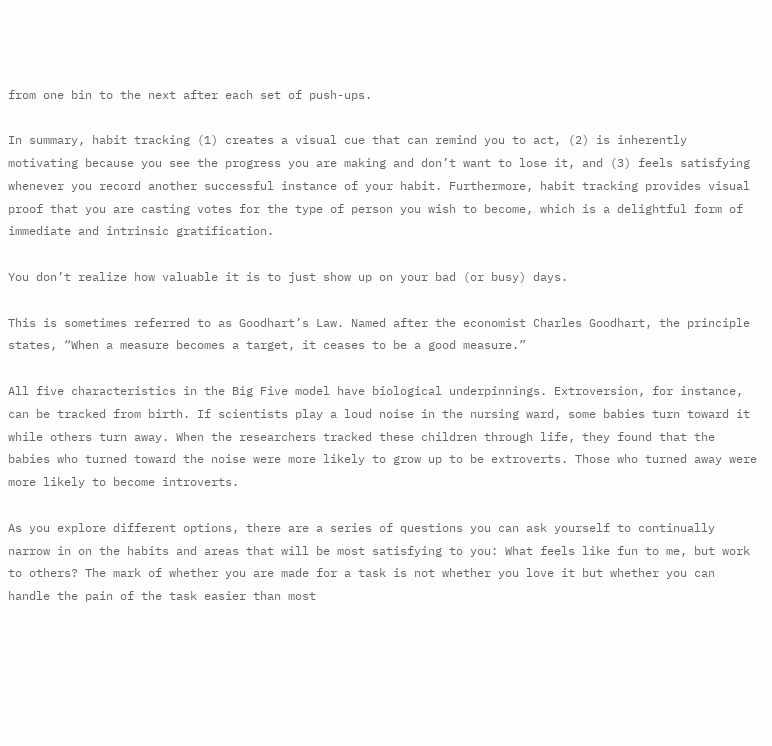from one bin to the next after each set of push-ups.

In summary, habit tracking (1) creates a visual cue that can remind you to act, (2) is inherently motivating because you see the progress you are making and don’t want to lose it, and (3) feels satisfying whenever you record another successful instance of your habit. Furthermore, habit tracking provides visual proof that you are casting votes for the type of person you wish to become, which is a delightful form of immediate and intrinsic gratification.

You don’t realize how valuable it is to just show up on your bad (or busy) days.

This is sometimes referred to as Goodhart’s Law. Named after the economist Charles Goodhart, the principle states, “When a measure becomes a target, it ceases to be a good measure.”

All five characteristics in the Big Five model have biological underpinnings. Extroversion, for instance, can be tracked from birth. If scientists play a loud noise in the nursing ward, some babies turn toward it while others turn away. When the researchers tracked these children through life, they found that the babies who turned toward the noise were more likely to grow up to be extroverts. Those who turned away were more likely to become introverts.

As you explore different options, there are a series of questions you can ask yourself to continually narrow in on the habits and areas that will be most satisfying to you: What feels like fun to me, but work to others? The mark of whether you are made for a task is not whether you love it but whether you can handle the pain of the task easier than most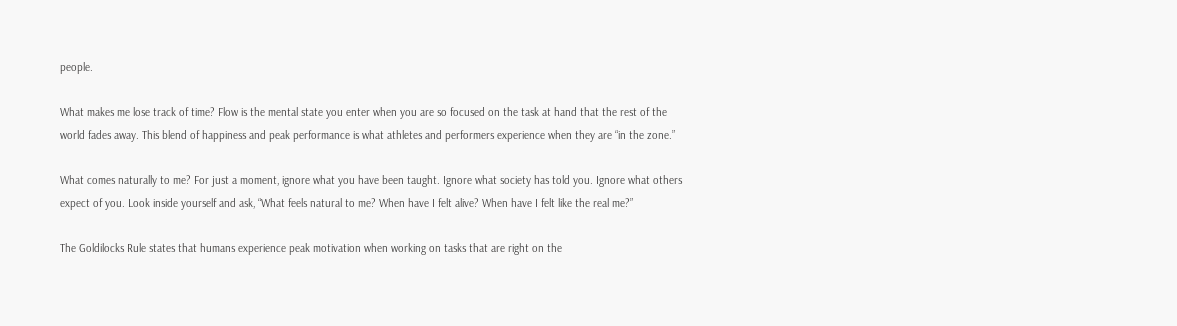people.

What makes me lose track of time? Flow is the mental state you enter when you are so focused on the task at hand that the rest of the world fades away. This blend of happiness and peak performance is what athletes and performers experience when they are “in the zone.”

What comes naturally to me? For just a moment, ignore what you have been taught. Ignore what society has told you. Ignore what others expect of you. Look inside yourself and ask, “What feels natural to me? When have I felt alive? When have I felt like the real me?”

The Goldilocks Rule states that humans experience peak motivation when working on tasks that are right on the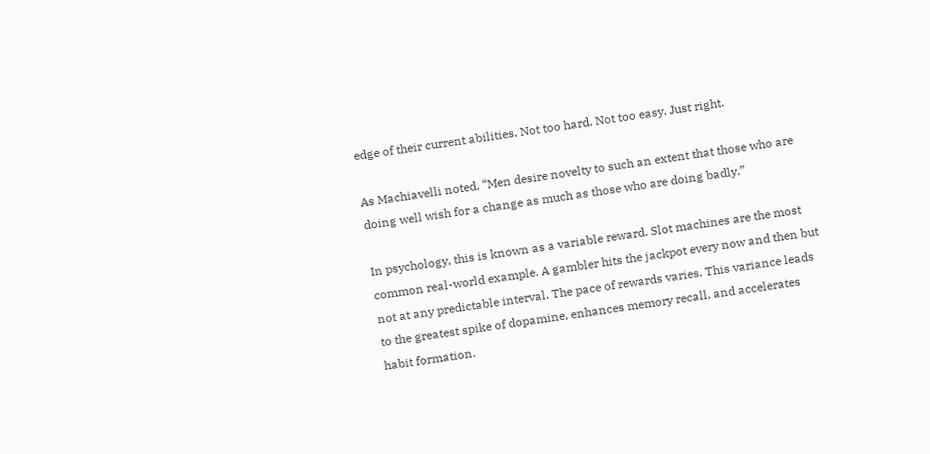edge of their current abilities. Not too hard. Not too easy. Just right.

As Machiavelli noted, “Men desire novelty to such an extent that those who are doing well wish for a change as much as those who are doing badly.”

In psychology, this is known as a variable reward. Slot machines are the most common real-world example. A gambler hits the jackpot every now and then but not at any predictable interval. The pace of rewards varies. This variance leads to the greatest spike of dopamine, enhances memory recall, and accelerates habit formation.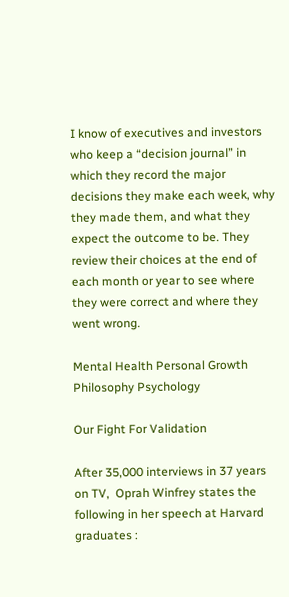I know of executives and investors who keep a “decision journal” in which they record the major decisions they make each week, why they made them, and what they expect the outcome to be. They review their choices at the end of each month or year to see where they were correct and where they went wrong.

Mental Health Personal Growth Philosophy Psychology

Our Fight For Validation

After 35,000 interviews in 37 years on TV,  Oprah Winfrey states the following in her speech at Harvard graduates :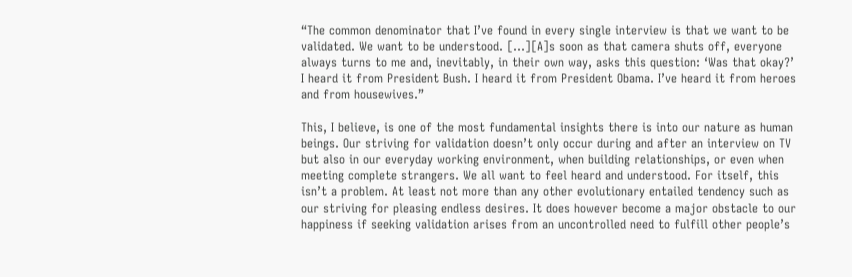“The common denominator that I’ve found in every single interview is that we want to be validated. We want to be understood. […][A]s soon as that camera shuts off, everyone always turns to me and, inevitably, in their own way, asks this question: ‘Was that okay?’ I heard it from President Bush. I heard it from President Obama. I’ve heard it from heroes and from housewives.”

This, I believe, is one of the most fundamental insights there is into our nature as human beings. Our striving for validation doesn’t only occur during and after an interview on TV but also in our everyday working environment, when building relationships, or even when meeting complete strangers. We all want to feel heard and understood. For itself, this isn’t a problem. At least not more than any other evolutionary entailed tendency such as our striving for pleasing endless desires. It does however become a major obstacle to our happiness if seeking validation arises from an uncontrolled need to fulfill other people’s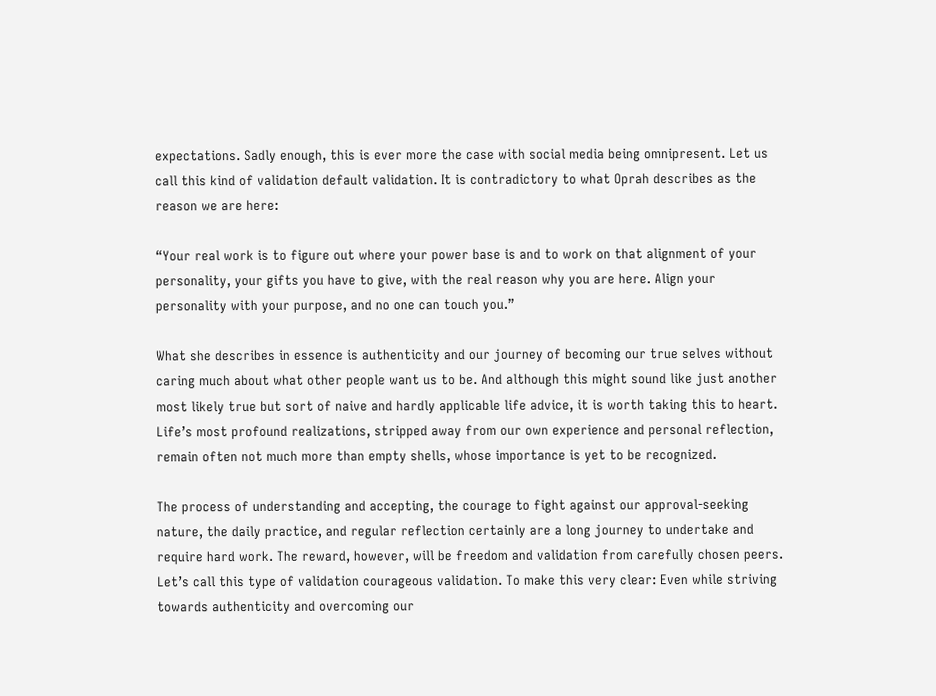expectations. Sadly enough, this is ever more the case with social media being omnipresent. Let us call this kind of validation default validation. It is contradictory to what Oprah describes as the reason we are here:

“Your real work is to figure out where your power base is and to work on that alignment of your personality, your gifts you have to give, with the real reason why you are here. Align your personality with your purpose, and no one can touch you.”

What she describes in essence is authenticity and our journey of becoming our true selves without caring much about what other people want us to be. And although this might sound like just another most likely true but sort of naive and hardly applicable life advice, it is worth taking this to heart. Life’s most profound realizations, stripped away from our own experience and personal reflection, remain often not much more than empty shells, whose importance is yet to be recognized.

The process of understanding and accepting, the courage to fight against our approval-seeking nature, the daily practice, and regular reflection certainly are a long journey to undertake and require hard work. The reward, however, will be freedom and validation from carefully chosen peers. Let’s call this type of validation courageous validation. To make this very clear: Even while striving towards authenticity and overcoming our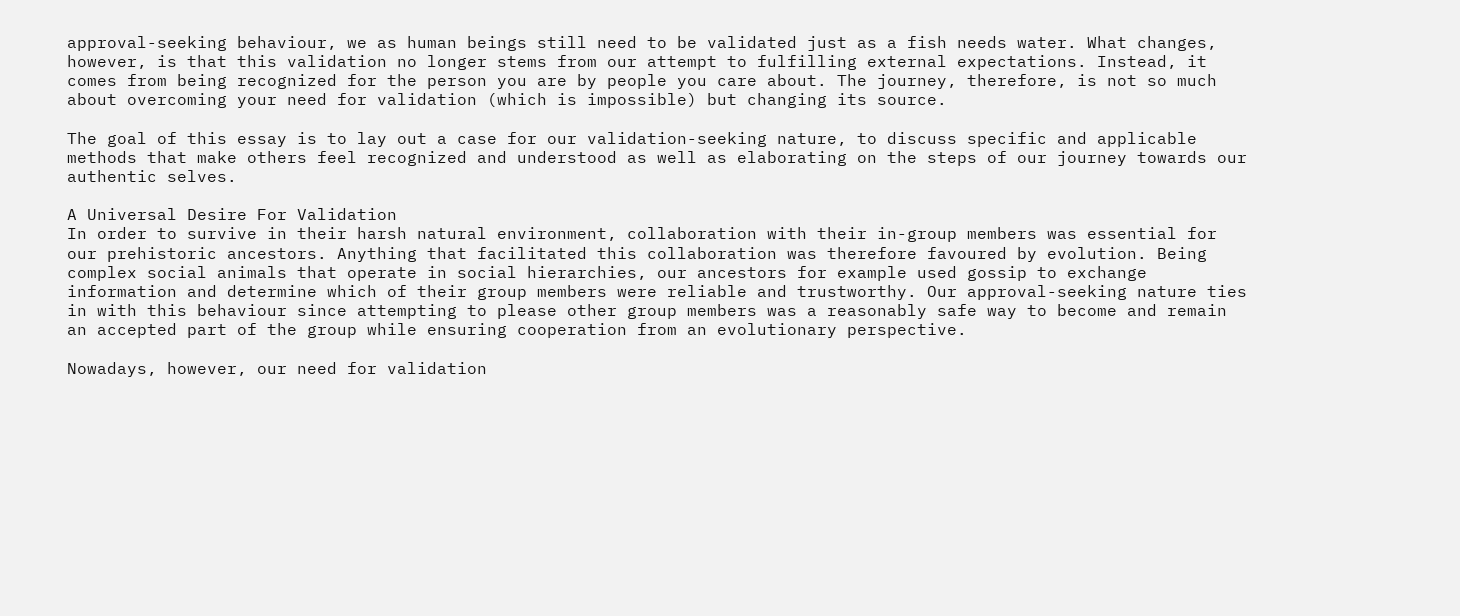approval-seeking behaviour, we as human beings still need to be validated just as a fish needs water. What changes, however, is that this validation no longer stems from our attempt to fulfilling external expectations. Instead, it comes from being recognized for the person you are by people you care about. The journey, therefore, is not so much about overcoming your need for validation (which is impossible) but changing its source.

The goal of this essay is to lay out a case for our validation-seeking nature, to discuss specific and applicable methods that make others feel recognized and understood as well as elaborating on the steps of our journey towards our authentic selves.

A Universal Desire For Validation
In order to survive in their harsh natural environment, collaboration with their in-group members was essential for our prehistoric ancestors. Anything that facilitated this collaboration was therefore favoured by evolution. Being complex social animals that operate in social hierarchies, our ancestors for example used gossip to exchange information and determine which of their group members were reliable and trustworthy. Our approval-seeking nature ties in with this behaviour since attempting to please other group members was a reasonably safe way to become and remain an accepted part of the group while ensuring cooperation from an evolutionary perspective.

Nowadays, however, our need for validation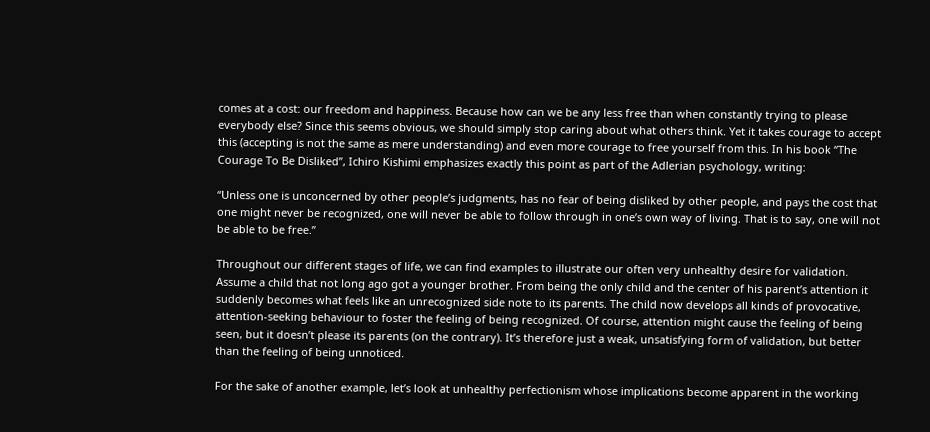comes at a cost: our freedom and happiness. Because how can we be any less free than when constantly trying to please everybody else? Since this seems obvious, we should simply stop caring about what others think. Yet it takes courage to accept this (accepting is not the same as mere understanding) and even more courage to free yourself from this. In his book “The Courage To Be Disliked”, Ichiro Kishimi emphasizes exactly this point as part of the Adlerian psychology, writing:

“Unless one is unconcerned by other people’s judgments, has no fear of being disliked by other people, and pays the cost that one might never be recognized, one will never be able to follow through in one’s own way of living. That is to say, one will not be able to be free.”

Throughout our different stages of life, we can find examples to illustrate our often very unhealthy desire for validation. Assume a child that not long ago got a younger brother. From being the only child and the center of his parent’s attention it suddenly becomes what feels like an unrecognized side note to its parents. The child now develops all kinds of provocative, attention-seeking behaviour to foster the feeling of being recognized. Of course, attention might cause the feeling of being seen, but it doesn’t please its parents (on the contrary). It’s therefore just a weak, unsatisfying form of validation, but better than the feeling of being unnoticed.

For the sake of another example, let’s look at unhealthy perfectionism whose implications become apparent in the working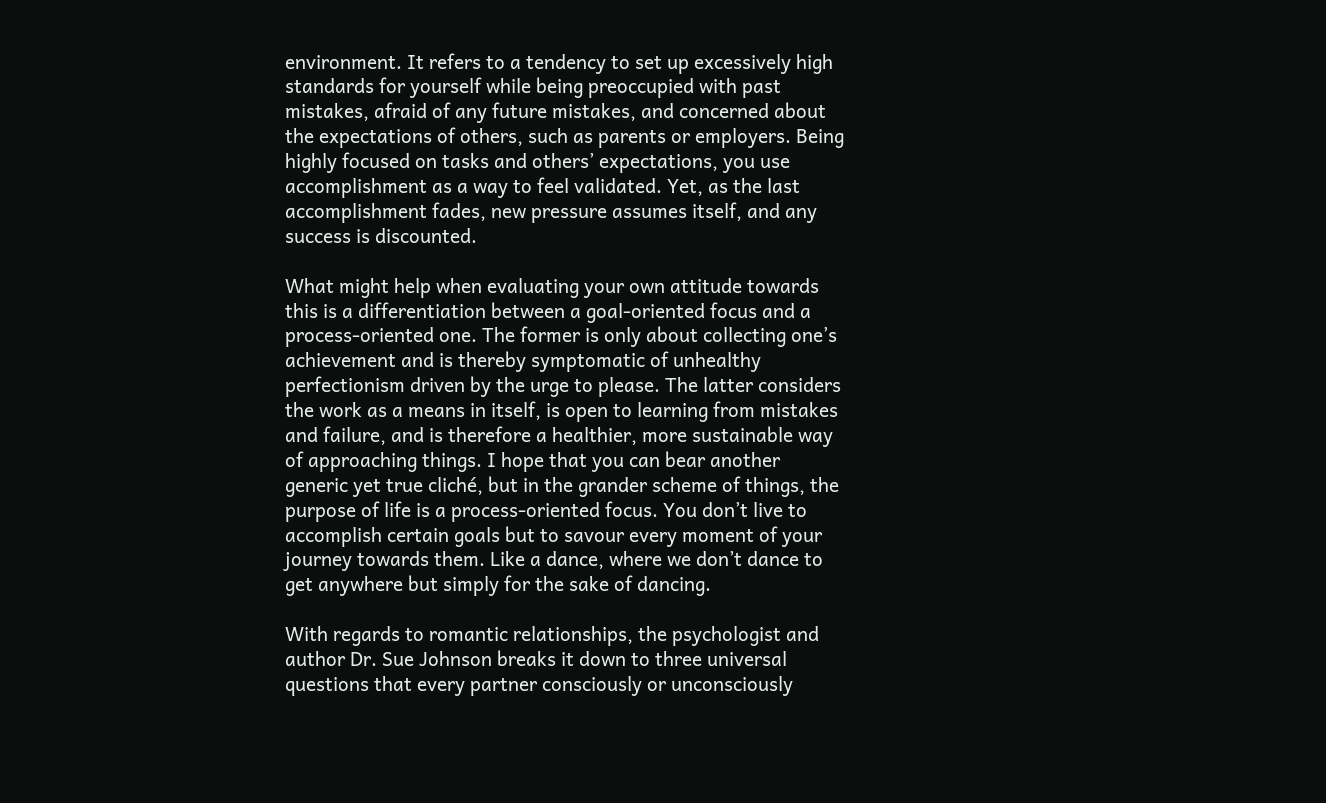environment. It refers to a tendency to set up excessively high standards for yourself while being preoccupied with past mistakes, afraid of any future mistakes, and concerned about the expectations of others, such as parents or employers. Being highly focused on tasks and others’ expectations, you use accomplishment as a way to feel validated. Yet, as the last accomplishment fades, new pressure assumes itself, and any success is discounted.

What might help when evaluating your own attitude towards this is a differentiation between a goal-oriented focus and a process-oriented one. The former is only about collecting one’s achievement and is thereby symptomatic of unhealthy perfectionism driven by the urge to please. The latter considers the work as a means in itself, is open to learning from mistakes and failure, and is therefore a healthier, more sustainable way of approaching things. I hope that you can bear another generic yet true cliché, but in the grander scheme of things, the purpose of life is a process-oriented focus. You don’t live to accomplish certain goals but to savour every moment of your journey towards them. Like a dance, where we don’t dance to get anywhere but simply for the sake of dancing.

With regards to romantic relationships, the psychologist and author Dr. Sue Johnson breaks it down to three universal questions that every partner consciously or unconsciously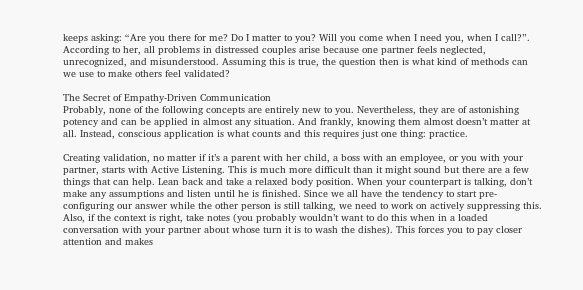keeps asking: “Are you there for me? Do I matter to you? Will you come when I need you, when I call?”. According to her, all problems in distressed couples arise because one partner feels neglected, unrecognized, and misunderstood. Assuming this is true, the question then is what kind of methods can we use to make others feel validated?

The Secret of Empathy-Driven Communication
Probably, none of the following concepts are entirely new to you. Nevertheless, they are of astonishing potency and can be applied in almost any situation. And frankly, knowing them almost doesn’t matter at all. Instead, conscious application is what counts and this requires just one thing: practice.

Creating validation, no matter if it’s a parent with her child, a boss with an employee, or you with your partner, starts with Active Listening. This is much more difficult than it might sound but there are a few things that can help. Lean back and take a relaxed body position. When your counterpart is talking, don’t make any assumptions and listen until he is finished. Since we all have the tendency to start pre-configuring our answer while the other person is still talking, we need to work on actively suppressing this. Also, if the context is right, take notes (you probably wouldn’t want to do this when in a loaded conversation with your partner about whose turn it is to wash the dishes). This forces you to pay closer attention and makes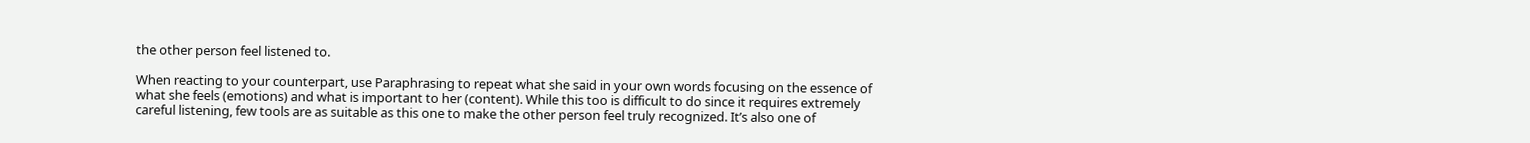the other person feel listened to.

When reacting to your counterpart, use Paraphrasing to repeat what she said in your own words focusing on the essence of what she feels (emotions) and what is important to her (content). While this too is difficult to do since it requires extremely careful listening, few tools are as suitable as this one to make the other person feel truly recognized. It’s also one of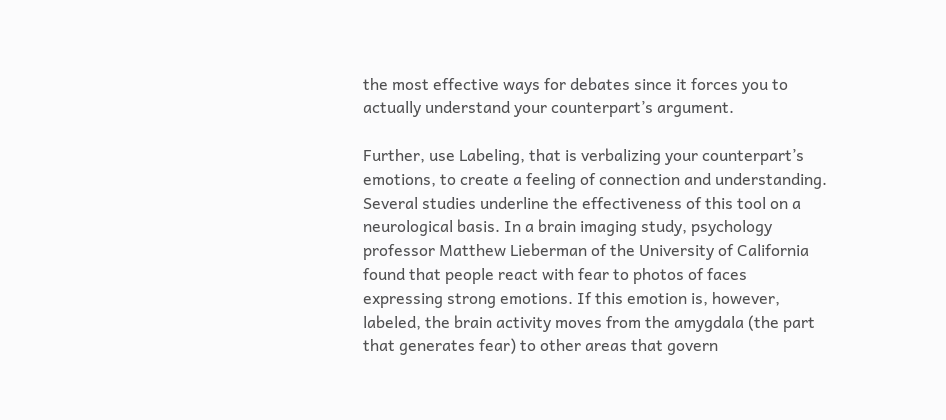the most effective ways for debates since it forces you to actually understand your counterpart’s argument.

Further, use Labeling, that is verbalizing your counterpart’s emotions, to create a feeling of connection and understanding. Several studies underline the effectiveness of this tool on a neurological basis. In a brain imaging study, psychology professor Matthew Lieberman of the University of California found that people react with fear to photos of faces expressing strong emotions. If this emotion is, however, labeled, the brain activity moves from the amygdala (the part that generates fear) to other areas that govern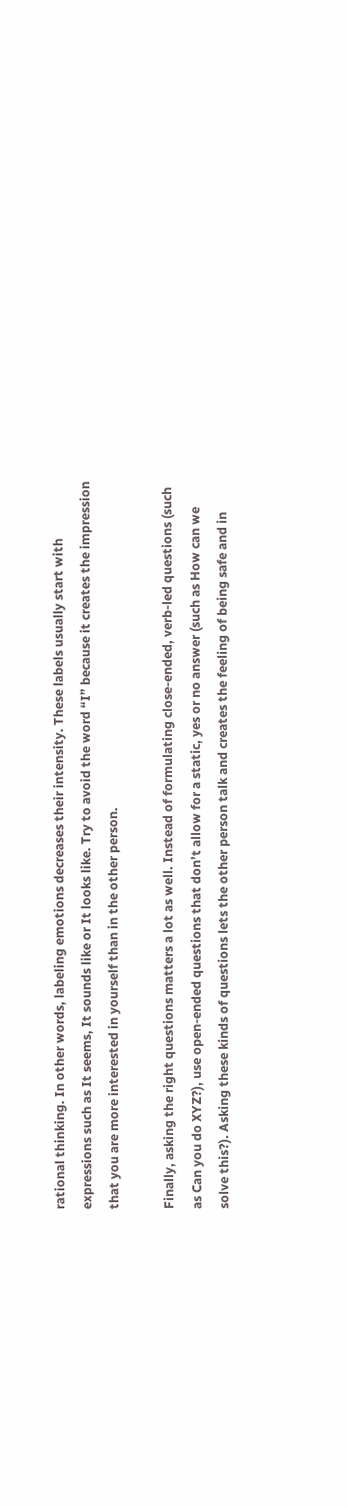rational thinking. In other words, labeling emotions decreases their intensity. These labels usually start with expressions such as It seems, It sounds like or It looks like. Try to avoid the word “I” because it creates the impression that you are more interested in yourself than in the other person.

Finally, asking the right questions matters a lot as well. Instead of formulating close-ended, verb-led questions (such as Can you do XYZ?), use open-ended questions that don’t allow for a static, yes or no answer (such as How can we solve this?). Asking these kinds of questions lets the other person talk and creates the feeling of being safe and in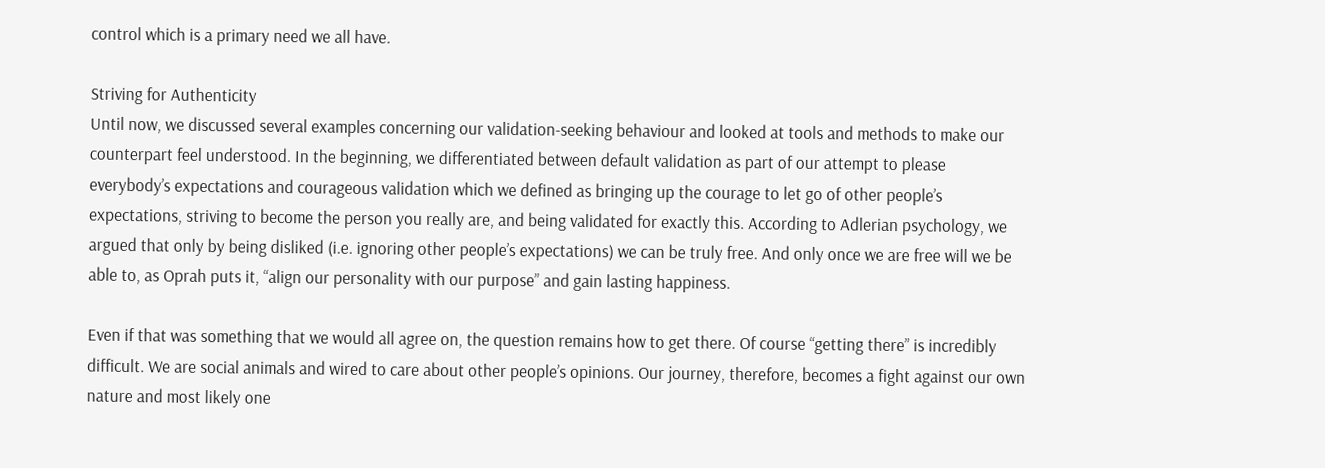control which is a primary need we all have.

Striving for Authenticity
Until now, we discussed several examples concerning our validation-seeking behaviour and looked at tools and methods to make our counterpart feel understood. In the beginning, we differentiated between default validation as part of our attempt to please everybody’s expectations and courageous validation which we defined as bringing up the courage to let go of other people’s expectations, striving to become the person you really are, and being validated for exactly this. According to Adlerian psychology, we argued that only by being disliked (i.e. ignoring other people’s expectations) we can be truly free. And only once we are free will we be able to, as Oprah puts it, “align our personality with our purpose” and gain lasting happiness.

Even if that was something that we would all agree on, the question remains how to get there. Of course “getting there” is incredibly difficult. We are social animals and wired to care about other people’s opinions. Our journey, therefore, becomes a fight against our own nature and most likely one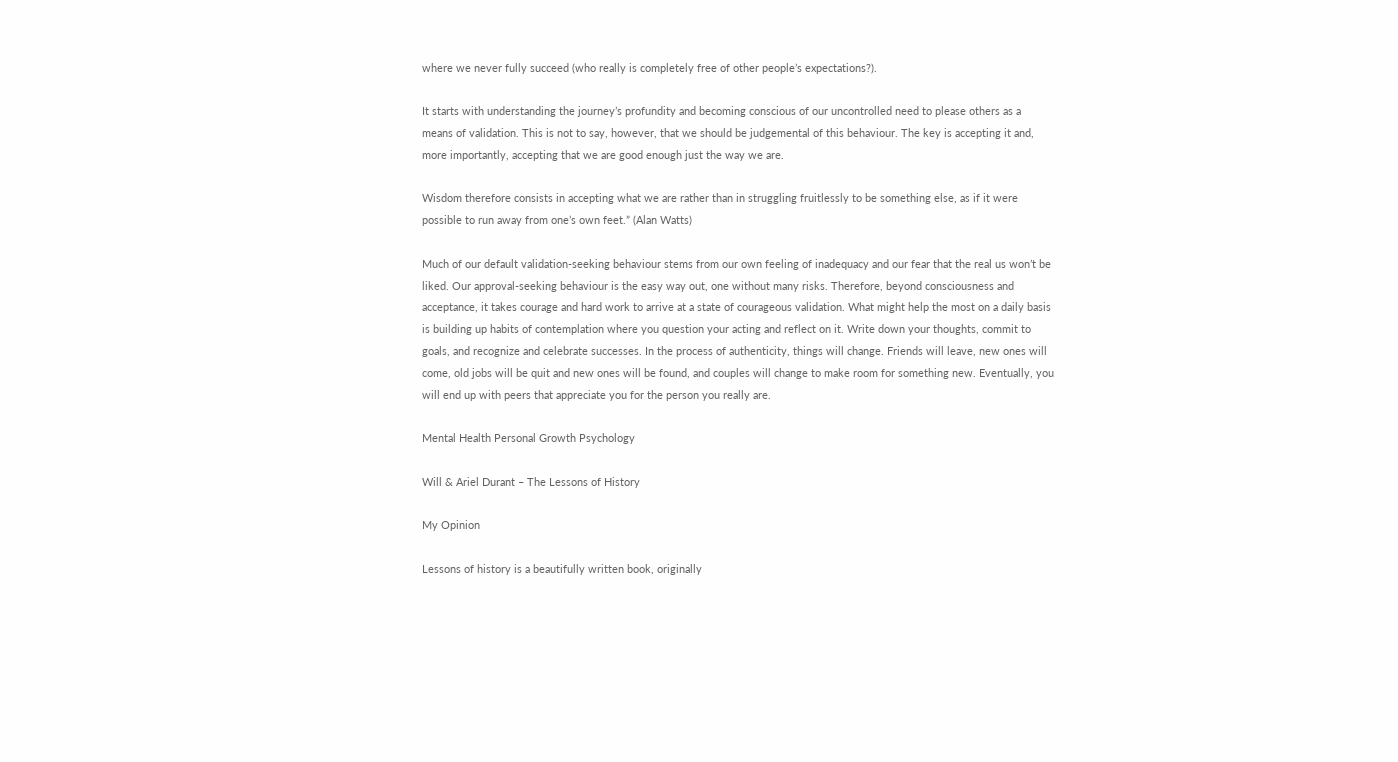where we never fully succeed (who really is completely free of other people’s expectations?).

It starts with understanding the journey’s profundity and becoming conscious of our uncontrolled need to please others as a means of validation. This is not to say, however, that we should be judgemental of this behaviour. The key is accepting it and, more importantly, accepting that we are good enough just the way we are.

Wisdom therefore consists in accepting what we are rather than in struggling fruitlessly to be something else, as if it were possible to run away from one’s own feet.” (Alan Watts)

Much of our default validation-seeking behaviour stems from our own feeling of inadequacy and our fear that the real us won’t be liked. Our approval-seeking behaviour is the easy way out, one without many risks. Therefore, beyond consciousness and acceptance, it takes courage and hard work to arrive at a state of courageous validation. What might help the most on a daily basis is building up habits of contemplation where you question your acting and reflect on it. Write down your thoughts, commit to goals, and recognize and celebrate successes. In the process of authenticity, things will change. Friends will leave, new ones will come, old jobs will be quit and new ones will be found, and couples will change to make room for something new. Eventually, you will end up with peers that appreciate you for the person you really are.

Mental Health Personal Growth Psychology

Will & Ariel Durant – The Lessons of History

My Opinion

Lessons of history is a beautifully written book, originally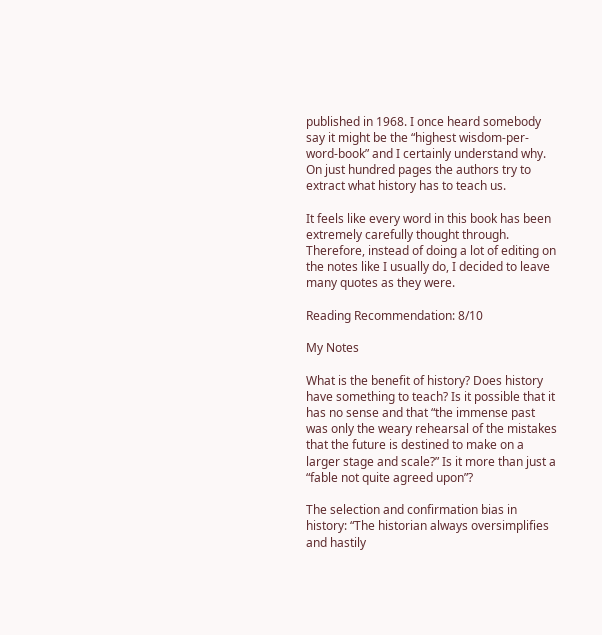published in 1968. I once heard somebody say it might be the “highest wisdom-per-word-book” and I certainly understand why. On just hundred pages the authors try to extract what history has to teach us.

It feels like every word in this book has been extremely carefully thought through. Therefore, instead of doing a lot of editing on the notes like I usually do, I decided to leave many quotes as they were.

Reading Recommendation: 8/10

My Notes

What is the benefit of history? Does history have something to teach? Is it possible that it has no sense and that “the immense past was only the weary rehearsal of the mistakes that the future is destined to make on a larger stage and scale?” Is it more than just a “fable not quite agreed upon”?

The selection and confirmation bias in history: “The historian always oversimplifies and hastily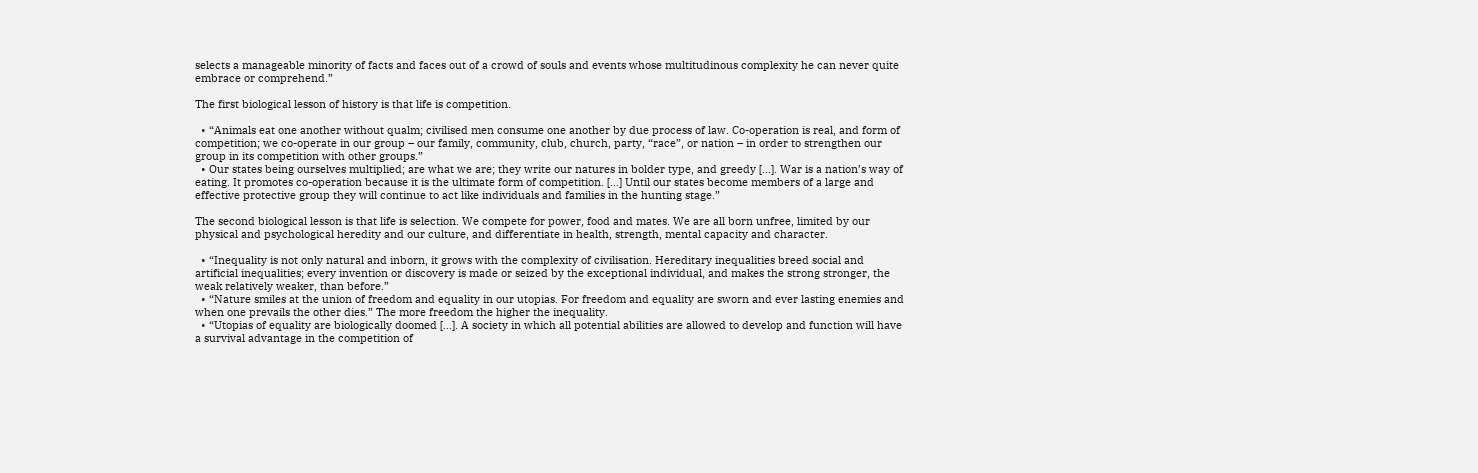selects a manageable minority of facts and faces out of a crowd of souls and events whose multitudinous complexity he can never quite embrace or comprehend.”

The first biological lesson of history is that life is competition.

  • “Animals eat one another without qualm; civilised men consume one another by due process of law. Co-operation is real, and form of competition; we co-operate in our group – our family, community, club, church, party, “race”, or nation – in order to strengthen our group in its competition with other groups.”
  • Our states being ourselves multiplied; are what we are; they write our natures in bolder type, and greedy […]. War is a nation’s way of eating. It promotes co-operation because it is the ultimate form of competition. […] Until our states become members of a large and effective protective group they will continue to act like individuals and families in the hunting stage.”

The second biological lesson is that life is selection. We compete for power, food and mates. We are all born unfree, limited by our physical and psychological heredity and our culture, and differentiate in health, strength, mental capacity and character.

  • “Inequality is not only natural and inborn, it grows with the complexity of civilisation. Hereditary inequalities breed social and artificial inequalities; every invention or discovery is made or seized by the exceptional individual, and makes the strong stronger, the weak relatively weaker, than before.”
  • “Nature smiles at the union of freedom and equality in our utopias. For freedom and equality are sworn and ever lasting enemies and when one prevails the other dies.” The more freedom the higher the inequality.
  • “Utopias of equality are biologically doomed […]. A society in which all potential abilities are allowed to develop and function will have a survival advantage in the competition of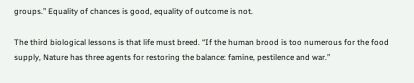groups.” Equality of chances is good, equality of outcome is not.

The third biological lessons is that life must breed. “If the human brood is too numerous for the food supply, Nature has three agents for restoring the balance: famine, pestilence and war.”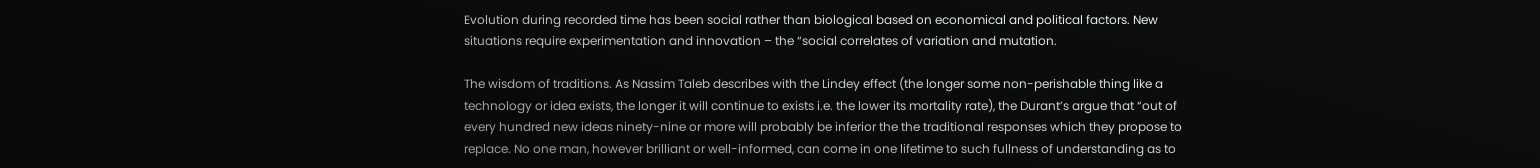Evolution during recorded time has been social rather than biological based on economical and political factors. New situations require experimentation and innovation – the “social correlates of variation and mutation.

The wisdom of traditions. As Nassim Taleb describes with the Lindey effect (the longer some non-perishable thing like a technology or idea exists, the longer it will continue to exists i.e. the lower its mortality rate), the Durant’s argue that “out of every hundred new ideas ninety-nine or more will probably be inferior the the traditional responses which they propose to replace. No one man, however brilliant or well-informed, can come in one lifetime to such fullness of understanding as to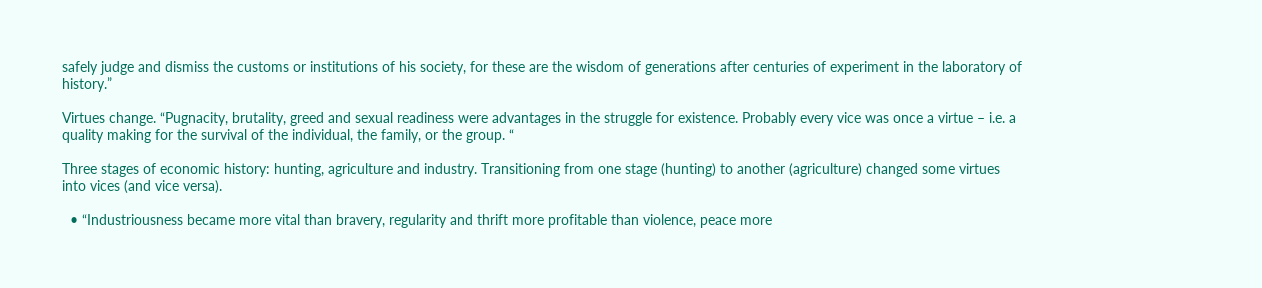safely judge and dismiss the customs or institutions of his society, for these are the wisdom of generations after centuries of experiment in the laboratory of history.”

Virtues change. “Pugnacity, brutality, greed and sexual readiness were advantages in the struggle for existence. Probably every vice was once a virtue – i.e. a quality making for the survival of the individual, the family, or the group. “

Three stages of economic history: hunting, agriculture and industry. Transitioning from one stage (hunting) to another (agriculture) changed some virtues into vices (and vice versa).

  • “Industriousness became more vital than bravery, regularity and thrift more profitable than violence, peace more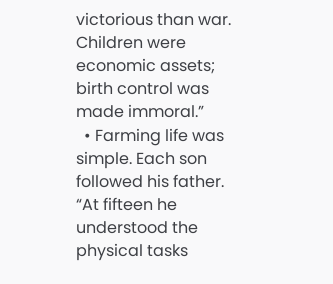victorious than war. Children were economic assets; birth control was made immoral.”
  • Farming life was simple. Each son followed his father. “At fifteen he understood the physical tasks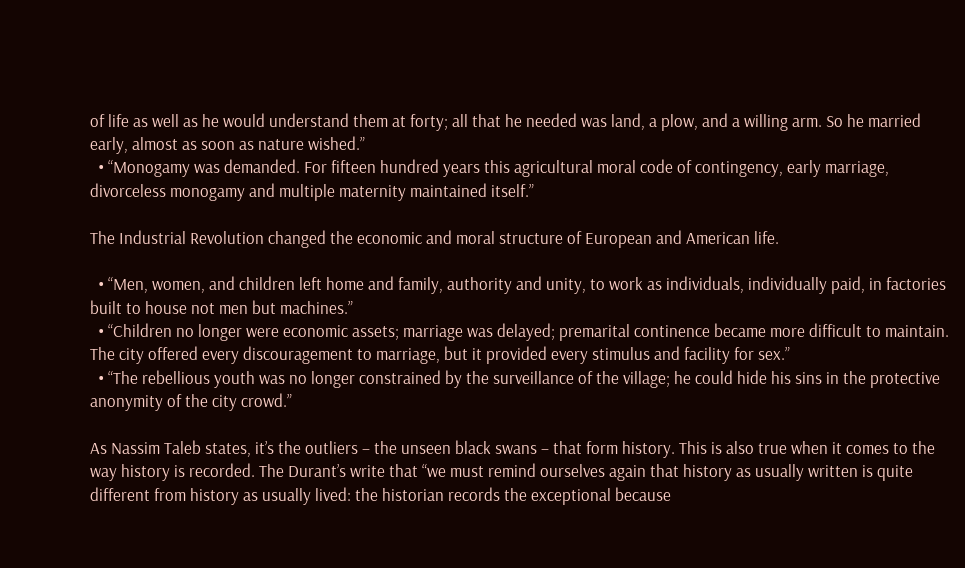of life as well as he would understand them at forty; all that he needed was land, a plow, and a willing arm. So he married early, almost as soon as nature wished.”
  • “Monogamy was demanded. For fifteen hundred years this agricultural moral code of contingency, early marriage, divorceless monogamy and multiple maternity maintained itself.”

The Industrial Revolution changed the economic and moral structure of European and American life.

  • “Men, women, and children left home and family, authority and unity, to work as individuals, individually paid, in factories built to house not men but machines.”
  • “Children no longer were economic assets; marriage was delayed; premarital continence became more difficult to maintain. The city offered every discouragement to marriage, but it provided every stimulus and facility for sex.”
  • “The rebellious youth was no longer constrained by the surveillance of the village; he could hide his sins in the protective anonymity of the city crowd.”

As Nassim Taleb states, it’s the outliers – the unseen black swans – that form history. This is also true when it comes to the way history is recorded. The Durant’s write that “we must remind ourselves again that history as usually written is quite different from history as usually lived: the historian records the exceptional because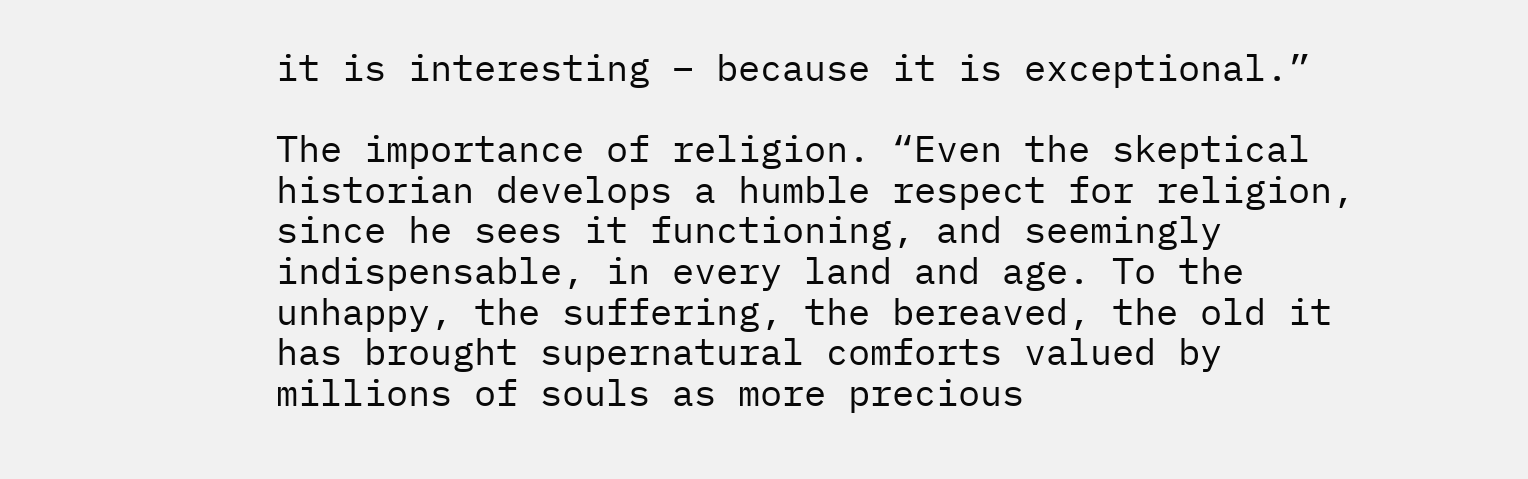it is interesting – because it is exceptional.”

The importance of religion. “Even the skeptical historian develops a humble respect for religion, since he sees it functioning, and seemingly indispensable, in every land and age. To the unhappy, the suffering, the bereaved, the old it has brought supernatural comforts valued by millions of souls as more precious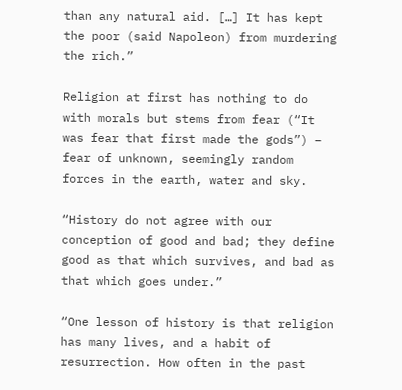than any natural aid. […] It has kept the poor (said Napoleon) from murdering the rich.”

Religion at first has nothing to do with morals but stems from fear (“It was fear that first made the gods”) – fear of unknown, seemingly random forces in the earth, water and sky.

“History do not agree with our conception of good and bad; they define good as that which survives, and bad as that which goes under.”

“One lesson of history is that religion has many lives, and a habit of resurrection. How often in the past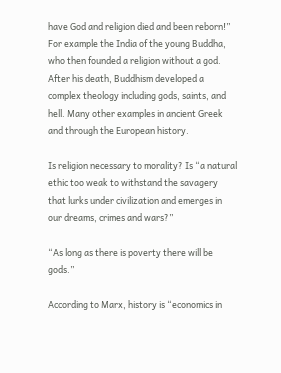have God and religion died and been reborn!” For example the India of the young Buddha, who then founded a religion without a god. After his death, Buddhism developed a complex theology including gods, saints, and hell. Many other examples in ancient Greek and through the European history.

Is religion necessary to morality? Is “a natural ethic too weak to withstand the savagery that lurks under civilization and emerges in our dreams, crimes and wars?”

“As long as there is poverty there will be gods.”

According to Marx, history is “economics in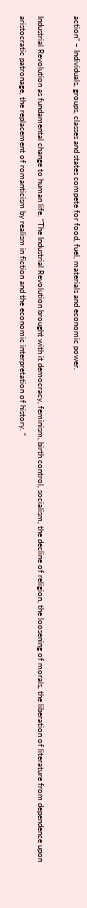action” – Individuals, groups, classes and states compete for food, fuel, materials and economic power.

Industrial Revolution as fundamental change to human life. “The Industrial Revolution brought with it democracy, feminism, birth control, socialism, the decline of religion, the loosening of morals, the liberation of literature from dependence upon aristocratic patronage, the replacement of romanticism by realism in fiction and the economic interpretation of history. “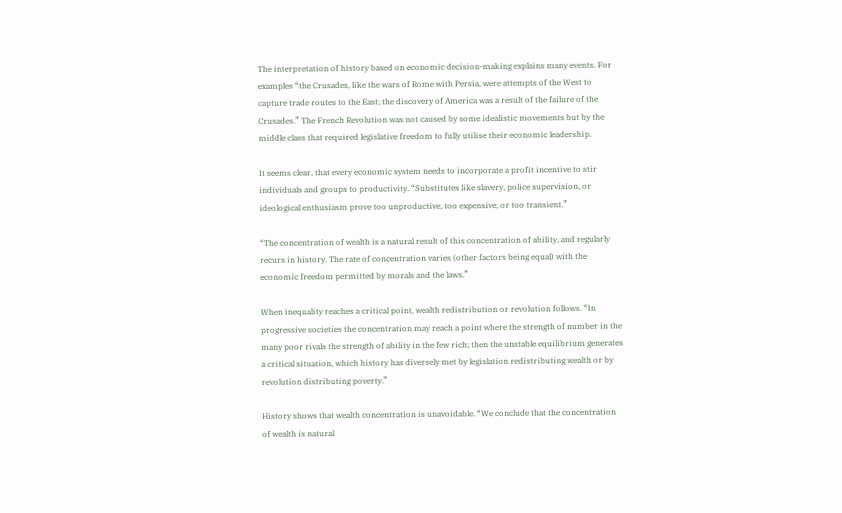The interpretation of history based on economic decision-making explains many events. For examples “the Crusades, like the wars of Rome with Persia, were attempts of the West to capture trade routes to the East; the discovery of America was a result of the failure of the Crusades.” The French Revolution was not caused by some idealistic movements but by the middle class that required legislative freedom to fully utilise their economic leadership.

It seems clear, that every economic system needs to incorporate a profit incentive to stir individuals and groups to productivity. “Substitutes like slavery, police supervision, or ideological enthusiasm prove too unproductive, too expensive, or too transient.”

“The concentration of wealth is a natural result of this concentration of ability, and regularly recurs in history. The rate of concentration varies (other factors being equal) with the economic freedom permitted by morals and the laws.”

When inequality reaches a critical point, wealth redistribution or revolution follows. “In progressive societies the concentration may reach a point where the strength of number in the many poor rivals the strength of ability in the few rich; then the unstable equilibrium generates a critical situation, which history has diversely met by legislation redistributing wealth or by revolution distributing poverty.”

History shows that wealth concentration is unavoidable. “We conclude that the concentration of wealth is natural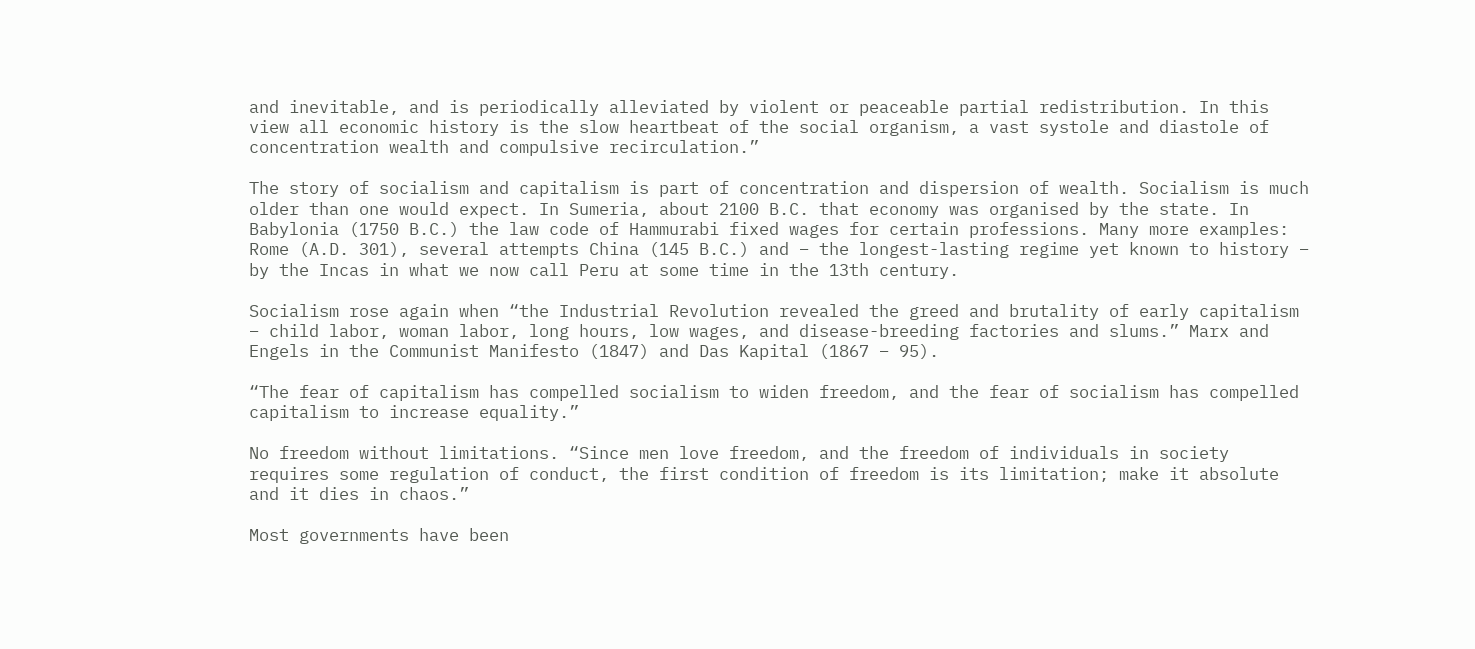and inevitable, and is periodically alleviated by violent or peaceable partial redistribution. In this view all economic history is the slow heartbeat of the social organism, a vast systole and diastole of concentration wealth and compulsive recirculation.”

The story of socialism and capitalism is part of concentration and dispersion of wealth. Socialism is much older than one would expect. In Sumeria, about 2100 B.C. that economy was organised by the state. In Babylonia (1750 B.C.) the law code of Hammurabi fixed wages for certain professions. Many more examples: Rome (A.D. 301), several attempts China (145 B.C.) and – the longest-lasting regime yet known to history – by the Incas in what we now call Peru at some time in the 13th century.

Socialism rose again when “the Industrial Revolution revealed the greed and brutality of early capitalism – child labor, woman labor, long hours, low wages, and disease-breeding factories and slums.” Marx and Engels in the Communist Manifesto (1847) and Das Kapital (1867 – 95).

“The fear of capitalism has compelled socialism to widen freedom, and the fear of socialism has compelled capitalism to increase equality.”

No freedom without limitations. “Since men love freedom, and the freedom of individuals in society requires some regulation of conduct, the first condition of freedom is its limitation; make it absolute and it dies in chaos.”

Most governments have been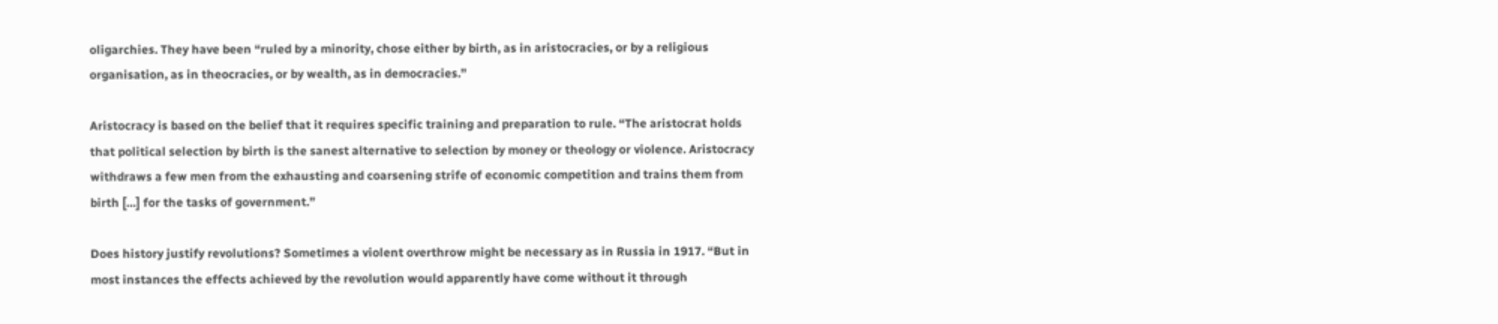oligarchies. They have been “ruled by a minority, chose either by birth, as in aristocracies, or by a religious organisation, as in theocracies, or by wealth, as in democracies.”

Aristocracy is based on the belief that it requires specific training and preparation to rule. “The aristocrat holds that political selection by birth is the sanest alternative to selection by money or theology or violence. Aristocracy withdraws a few men from the exhausting and coarsening strife of economic competition and trains them from birth […] for the tasks of government.”

Does history justify revolutions? Sometimes a violent overthrow might be necessary as in Russia in 1917. “But in most instances the effects achieved by the revolution would apparently have come without it through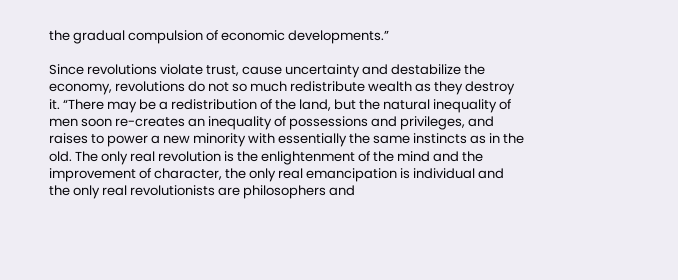the gradual compulsion of economic developments.”

Since revolutions violate trust, cause uncertainty and destabilize the economy, revolutions do not so much redistribute wealth as they destroy it. “There may be a redistribution of the land, but the natural inequality of men soon re-creates an inequality of possessions and privileges, and raises to power a new minority with essentially the same instincts as in the old. The only real revolution is the enlightenment of the mind and the improvement of character, the only real emancipation is individual and the only real revolutionists are philosophers and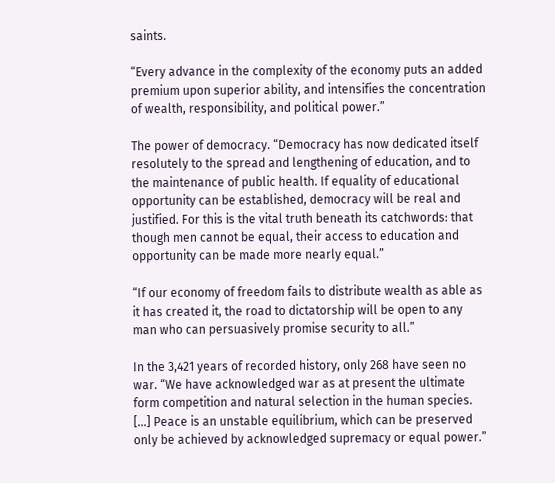saints.

“Every advance in the complexity of the economy puts an added premium upon superior ability, and intensifies the concentration of wealth, responsibility, and political power.”

The power of democracy. “Democracy has now dedicated itself resolutely to the spread and lengthening of education, and to the maintenance of public health. If equality of educational opportunity can be established, democracy will be real and justified. For this is the vital truth beneath its catchwords: that though men cannot be equal, their access to education and opportunity can be made more nearly equal.”

“If our economy of freedom fails to distribute wealth as able as it has created it, the road to dictatorship will be open to any man who can persuasively promise security to all.”

In the 3,421 years of recorded history, only 268 have seen no war. “We have acknowledged war as at present the ultimate form competition and natural selection in the human species. […] Peace is an unstable equilibrium, which can be preserved only be achieved by acknowledged supremacy or equal power.”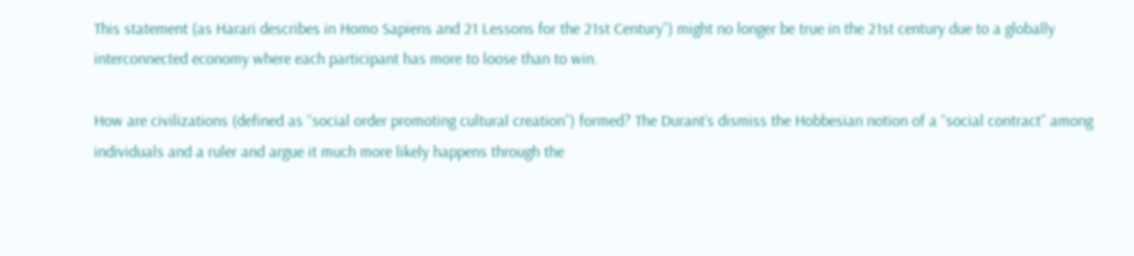This statement (as Harari describes in Homo Sapiens and 21 Lessons for the 21st Century”) might no longer be true in the 21st century due to a globally interconnected economy where each participant has more to loose than to win.

How are civilizations (defined as “social order promoting cultural creation”) formed? The Durant’s dismiss the Hobbesian notion of a “social contract” among individuals and a ruler and argue it much more likely happens through the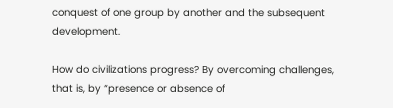conquest of one group by another and the subsequent development.

How do civilizations progress? By overcoming challenges, that is, by “presence or absence of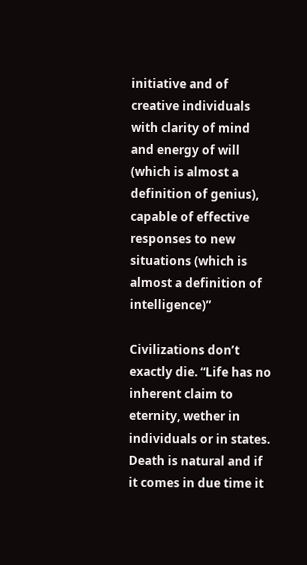initiative and of creative individuals with clarity of mind and energy of will (which is almost a definition of genius), capable of effective responses to new situations (which is almost a definition of intelligence)”

Civilizations don’t exactly die. “Life has no inherent claim to eternity, wether in individuals or in states. Death is natural and if it comes in due time it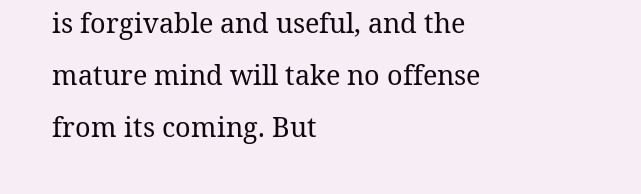is forgivable and useful, and the mature mind will take no offense from its coming. But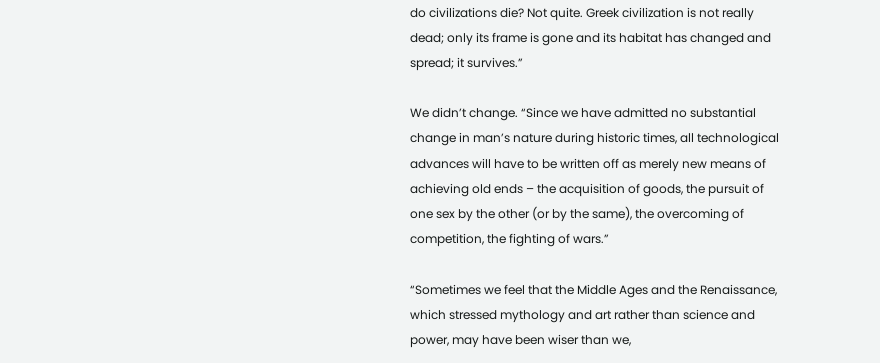do civilizations die? Not quite. Greek civilization is not really dead; only its frame is gone and its habitat has changed and spread; it survives.”

We didn’t change. “Since we have admitted no substantial change in man’s nature during historic times, all technological advances will have to be written off as merely new means of achieving old ends – the acquisition of goods, the pursuit of one sex by the other (or by the same), the overcoming of competition, the fighting of wars.”

“Sometimes we feel that the Middle Ages and the Renaissance, which stressed mythology and art rather than science and power, may have been wiser than we,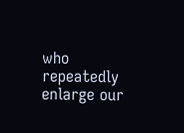who repeatedly enlarge our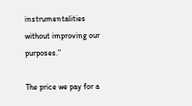instrumentalities without improving our purposes.”

The price we pay for a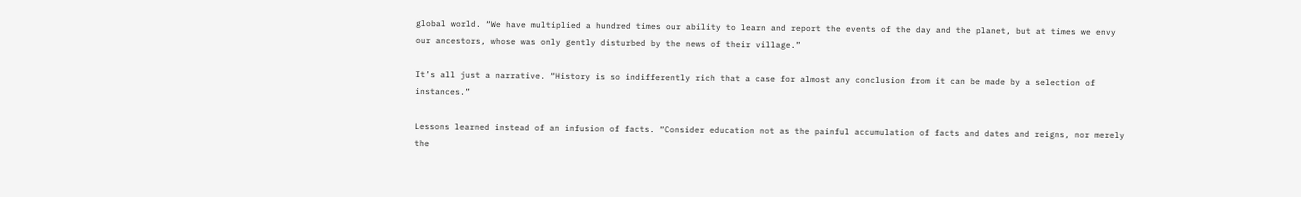global world. “We have multiplied a hundred times our ability to learn and report the events of the day and the planet, but at times we envy our ancestors, whose was only gently disturbed by the news of their village.”

It’s all just a narrative. “History is so indifferently rich that a case for almost any conclusion from it can be made by a selection of instances.”

Lessons learned instead of an infusion of facts. “Consider education not as the painful accumulation of facts and dates and reigns, nor merely the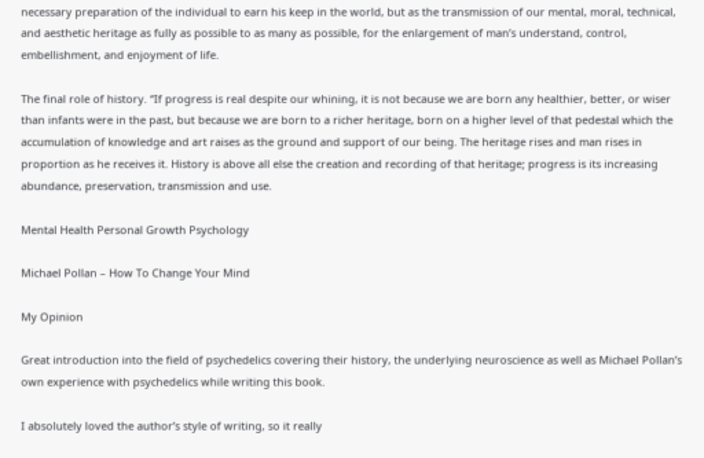necessary preparation of the individual to earn his keep in the world, but as the transmission of our mental, moral, technical, and aesthetic heritage as fully as possible to as many as possible, for the enlargement of man’s understand, control, embellishment, and enjoyment of life.

The final role of history. “If progress is real despite our whining, it is not because we are born any healthier, better, or wiser than infants were in the past, but because we are born to a richer heritage, born on a higher level of that pedestal which the accumulation of knowledge and art raises as the ground and support of our being. The heritage rises and man rises in proportion as he receives it. History is above all else the creation and recording of that heritage; progress is its increasing abundance, preservation, transmission and use.

Mental Health Personal Growth Psychology

Michael Pollan – How To Change Your Mind

My Opinion

Great introduction into the field of psychedelics covering their history, the underlying neuroscience as well as Michael Pollan’s own experience with psychedelics while writing this book.

I absolutely loved the author’s style of writing, so it really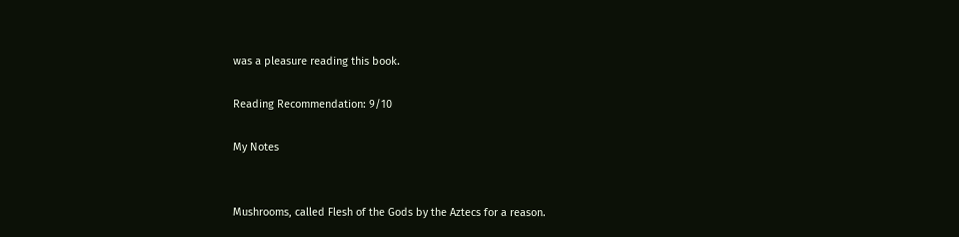was a pleasure reading this book.

Reading Recommendation: 9/10

My Notes


Mushrooms, called Flesh of the Gods by the Aztecs for a reason.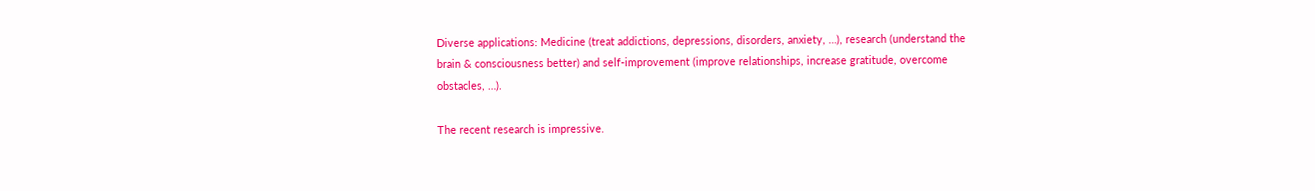Diverse applications: Medicine (treat addictions, depressions, disorders, anxiety, …), research (understand the brain & consciousness better) and self-improvement (improve relationships, increase gratitude, overcome obstacles, …).

The recent research is impressive.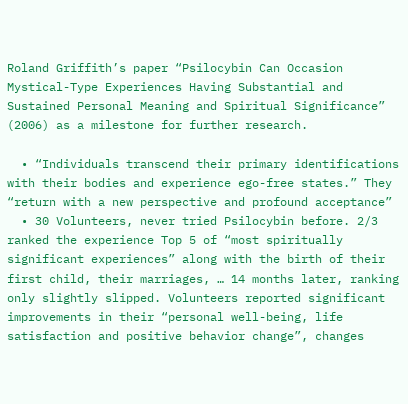Roland Griffith’s paper “Psilocybin Can Occasion Mystical-Type Experiences Having Substantial and Sustained Personal Meaning and Spiritual Significance” (2006) as a milestone for further research.

  • “Individuals transcend their primary identifications with their bodies and experience ego-free states.” They “return with a new perspective and profound acceptance”
  • 30 Volunteers, never tried Psilocybin before. 2/3 ranked the experience Top 5 of “most spiritually significant experiences” along with the birth of their first child, their marriages, … 14 months later, ranking only slightly slipped. Volunteers reported significant improvements in their “personal well-being, life satisfaction and positive behavior change”, changes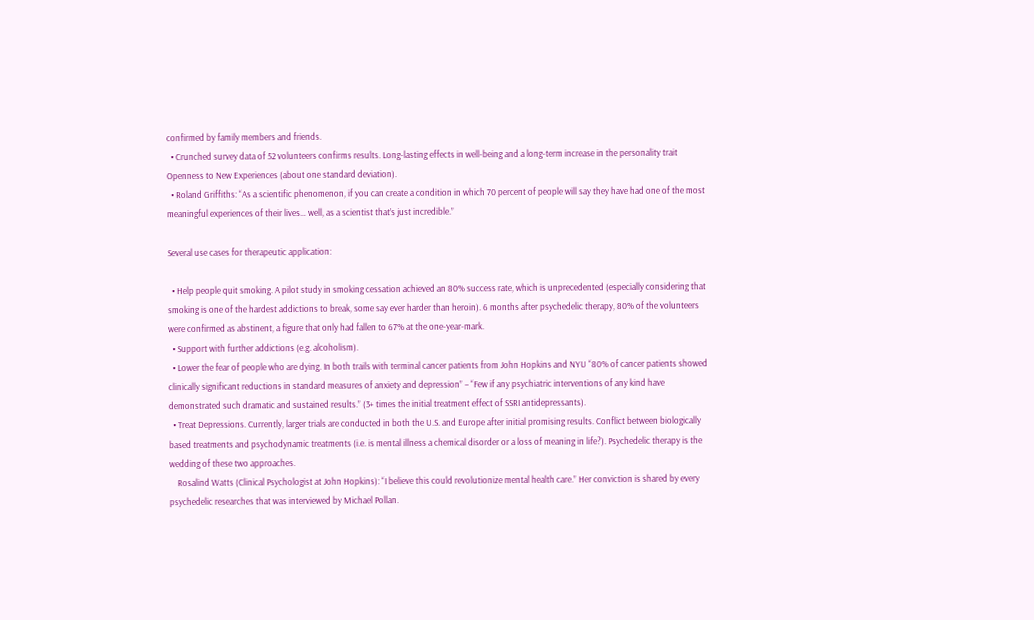confirmed by family members and friends.
  • Crunched survey data of 52 volunteers confirms results. Long-lasting effects in well-being and a long-term increase in the personality trait Openness to New Experiences (about one standard deviation).
  • Roland Griffiths: “As a scientific phenomenon, if you can create a condition in which 70 percent of people will say they have had one of the most meaningful experiences of their lives… well, as a scientist that’s just incredible.”

Several use cases for therapeutic application:

  • Help people quit smoking. A pilot study in smoking cessation achieved an 80% success rate, which is unprecedented (especially considering that smoking is one of the hardest addictions to break, some say ever harder than heroin). 6 months after psychedelic therapy, 80% of the volunteers were confirmed as abstinent, a figure that only had fallen to 67% at the one-year-mark.
  • Support with further addictions (e.g. alcoholism).
  • Lower the fear of people who are dying. In both trails with terminal cancer patients from John Hopkins and NYU “80% of cancer patients showed clinically significant reductions in standard measures of anxiety and depression” – “Few if any psychiatric interventions of any kind have demonstrated such dramatic and sustained results.” (3+ times the initial treatment effect of SSRI antidepressants).
  • Treat Depressions. Currently, larger trials are conducted in both the U.S. and Europe after initial promising results. Conflict between biologically based treatments and psychodynamic treatments (i.e. is mental illness a chemical disorder or a loss of meaning in life?). Psychedelic therapy is the wedding of these two approaches.
    Rosalind Watts (Clinical Psychologist at John Hopkins): “I believe this could revolutionize mental health care.” Her conviction is shared by every psychedelic researches that was interviewed by Michael Pollan.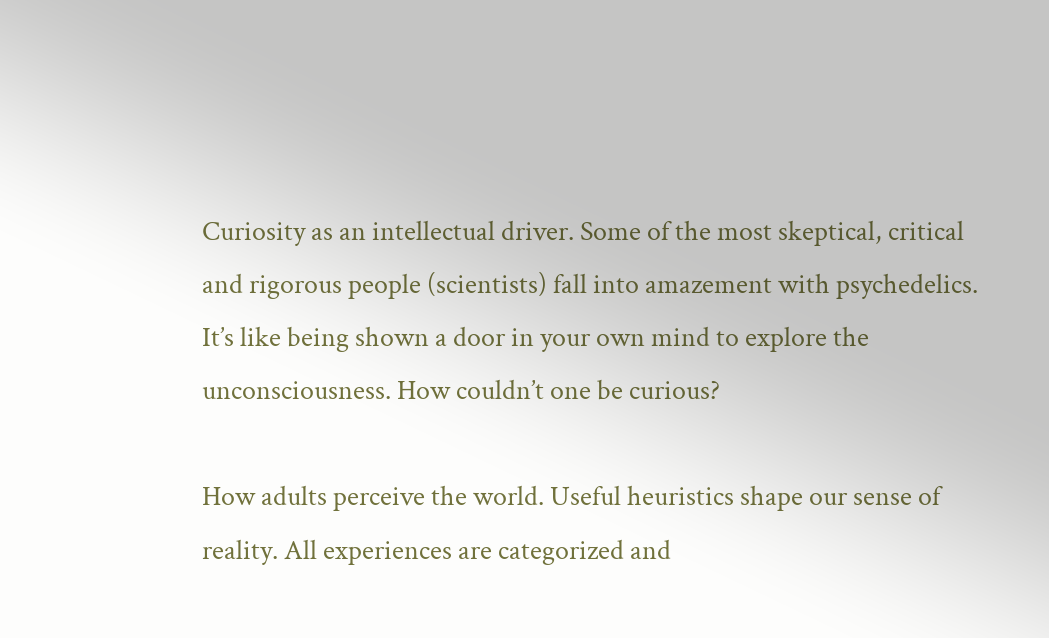Curiosity as an intellectual driver. Some of the most skeptical, critical and rigorous people (scientists) fall into amazement with psychedelics. It’s like being shown a door in your own mind to explore the unconsciousness. How couldn’t one be curious?

How adults perceive the world. Useful heuristics shape our sense of reality. All experiences are categorized and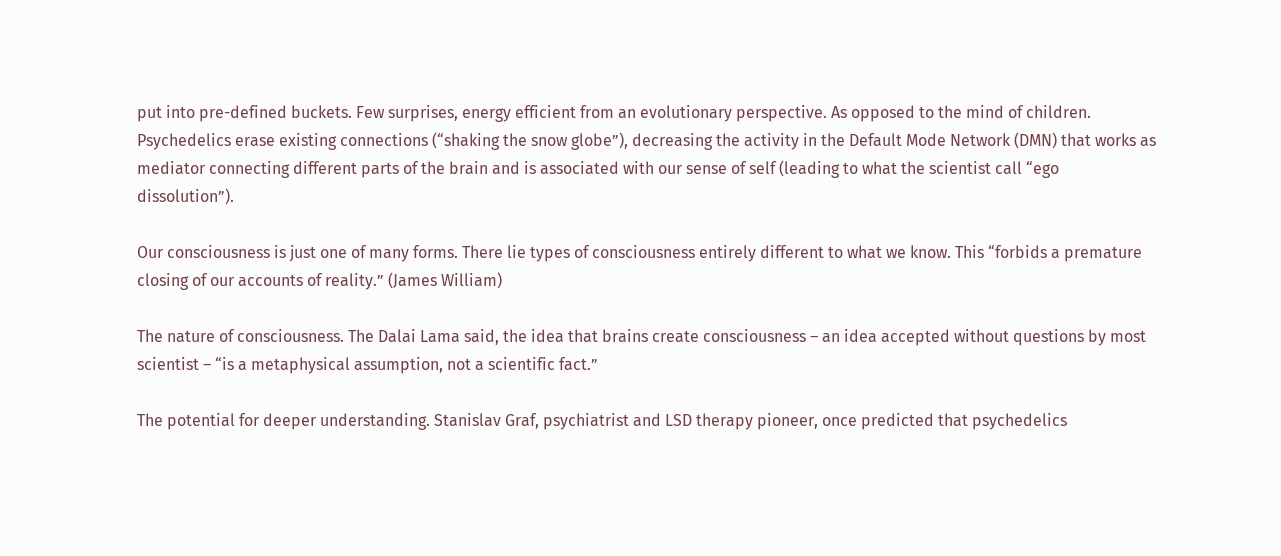put into pre-defined buckets. Few surprises, energy efficient from an evolutionary perspective. As opposed to the mind of children. Psychedelics erase existing connections (“shaking the snow globe”), decreasing the activity in the Default Mode Network (DMN) that works as mediator connecting different parts of the brain and is associated with our sense of self (leading to what the scientist call “ego dissolution”).

Our consciousness is just one of many forms. There lie types of consciousness entirely different to what we know. This “forbids a premature closing of our accounts of reality.” (James William)

The nature of consciousness. The Dalai Lama said, the idea that brains create consciousness – an idea accepted without questions by most scientist – “is a metaphysical assumption, not a scientific fact.”

The potential for deeper understanding. Stanislav Graf, psychiatrist and LSD therapy pioneer, once predicted that psychedelics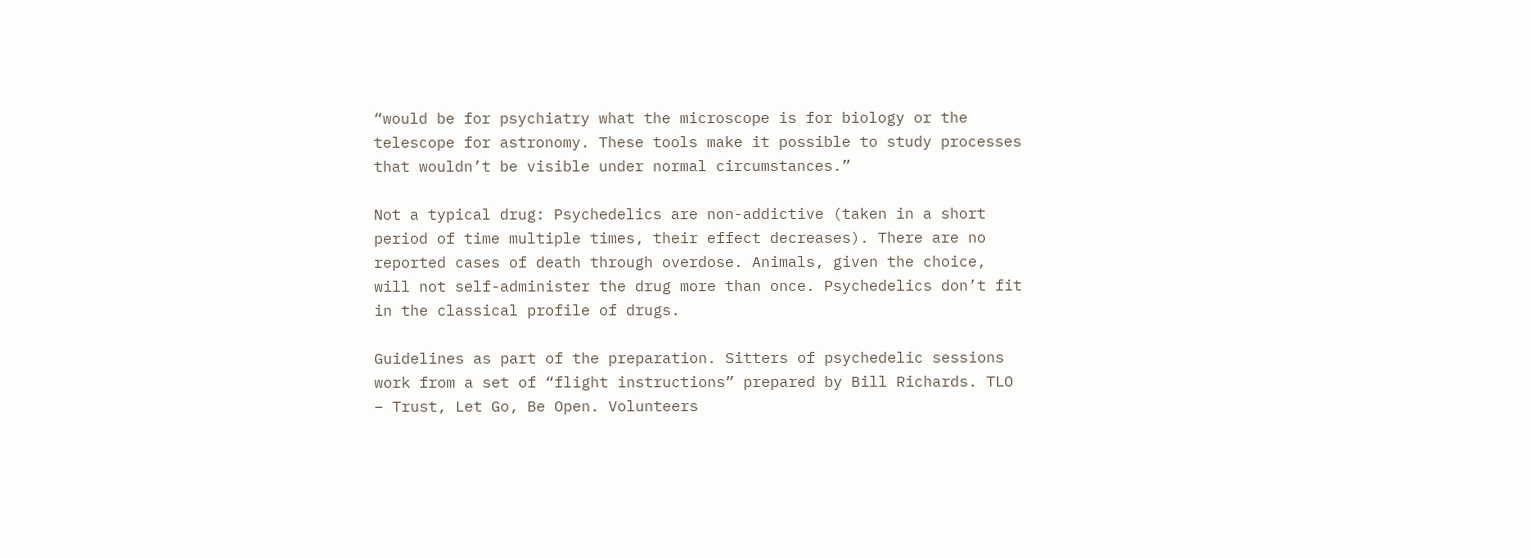“would be for psychiatry what the microscope is for biology or the telescope for astronomy. These tools make it possible to study processes that wouldn’t be visible under normal circumstances.”

Not a typical drug: Psychedelics are non-addictive (taken in a short period of time multiple times, their effect decreases). There are no reported cases of death through overdose. Animals, given the choice, will not self-administer the drug more than once. Psychedelics don’t fit in the classical profile of drugs.

Guidelines as part of the preparation. Sitters of psychedelic sessions work from a set of “flight instructions” prepared by Bill Richards. TLO – Trust, Let Go, Be Open. Volunteers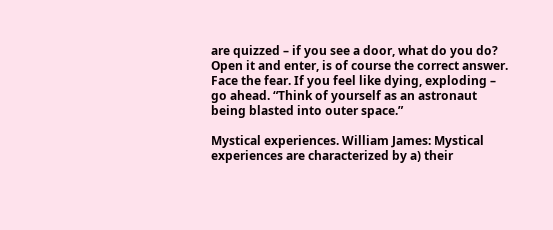are quizzed – if you see a door, what do you do? Open it and enter, is of course the correct answer. Face the fear. If you feel like dying, exploding – go ahead. “Think of yourself as an astronaut being blasted into outer space.”

Mystical experiences. William James: Mystical experiences are characterized by a) their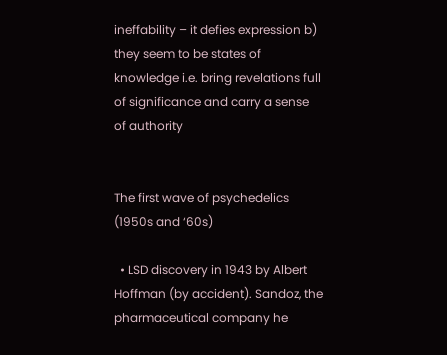ineffability – it defies expression b) they seem to be states of knowledge i.e. bring revelations full of significance and carry a sense of authority


The first wave of psychedelics  (1950s and ‘60s)

  • LSD discovery in 1943 by Albert Hoffman (by accident). Sandoz, the pharmaceutical company he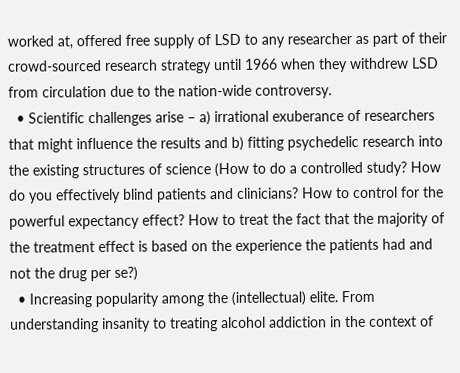worked at, offered free supply of LSD to any researcher as part of their crowd-sourced research strategy until 1966 when they withdrew LSD from circulation due to the nation-wide controversy.
  • Scientific challenges arise – a) irrational exuberance of researchers that might influence the results and b) fitting psychedelic research into the existing structures of science (How to do a controlled study? How do you effectively blind patients and clinicians? How to control for the powerful expectancy effect? How to treat the fact that the majority of the treatment effect is based on the experience the patients had and not the drug per se?)
  • Increasing popularity among the (intellectual) elite. From understanding insanity to treating alcohol addiction in the context of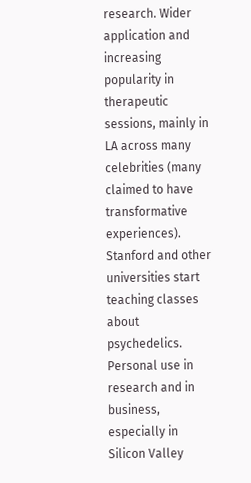research. Wider application and increasing popularity in therapeutic sessions, mainly in LA across many celebrities (many claimed to have transformative experiences). Stanford and other universities start teaching classes about psychedelics. Personal use in research and in business, especially in Silicon Valley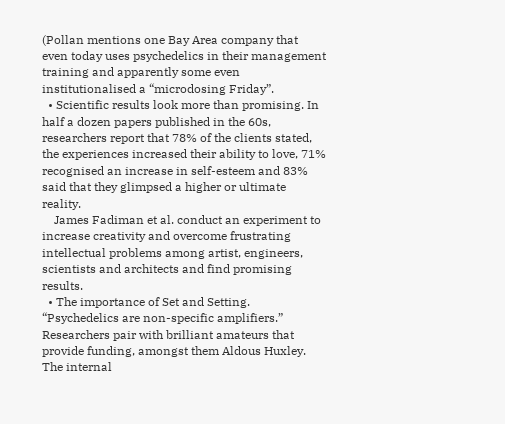(Pollan mentions one Bay Area company that even today uses psychedelics in their management training and apparently some even institutionalised a “microdosing Friday”.
  • Scientific results look more than promising. In half a dozen papers published in the 60s, researchers report that 78% of the clients stated, the experiences increased their ability to love, 71% recognised an increase in self-esteem and 83% said that they glimpsed a higher or ultimate reality.
    James Fadiman et al. conduct an experiment to increase creativity and overcome frustrating intellectual problems among artist, engineers, scientists and architects and find promising results.
  • The importance of Set and Setting. “Psychedelics are non-specific amplifiers.” Researchers pair with brilliant amateurs that provide funding, amongst them Aldous Huxley. The internal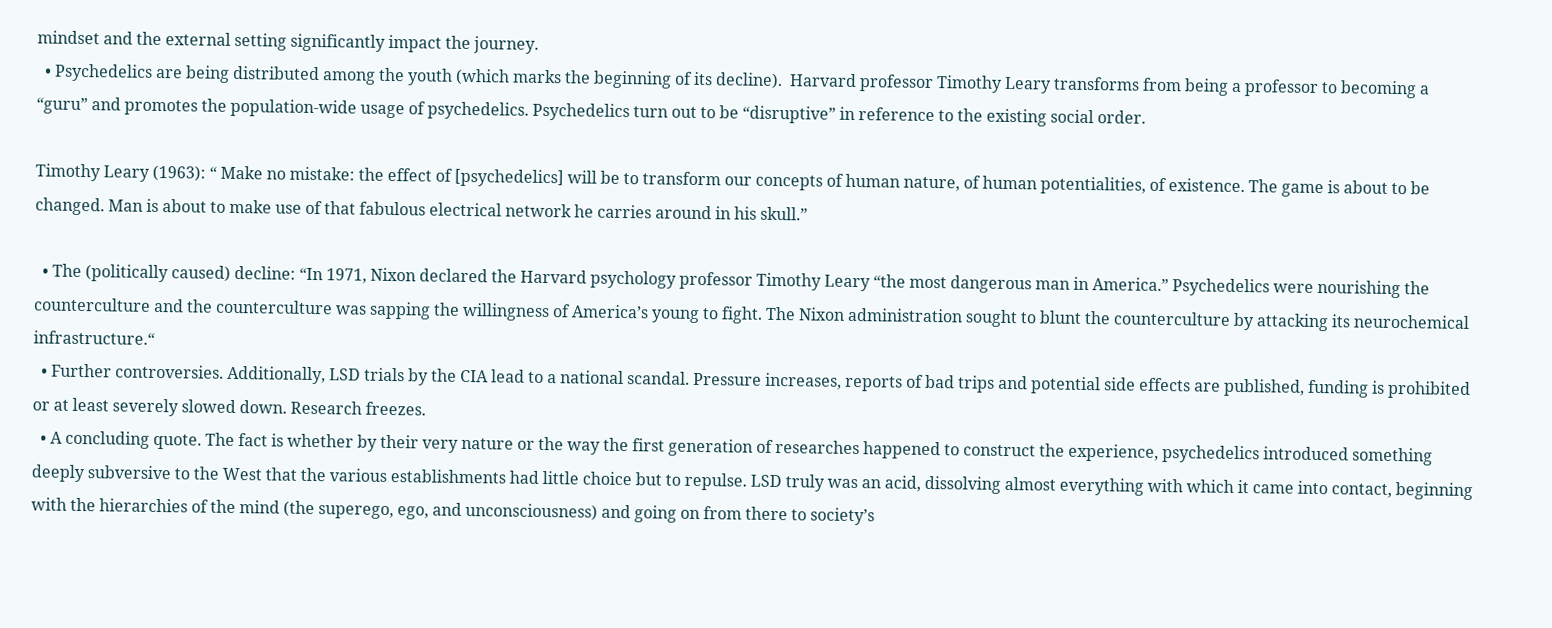mindset and the external setting significantly impact the journey.
  • Psychedelics are being distributed among the youth (which marks the beginning of its decline).  Harvard professor Timothy Leary transforms from being a professor to becoming a “guru” and promotes the population-wide usage of psychedelics. Psychedelics turn out to be “disruptive” in reference to the existing social order.

Timothy Leary (1963): “ Make no mistake: the effect of [psychedelics] will be to transform our concepts of human nature, of human potentialities, of existence. The game is about to be changed. Man is about to make use of that fabulous electrical network he carries around in his skull.”

  • The (politically caused) decline: “In 1971, Nixon declared the Harvard psychology professor Timothy Leary “the most dangerous man in America.” Psychedelics were nourishing the counterculture and the counterculture was sapping the willingness of America’s young to fight. The Nixon administration sought to blunt the counterculture by attacking its neurochemical infrastructure.“
  • Further controversies. Additionally, LSD trials by the CIA lead to a national scandal. Pressure increases, reports of bad trips and potential side effects are published, funding is prohibited or at least severely slowed down. Research freezes.
  • A concluding quote. The fact is whether by their very nature or the way the first generation of researches happened to construct the experience, psychedelics introduced something deeply subversive to the West that the various establishments had little choice but to repulse. LSD truly was an acid, dissolving almost everything with which it came into contact, beginning with the hierarchies of the mind (the superego, ego, and unconsciousness) and going on from there to society’s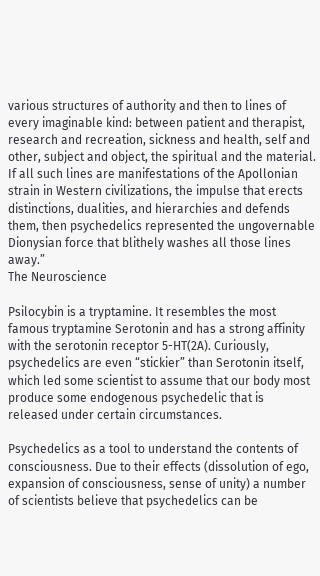various structures of authority and then to lines of every imaginable kind: between patient and therapist, research and recreation, sickness and health, self and other, subject and object, the spiritual and the material. If all such lines are manifestations of the Apollonian strain in Western civilizations, the impulse that erects distinctions, dualities, and hierarchies and defends them, then psychedelics represented the ungovernable Dionysian force that blithely washes all those lines away.”
The Neuroscience

Psilocybin is a tryptamine. It resembles the most famous tryptamine Serotonin and has a strong affinity with the serotonin receptor 5-HT(2A). Curiously, psychedelics are even “stickier” than Serotonin itself, which led some scientist to assume that our body most produce some endogenous psychedelic that is released under certain circumstances.

Psychedelics as a tool to understand the contents of consciousness. Due to their effects (dissolution of ego, expansion of consciousness, sense of unity) a number of scientists believe that psychedelics can be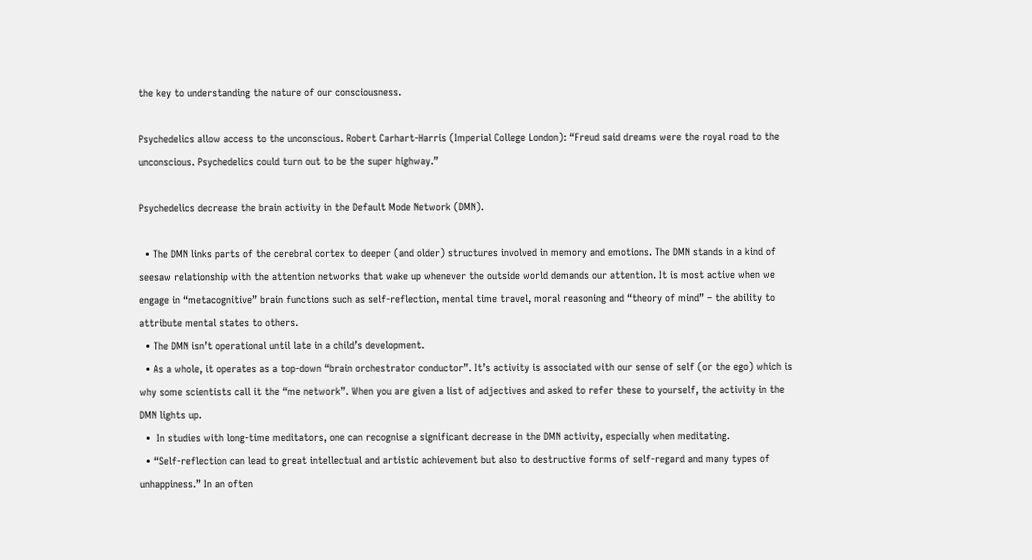the key to understanding the nature of our consciousness.

Psychedelics allow access to the unconscious. Robert Carhart-Harris (Imperial College London): “Freud said dreams were the royal road to the unconscious. Psychedelics could turn out to be the super highway.”

Psychedelics decrease the brain activity in the Default Mode Network (DMN).

  • The DMN links parts of the cerebral cortex to deeper (and older) structures involved in memory and emotions. The DMN stands in a kind of seesaw relationship with the attention networks that wake up whenever the outside world demands our attention. It is most active when we engage in “metacognitive” brain functions such as self-reflection, mental time travel, moral reasoning and “theory of mind” – the ability to attribute mental states to others.
  • The DMN isn’t operational until late in a child’s development.
  • As a whole, it operates as a top-down “brain orchestrator conductor”. It’s activity is associated with our sense of self (or the ego) which is why some scientists call it the “me network”. When you are given a list of adjectives and asked to refer these to yourself, the activity in the DMN lights up.
  •  In studies with long-time meditators, one can recognise a significant decrease in the DMN activity, especially when meditating.
  • “Self-reflection can lead to great intellectual and artistic achievement but also to destructive forms of self-regard and many types of unhappiness.” In an often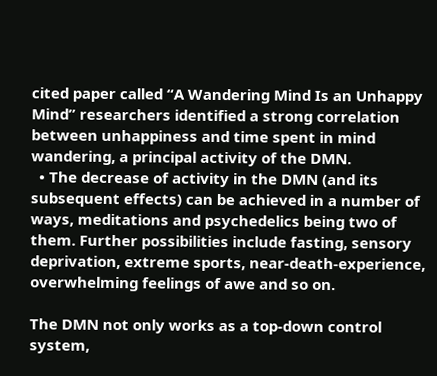cited paper called “A Wandering Mind Is an Unhappy Mind” researchers identified a strong correlation between unhappiness and time spent in mind wandering, a principal activity of the DMN.
  • The decrease of activity in the DMN (and its subsequent effects) can be achieved in a number of ways, meditations and psychedelics being two of them. Further possibilities include fasting, sensory deprivation, extreme sports, near-death-experience, overwhelming feelings of awe and so on.

The DMN not only works as a top-down control system,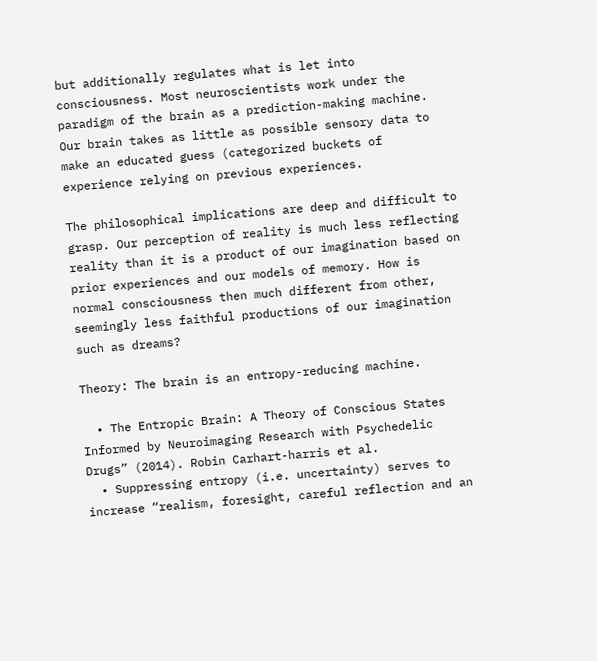but additionally regulates what is let into consciousness. Most neuroscientists work under the paradigm of the brain as a prediction-making machine. Our brain takes as little as possible sensory data to make an educated guess (categorized buckets of experience relying on previous experiences.

The philosophical implications are deep and difficult to grasp. Our perception of reality is much less reflecting reality than it is a product of our imagination based on prior experiences and our models of memory. How is normal consciousness then much different from other, seemingly less faithful productions of our imagination such as dreams?

Theory: The brain is an entropy-reducing machine.

  • The Entropic Brain: A Theory of Conscious States Informed by Neuroimaging Research with Psychedelic Drugs” (2014). Robin Carhart-harris et al.
  • Suppressing entropy (i.e. uncertainty) serves to increase “realism, foresight, careful reflection and an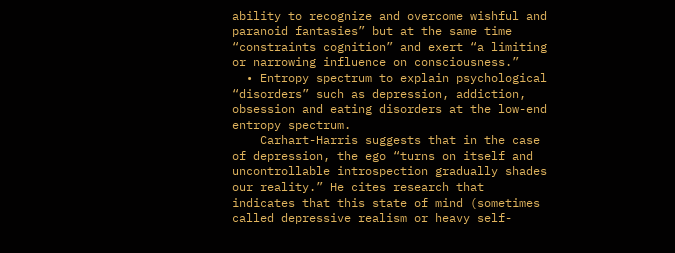ability to recognize and overcome wishful and paranoid fantasies” but at the same time “constraints cognition” and exert “a limiting or narrowing influence on consciousness.”
  • Entropy spectrum to explain psychological “disorders” such as depression, addiction, obsession and eating disorders at the low-end entropy spectrum.
    Carhart-Harris suggests that in the case of depression, the ego “turns on itself and uncontrollable introspection gradually shades our reality.” He cites research that indicates that this state of mind (sometimes called depressive realism or heavy self-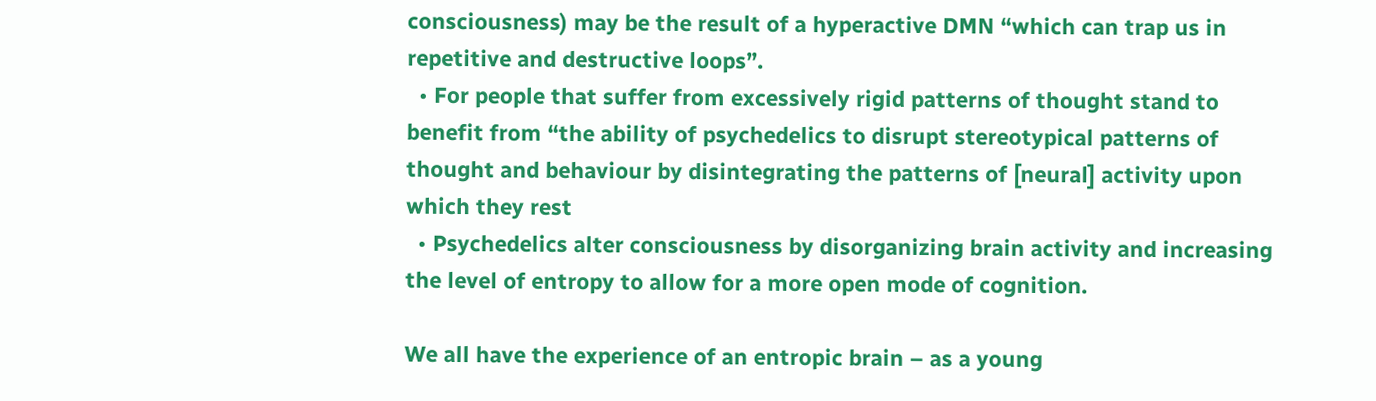consciousness) may be the result of a hyperactive DMN “which can trap us in repetitive and destructive loops”.
  • For people that suffer from excessively rigid patterns of thought stand to benefit from “the ability of psychedelics to disrupt stereotypical patterns of thought and behaviour by disintegrating the patterns of [neural] activity upon which they rest
  • Psychedelics alter consciousness by disorganizing brain activity and increasing the level of entropy to allow for a more open mode of cognition.

We all have the experience of an entropic brain – as a young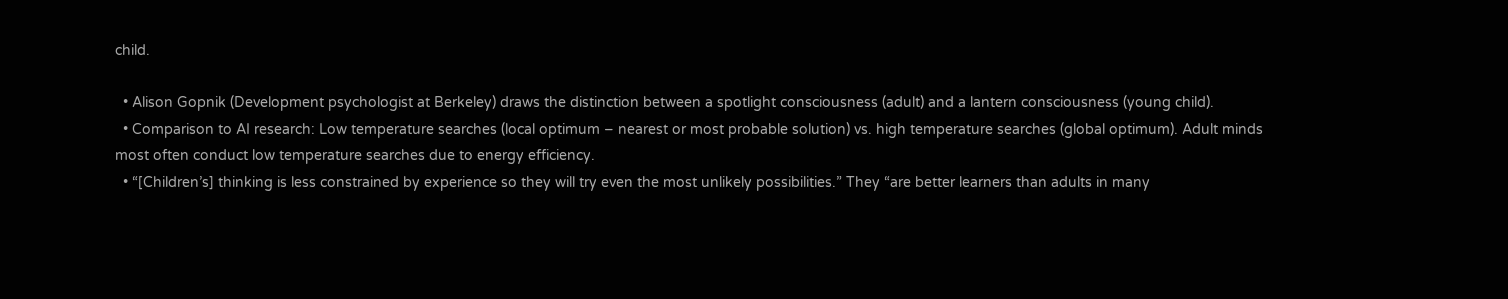child.

  • Alison Gopnik (Development psychologist at Berkeley) draws the distinction between a spotlight consciousness (adult) and a lantern consciousness (young child).
  • Comparison to AI research: Low temperature searches (local optimum – nearest or most probable solution) vs. high temperature searches (global optimum). Adult minds most often conduct low temperature searches due to energy efficiency.
  • “[Children’s] thinking is less constrained by experience so they will try even the most unlikely possibilities.” They “are better learners than adults in many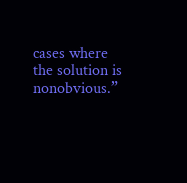cases where the solution is nonobvious.”